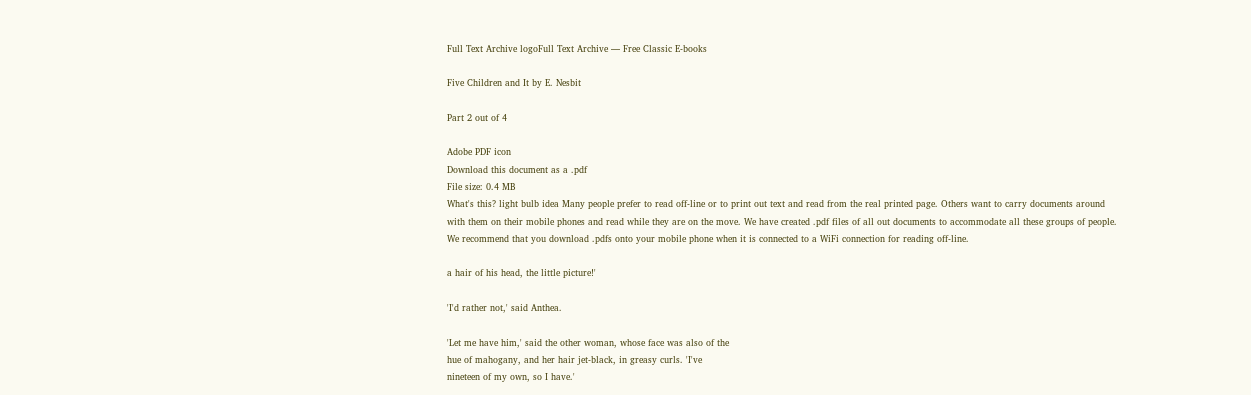Full Text Archive logoFull Text Archive — Free Classic E-books

Five Children and It by E. Nesbit

Part 2 out of 4

Adobe PDF icon
Download this document as a .pdf
File size: 0.4 MB
What's this? light bulb idea Many people prefer to read off-line or to print out text and read from the real printed page. Others want to carry documents around with them on their mobile phones and read while they are on the move. We have created .pdf files of all out documents to accommodate all these groups of people. We recommend that you download .pdfs onto your mobile phone when it is connected to a WiFi connection for reading off-line.

a hair of his head, the little picture!'

'I'd rather not,' said Anthea.

'Let me have him,' said the other woman, whose face was also of the
hue of mahogany, and her hair jet-black, in greasy curls. 'I've
nineteen of my own, so I have.'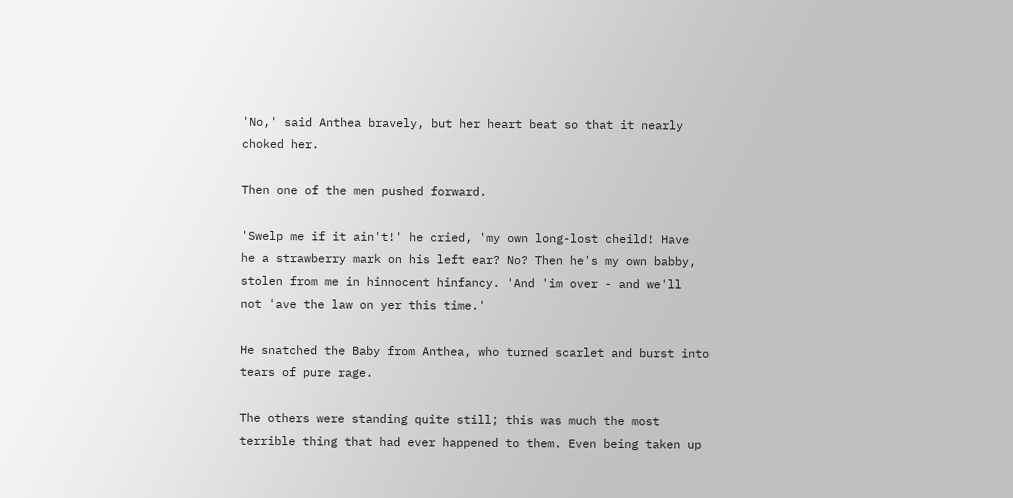'No,' said Anthea bravely, but her heart beat so that it nearly
choked her.

Then one of the men pushed forward.

'Swelp me if it ain't!' he cried, 'my own long-lost cheild! Have
he a strawberry mark on his left ear? No? Then he's my own babby,
stolen from me in hinnocent hinfancy. 'And 'im over - and we'll
not 'ave the law on yer this time.'

He snatched the Baby from Anthea, who turned scarlet and burst into
tears of pure rage.

The others were standing quite still; this was much the most
terrible thing that had ever happened to them. Even being taken up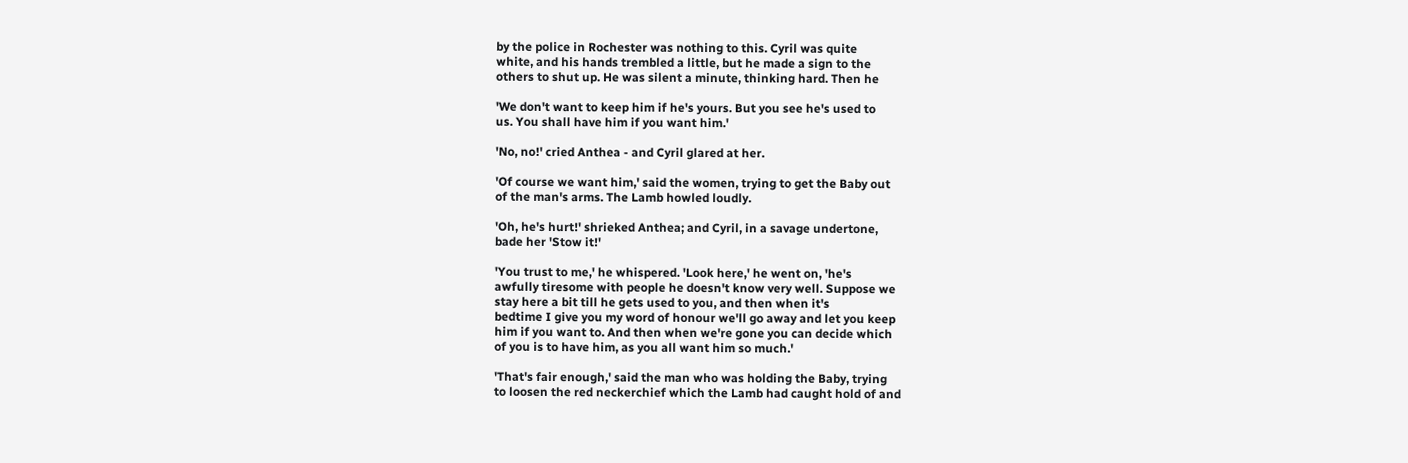by the police in Rochester was nothing to this. Cyril was quite
white, and his hands trembled a little, but he made a sign to the
others to shut up. He was silent a minute, thinking hard. Then he

'We don't want to keep him if he's yours. But you see he's used to
us. You shall have him if you want him.'

'No, no!' cried Anthea - and Cyril glared at her.

'Of course we want him,' said the women, trying to get the Baby out
of the man's arms. The Lamb howled loudly.

'Oh, he's hurt!' shrieked Anthea; and Cyril, in a savage undertone,
bade her 'Stow it!'

'You trust to me,' he whispered. 'Look here,' he went on, 'he's
awfully tiresome with people he doesn't know very well. Suppose we
stay here a bit till he gets used to you, and then when it's
bedtime I give you my word of honour we'll go away and let you keep
him if you want to. And then when we're gone you can decide which
of you is to have him, as you all want him so much.'

'That's fair enough,' said the man who was holding the Baby, trying
to loosen the red neckerchief which the Lamb had caught hold of and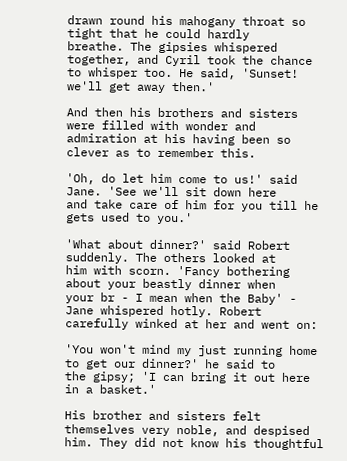drawn round his mahogany throat so tight that he could hardly
breathe. The gipsies whispered together, and Cyril took the chance
to whisper too. He said, 'Sunset! we'll get away then.'

And then his brothers and sisters were filled with wonder and
admiration at his having been so clever as to remember this.

'Oh, do let him come to us!' said Jane. 'See we'll sit down here
and take care of him for you till he gets used to you.'

'What about dinner?' said Robert suddenly. The others looked at
him with scorn. 'Fancy bothering about your beastly dinner when
your br - I mean when the Baby' - Jane whispered hotly. Robert
carefully winked at her and went on:

'You won't mind my just running home to get our dinner?' he said to
the gipsy; 'I can bring it out here in a basket.'

His brother and sisters felt themselves very noble, and despised
him. They did not know his thoughtful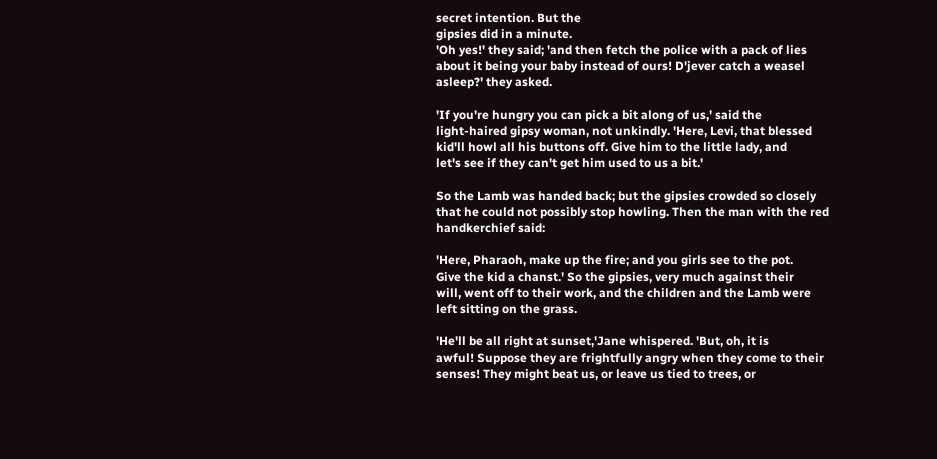secret intention. But the
gipsies did in a minute.
'Oh yes!' they said; 'and then fetch the police with a pack of lies
about it being your baby instead of ours! D'jever catch a weasel
asleep?' they asked.

'If you're hungry you can pick a bit along of us,' said the
light-haired gipsy woman, not unkindly. 'Here, Levi, that blessed
kid'll howl all his buttons off. Give him to the little lady, and
let's see if they can't get him used to us a bit.'

So the Lamb was handed back; but the gipsies crowded so closely
that he could not possibly stop howling. Then the man with the red
handkerchief said:

'Here, Pharaoh, make up the fire; and you girls see to the pot.
Give the kid a chanst.' So the gipsies, very much against their
will, went off to their work, and the children and the Lamb were
left sitting on the grass.

'He'll be all right at sunset,'Jane whispered. 'But, oh, it is
awful! Suppose they are frightfully angry when they come to their
senses! They might beat us, or leave us tied to trees, or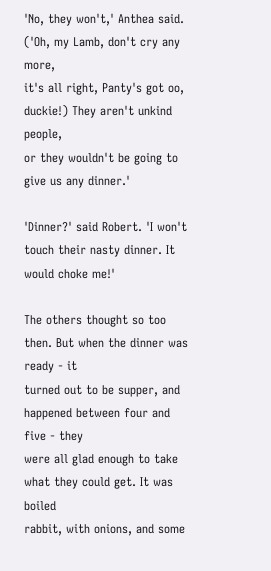'No, they won't,' Anthea said. ('Oh, my Lamb, don't cry any more,
it's all right, Panty's got oo, duckie!) They aren't unkind people,
or they wouldn't be going to give us any dinner.'

'Dinner?' said Robert. 'I won't touch their nasty dinner. It
would choke me!'

The others thought so too then. But when the dinner was ready - it
turned out to be supper, and happened between four and five - they
were all glad enough to take what they could get. It was boiled
rabbit, with onions, and some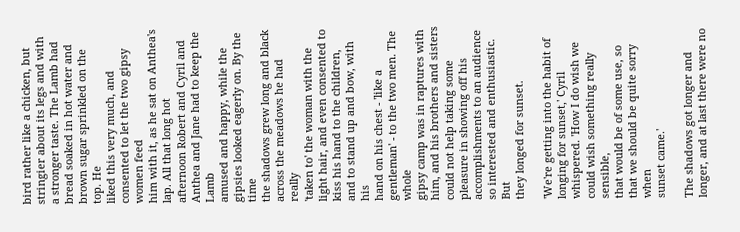bird rather like a chicken, but
stringier about its legs and with a stronger taste. The Lamb had
bread soaked in hot water and brown sugar sprinkled on the top. He
liked this very much, and consented to let the two gipsy women feed
him with it, as he sat on Anthea's lap. All that long hot
afternoon Robert and Cyril and Anthea and Jane had to keep the Lamb
amused and happy, while the gipsies looked eagerly on. By the time
the shadows grew long and black across the meadows he had really
'taken to' the woman with the light hair, and even consented to
kiss his hand to the children, and to stand up and bow, with his
hand on his chest - 'like a gentleman' - to the two men. The whole
gipsy camp was in raptures with him, and his brothers and sisters
could not help taking some pleasure in showing off his
accomplishments to an audience so interested and enthusiastic. But
they longed for sunset.

'We're getting into the habit of longing for sunset,' Cyril
whispered. 'How I do wish we could wish something really sensible,
that would be of some use, so that we should be quite sorry when
sunset came.'

The shadows got longer and longer, and at last there were no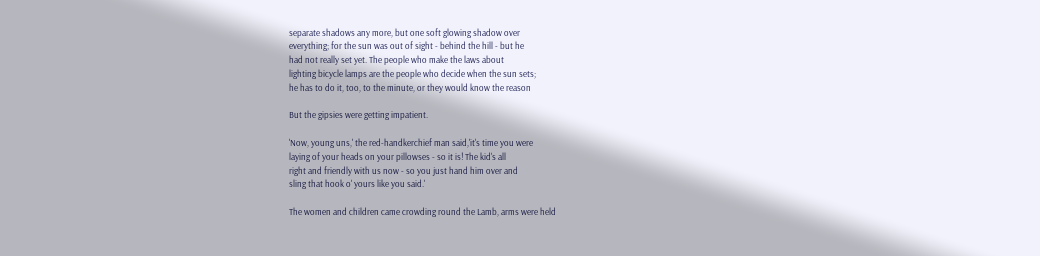separate shadows any more, but one soft glowing shadow over
everything; for the sun was out of sight - behind the hill - but he
had not really set yet. The people who make the laws about
lighting bicycle lamps are the people who decide when the sun sets;
he has to do it, too, to the minute, or they would know the reason

But the gipsies were getting impatient.

'Now, young uns,' the red-handkerchief man said,'it's time you were
laying of your heads on your pillowses - so it is! The kid's all
right and friendly with us now - so you just hand him over and
sling that hook o' yours like you said.'

The women and children came crowding round the Lamb, arms were held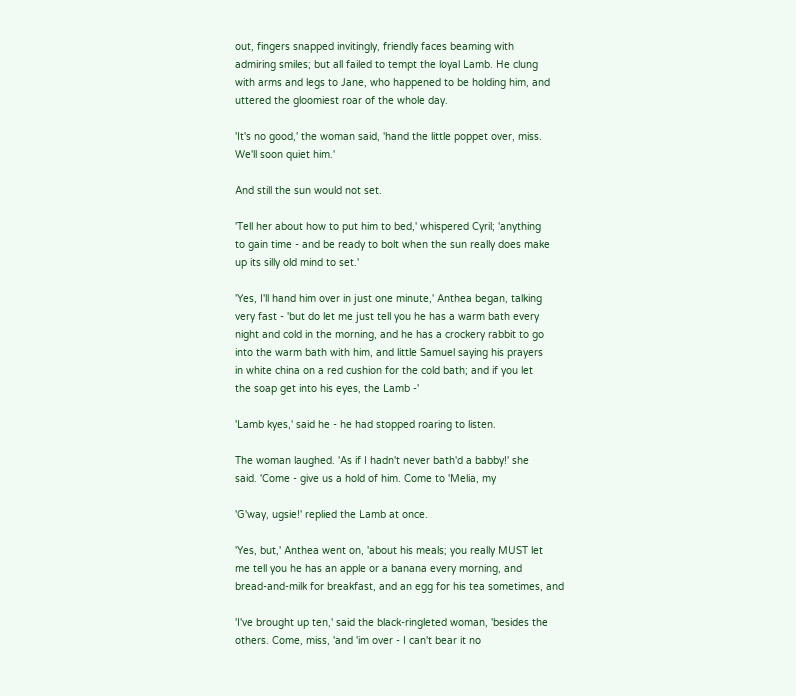out, fingers snapped invitingly, friendly faces beaming with
admiring smiles; but all failed to tempt the loyal Lamb. He clung
with arms and legs to Jane, who happened to be holding him, and
uttered the gloomiest roar of the whole day.

'It's no good,' the woman said, 'hand the little poppet over, miss.
We'll soon quiet him.'

And still the sun would not set.

'Tell her about how to put him to bed,' whispered Cyril; 'anything
to gain time - and be ready to bolt when the sun really does make
up its silly old mind to set.'

'Yes, I'll hand him over in just one minute,' Anthea began, talking
very fast - 'but do let me just tell you he has a warm bath every
night and cold in the morning, and he has a crockery rabbit to go
into the warm bath with him, and little Samuel saying his prayers
in white china on a red cushion for the cold bath; and if you let
the soap get into his eyes, the Lamb -'

'Lamb kyes,' said he - he had stopped roaring to listen.

The woman laughed. 'As if I hadn't never bath'd a babby!' she
said. 'Come - give us a hold of him. Come to 'Melia, my

'G'way, ugsie!' replied the Lamb at once.

'Yes, but,' Anthea went on, 'about his meals; you really MUST let
me tell you he has an apple or a banana every morning, and
bread-and-milk for breakfast, and an egg for his tea sometimes, and

'I've brought up ten,' said the black-ringleted woman, 'besides the
others. Come, miss, 'and 'im over - I can't bear it no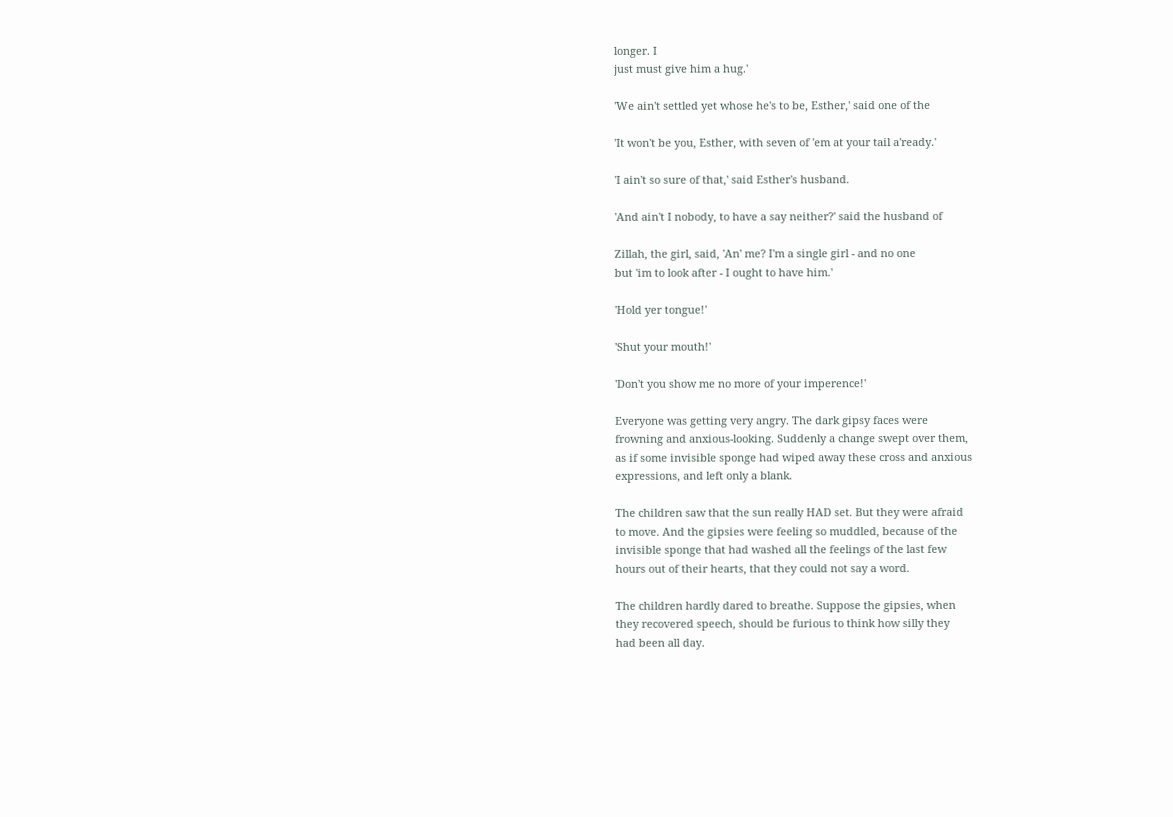longer. I
just must give him a hug.'

'We ain't settled yet whose he's to be, Esther,' said one of the

'It won't be you, Esther, with seven of 'em at your tail a'ready.'

'I ain't so sure of that,' said Esther's husband.

'And ain't I nobody, to have a say neither?' said the husband of

Zillah, the girl, said, 'An' me? I'm a single girl - and no one
but 'im to look after - I ought to have him.'

'Hold yer tongue!'

'Shut your mouth!'

'Don't you show me no more of your imperence!'

Everyone was getting very angry. The dark gipsy faces were
frowning and anxious-looking. Suddenly a change swept over them,
as if some invisible sponge had wiped away these cross and anxious
expressions, and left only a blank.

The children saw that the sun really HAD set. But they were afraid
to move. And the gipsies were feeling so muddled, because of the
invisible sponge that had washed all the feelings of the last few
hours out of their hearts, that they could not say a word.

The children hardly dared to breathe. Suppose the gipsies, when
they recovered speech, should be furious to think how silly they
had been all day.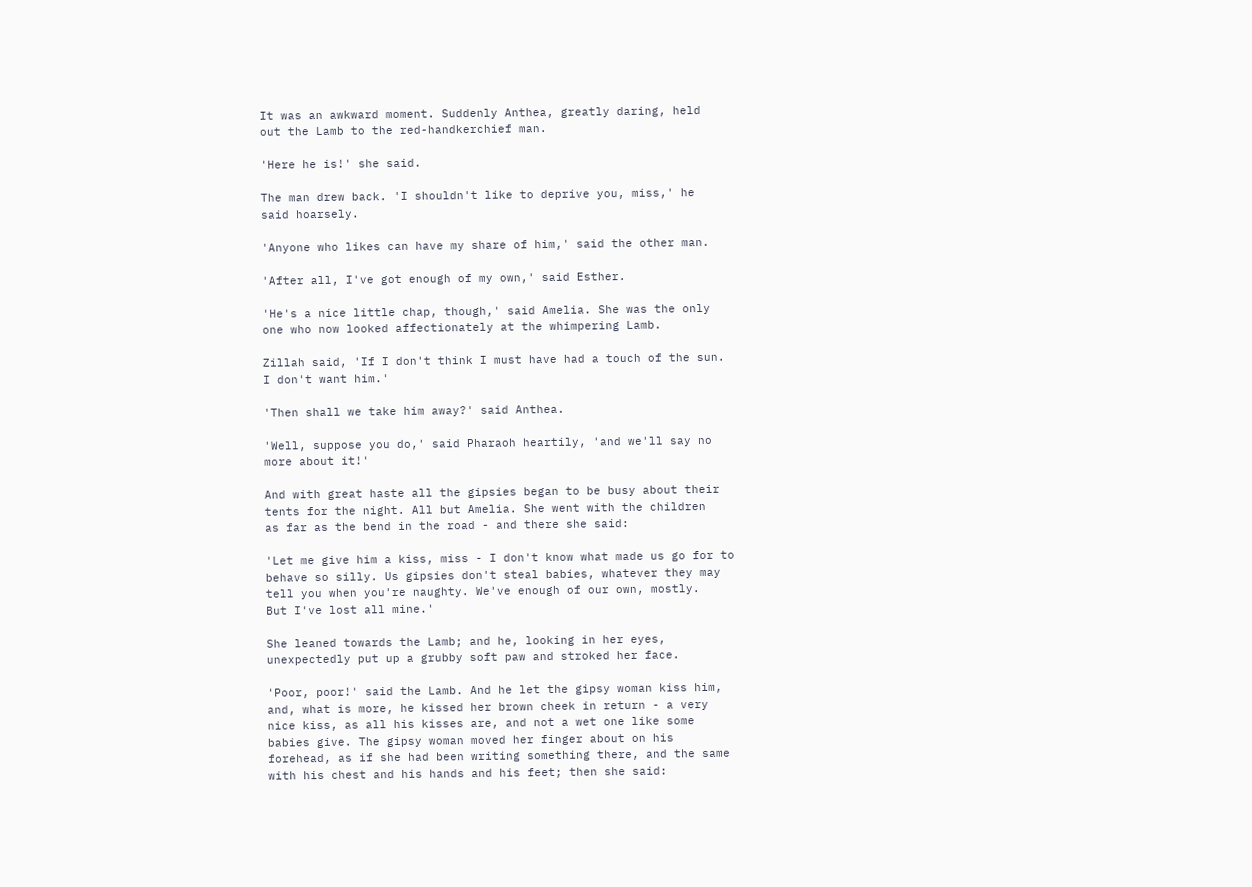It was an awkward moment. Suddenly Anthea, greatly daring, held
out the Lamb to the red-handkerchief man.

'Here he is!' she said.

The man drew back. 'I shouldn't like to deprive you, miss,' he
said hoarsely.

'Anyone who likes can have my share of him,' said the other man.

'After all, I've got enough of my own,' said Esther.

'He's a nice little chap, though,' said Amelia. She was the only
one who now looked affectionately at the whimpering Lamb.

Zillah said, 'If I don't think I must have had a touch of the sun.
I don't want him.'

'Then shall we take him away?' said Anthea.

'Well, suppose you do,' said Pharaoh heartily, 'and we'll say no
more about it!'

And with great haste all the gipsies began to be busy about their
tents for the night. All but Amelia. She went with the children
as far as the bend in the road - and there she said:

'Let me give him a kiss, miss - I don't know what made us go for to
behave so silly. Us gipsies don't steal babies, whatever they may
tell you when you're naughty. We've enough of our own, mostly.
But I've lost all mine.'

She leaned towards the Lamb; and he, looking in her eyes,
unexpectedly put up a grubby soft paw and stroked her face.

'Poor, poor!' said the Lamb. And he let the gipsy woman kiss him,
and, what is more, he kissed her brown cheek in return - a very
nice kiss, as all his kisses are, and not a wet one like some
babies give. The gipsy woman moved her finger about on his
forehead, as if she had been writing something there, and the same
with his chest and his hands and his feet; then she said: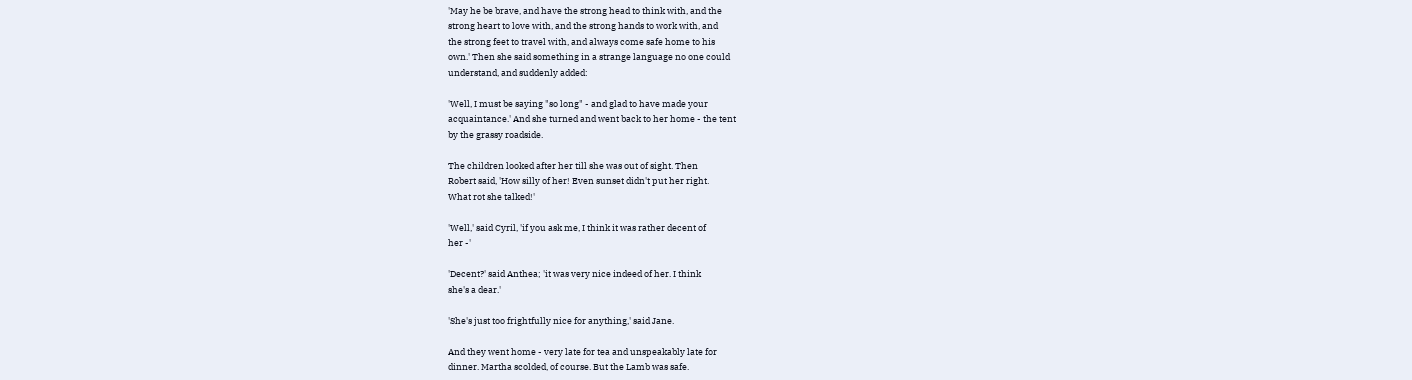'May he be brave, and have the strong head to think with, and the
strong heart to love with, and the strong hands to work with, and
the strong feet to travel with, and always come safe home to his
own.' Then she said something in a strange language no one could
understand, and suddenly added:

'Well, I must be saying "so long" - and glad to have made your
acquaintance.' And she turned and went back to her home - the tent
by the grassy roadside.

The children looked after her till she was out of sight. Then
Robert said, 'How silly of her! Even sunset didn't put her right.
What rot she talked!'

'Well,' said Cyril, 'if you ask me, I think it was rather decent of
her -'

'Decent?' said Anthea; 'it was very nice indeed of her. I think
she's a dear.'

'She's just too frightfully nice for anything,' said Jane.

And they went home - very late for tea and unspeakably late for
dinner. Martha scolded, of course. But the Lamb was safe.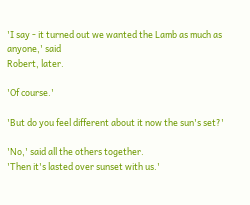'I say - it turned out we wanted the Lamb as much as anyone,' said
Robert, later.

'Of course.'

'But do you feel different about it now the sun's set?'

'No,' said all the others together.
'Then it's lasted over sunset with us.'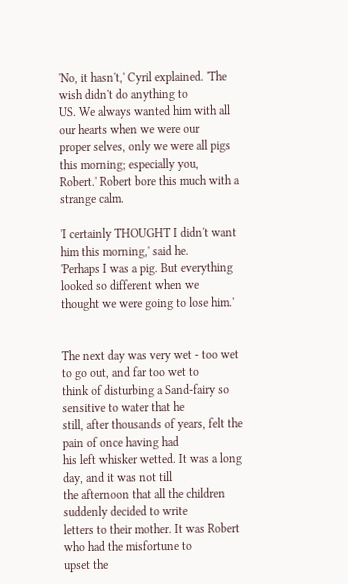'No, it hasn't,' Cyril explained. 'The wish didn't do anything to
US. We always wanted him with all our hearts when we were our
proper selves, only we were all pigs this morning; especially you,
Robert.' Robert bore this much with a strange calm.

'I certainly THOUGHT I didn't want him this morning,' said he.
'Perhaps I was a pig. But everything looked so different when we
thought we were going to lose him.'


The next day was very wet - too wet to go out, and far too wet to
think of disturbing a Sand-fairy so sensitive to water that he
still, after thousands of years, felt the pain of once having had
his left whisker wetted. It was a long day, and it was not till
the afternoon that all the children suddenly decided to write
letters to their mother. It was Robert who had the misfortune to
upset the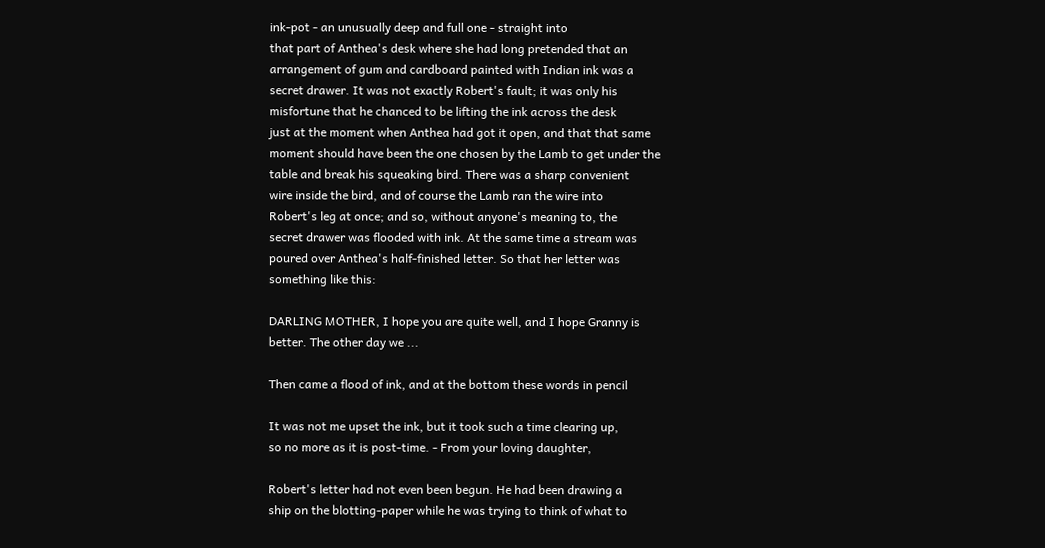ink-pot - an unusually deep and full one - straight into
that part of Anthea's desk where she had long pretended that an
arrangement of gum and cardboard painted with Indian ink was a
secret drawer. It was not exactly Robert's fault; it was only his
misfortune that he chanced to be lifting the ink across the desk
just at the moment when Anthea had got it open, and that that same
moment should have been the one chosen by the Lamb to get under the
table and break his squeaking bird. There was a sharp convenient
wire inside the bird, and of course the Lamb ran the wire into
Robert's leg at once; and so, without anyone's meaning to, the
secret drawer was flooded with ink. At the same time a stream was
poured over Anthea's half-finished letter. So that her letter was
something like this:

DARLING MOTHER, I hope you are quite well, and I hope Granny is
better. The other day we ...

Then came a flood of ink, and at the bottom these words in pencil

It was not me upset the ink, but it took such a time clearing up,
so no more as it is post-time. - From your loving daughter,

Robert's letter had not even been begun. He had been drawing a
ship on the blotting-paper while he was trying to think of what to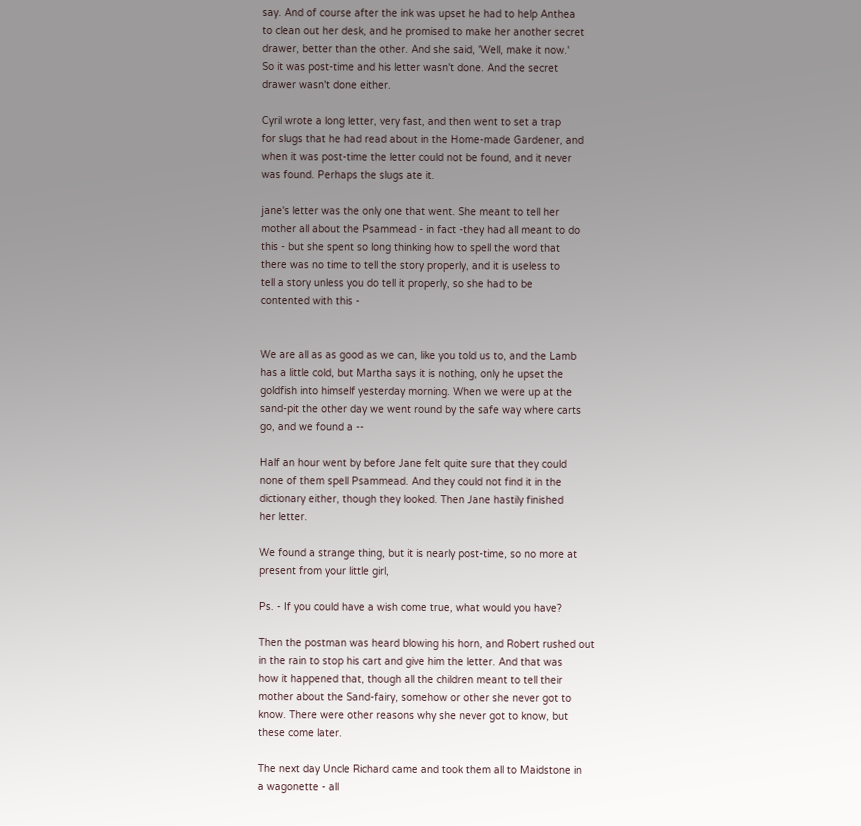say. And of course after the ink was upset he had to help Anthea
to clean out her desk, and he promised to make her another secret
drawer, better than the other. And she said, 'Well, make it now.'
So it was post-time and his letter wasn't done. And the secret
drawer wasn't done either.

Cyril wrote a long letter, very fast, and then went to set a trap
for slugs that he had read about in the Home-made Gardener, and
when it was post-time the letter could not be found, and it never
was found. Perhaps the slugs ate it.

jane's letter was the only one that went. She meant to tell her
mother all about the Psammead - in fact -they had all meant to do
this - but she spent so long thinking how to spell the word that
there was no time to tell the story properly, and it is useless to
tell a story unless you do tell it properly, so she had to be
contented with this -


We are all as as good as we can, like you told us to, and the Lamb
has a little cold, but Martha says it is nothing, only he upset the
goldfish into himself yesterday morning. When we were up at the
sand-pit the other day we went round by the safe way where carts
go, and we found a --

Half an hour went by before Jane felt quite sure that they could
none of them spell Psammead. And they could not find it in the
dictionary either, though they looked. Then Jane hastily finished
her letter.

We found a strange thing, but it is nearly post-time, so no more at
present from your little girl,

Ps. - If you could have a wish come true, what would you have?

Then the postman was heard blowing his horn, and Robert rushed out
in the rain to stop his cart and give him the letter. And that was
how it happened that, though all the children meant to tell their
mother about the Sand-fairy, somehow or other she never got to
know. There were other reasons why she never got to know, but
these come later.

The next day Uncle Richard came and took them all to Maidstone in
a wagonette - all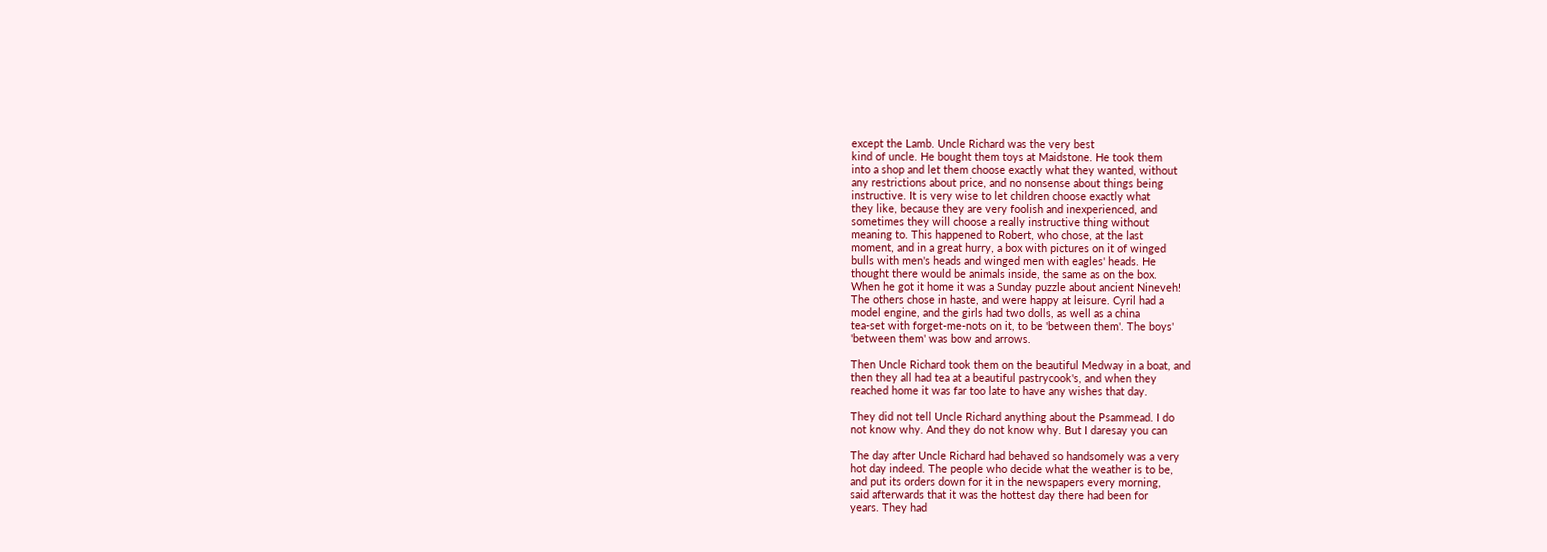except the Lamb. Uncle Richard was the very best
kind of uncle. He bought them toys at Maidstone. He took them
into a shop and let them choose exactly what they wanted, without
any restrictions about price, and no nonsense about things being
instructive. It is very wise to let children choose exactly what
they like, because they are very foolish and inexperienced, and
sometimes they will choose a really instructive thing without
meaning to. This happened to Robert, who chose, at the last
moment, and in a great hurry, a box with pictures on it of winged
bulls with men's heads and winged men with eagles' heads. He
thought there would be animals inside, the same as on the box.
When he got it home it was a Sunday puzzle about ancient Nineveh!
The others chose in haste, and were happy at leisure. Cyril had a
model engine, and the girls had two dolls, as well as a china
tea-set with forget-me-nots on it, to be 'between them'. The boys'
'between them' was bow and arrows.

Then Uncle Richard took them on the beautiful Medway in a boat, and
then they all had tea at a beautiful pastrycook's, and when they
reached home it was far too late to have any wishes that day.

They did not tell Uncle Richard anything about the Psammead. I do
not know why. And they do not know why. But I daresay you can

The day after Uncle Richard had behaved so handsomely was a very
hot day indeed. The people who decide what the weather is to be,
and put its orders down for it in the newspapers every morning,
said afterwards that it was the hottest day there had been for
years. They had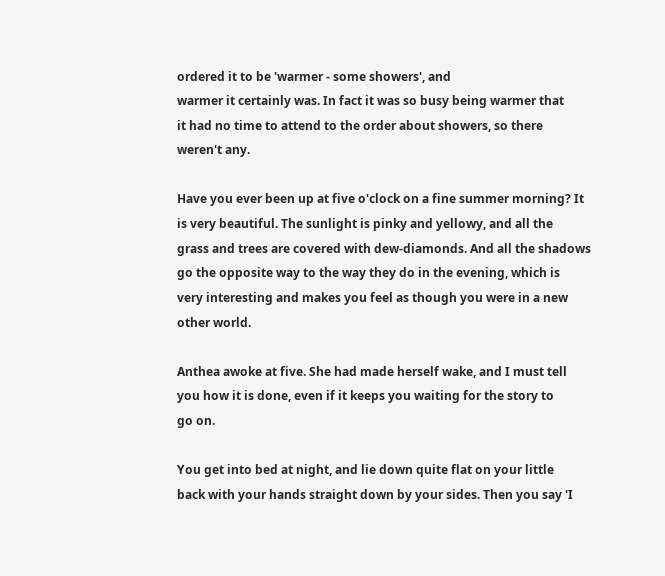ordered it to be 'warmer - some showers', and
warmer it certainly was. In fact it was so busy being warmer that
it had no time to attend to the order about showers, so there
weren't any.

Have you ever been up at five o'clock on a fine summer morning? It
is very beautiful. The sunlight is pinky and yellowy, and all the
grass and trees are covered with dew-diamonds. And all the shadows
go the opposite way to the way they do in the evening, which is
very interesting and makes you feel as though you were in a new
other world.

Anthea awoke at five. She had made herself wake, and I must tell
you how it is done, even if it keeps you waiting for the story to
go on.

You get into bed at night, and lie down quite flat on your little
back with your hands straight down by your sides. Then you say 'I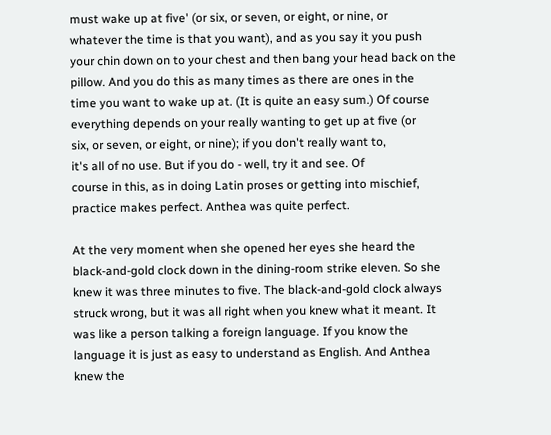must wake up at five' (or six, or seven, or eight, or nine, or
whatever the time is that you want), and as you say it you push
your chin down on to your chest and then bang your head back on the
pillow. And you do this as many times as there are ones in the
time you want to wake up at. (It is quite an easy sum.) Of course
everything depends on your really wanting to get up at five (or
six, or seven, or eight, or nine); if you don't really want to,
it's all of no use. But if you do - well, try it and see. Of
course in this, as in doing Latin proses or getting into mischief,
practice makes perfect. Anthea was quite perfect.

At the very moment when she opened her eyes she heard the
black-and-gold clock down in the dining-room strike eleven. So she
knew it was three minutes to five. The black-and-gold clock always
struck wrong, but it was all right when you knew what it meant. It
was like a person talking a foreign language. If you know the
language it is just as easy to understand as English. And Anthea
knew the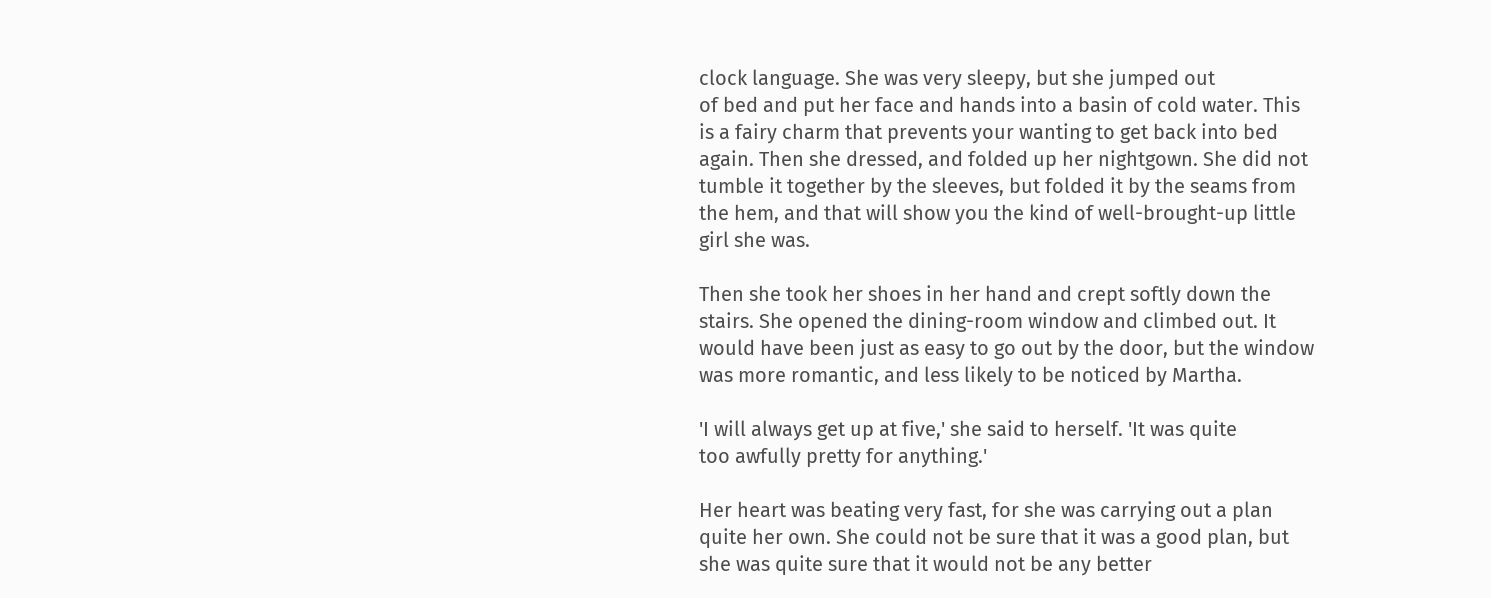clock language. She was very sleepy, but she jumped out
of bed and put her face and hands into a basin of cold water. This
is a fairy charm that prevents your wanting to get back into bed
again. Then she dressed, and folded up her nightgown. She did not
tumble it together by the sleeves, but folded it by the seams from
the hem, and that will show you the kind of well-brought-up little
girl she was.

Then she took her shoes in her hand and crept softly down the
stairs. She opened the dining-room window and climbed out. It
would have been just as easy to go out by the door, but the window
was more romantic, and less likely to be noticed by Martha.

'I will always get up at five,' she said to herself. 'It was quite
too awfully pretty for anything.'

Her heart was beating very fast, for she was carrying out a plan
quite her own. She could not be sure that it was a good plan, but
she was quite sure that it would not be any better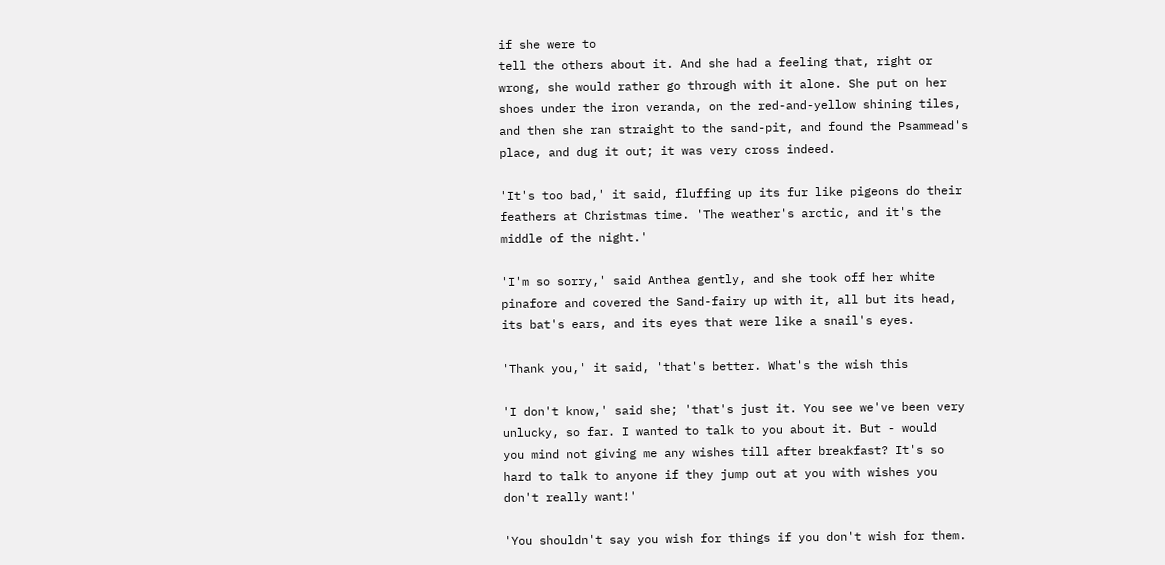if she were to
tell the others about it. And she had a feeling that, right or
wrong, she would rather go through with it alone. She put on her
shoes under the iron veranda, on the red-and-yellow shining tiles,
and then she ran straight to the sand-pit, and found the Psammead's
place, and dug it out; it was very cross indeed.

'It's too bad,' it said, fluffing up its fur like pigeons do their
feathers at Christmas time. 'The weather's arctic, and it's the
middle of the night.'

'I'm so sorry,' said Anthea gently, and she took off her white
pinafore and covered the Sand-fairy up with it, all but its head,
its bat's ears, and its eyes that were like a snail's eyes.

'Thank you,' it said, 'that's better. What's the wish this

'I don't know,' said she; 'that's just it. You see we've been very
unlucky, so far. I wanted to talk to you about it. But - would
you mind not giving me any wishes till after breakfast? It's so
hard to talk to anyone if they jump out at you with wishes you
don't really want!'

'You shouldn't say you wish for things if you don't wish for them.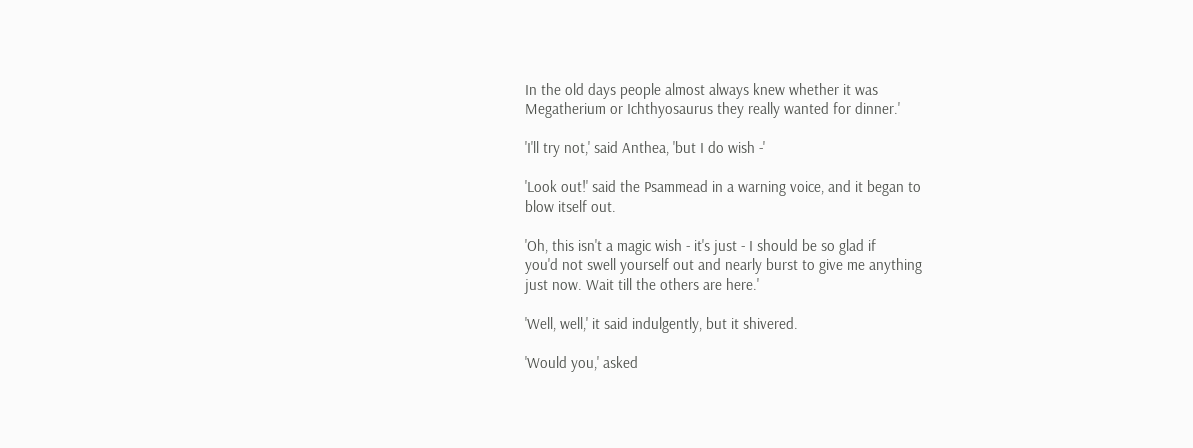In the old days people almost always knew whether it was
Megatherium or Ichthyosaurus they really wanted for dinner.'

'I'll try not,' said Anthea, 'but I do wish -'

'Look out!' said the Psammead in a warning voice, and it began to
blow itself out.

'Oh, this isn't a magic wish - it's just - I should be so glad if
you'd not swell yourself out and nearly burst to give me anything
just now. Wait till the others are here.'

'Well, well,' it said indulgently, but it shivered.

'Would you,' asked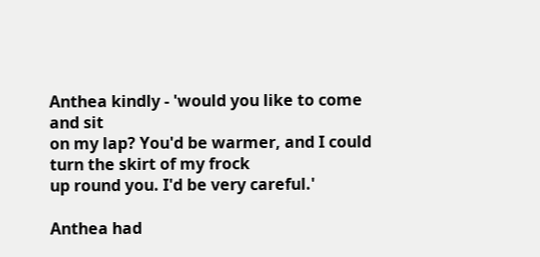Anthea kindly - 'would you like to come and sit
on my lap? You'd be warmer, and I could turn the skirt of my frock
up round you. I'd be very careful.'

Anthea had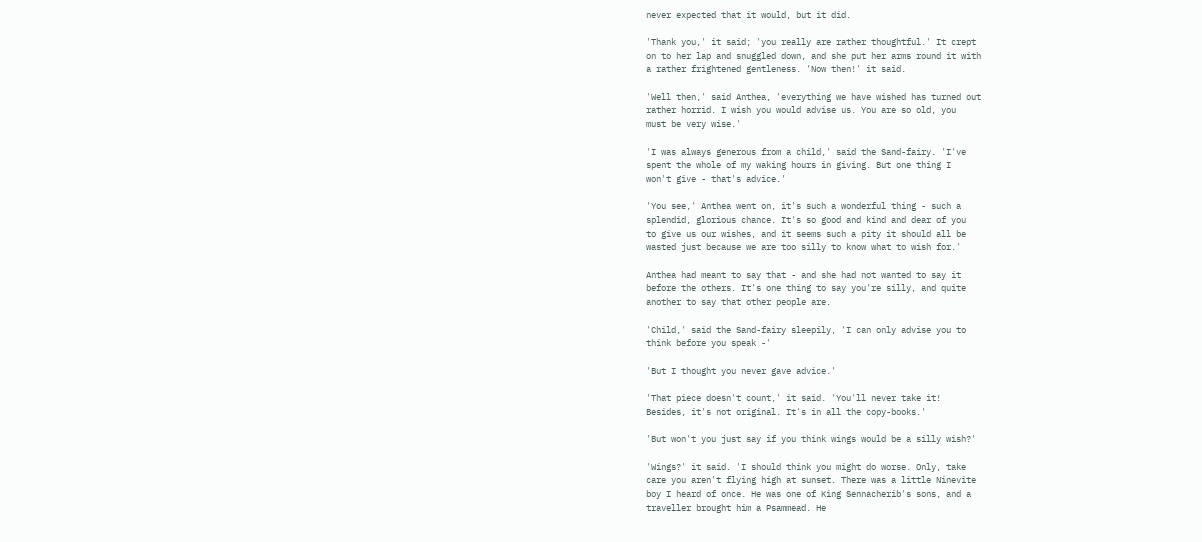never expected that it would, but it did.

'Thank you,' it said; 'you really are rather thoughtful.' It crept
on to her lap and snuggled down, and she put her arms round it with
a rather frightened gentleness. 'Now then!' it said.

'Well then,' said Anthea, 'everything we have wished has turned out
rather horrid. I wish you would advise us. You are so old, you
must be very wise.'

'I was always generous from a child,' said the Sand-fairy. 'I've
spent the whole of my waking hours in giving. But one thing I
won't give - that's advice.'

'You see,' Anthea went on, it's such a wonderful thing - such a
splendid, glorious chance. It's so good and kind and dear of you
to give us our wishes, and it seems such a pity it should all be
wasted just because we are too silly to know what to wish for.'

Anthea had meant to say that - and she had not wanted to say it
before the others. It's one thing to say you're silly, and quite
another to say that other people are.

'Child,' said the Sand-fairy sleepily, 'I can only advise you to
think before you speak -'

'But I thought you never gave advice.'

'That piece doesn't count,' it said. 'You'll never take it!
Besides, it's not original. It's in all the copy-books.'

'But won't you just say if you think wings would be a silly wish?'

'Wings?' it said. 'I should think you might do worse. Only, take
care you aren't flying high at sunset. There was a little Ninevite
boy I heard of once. He was one of King Sennacherib's sons, and a
traveller brought him a Psammead. He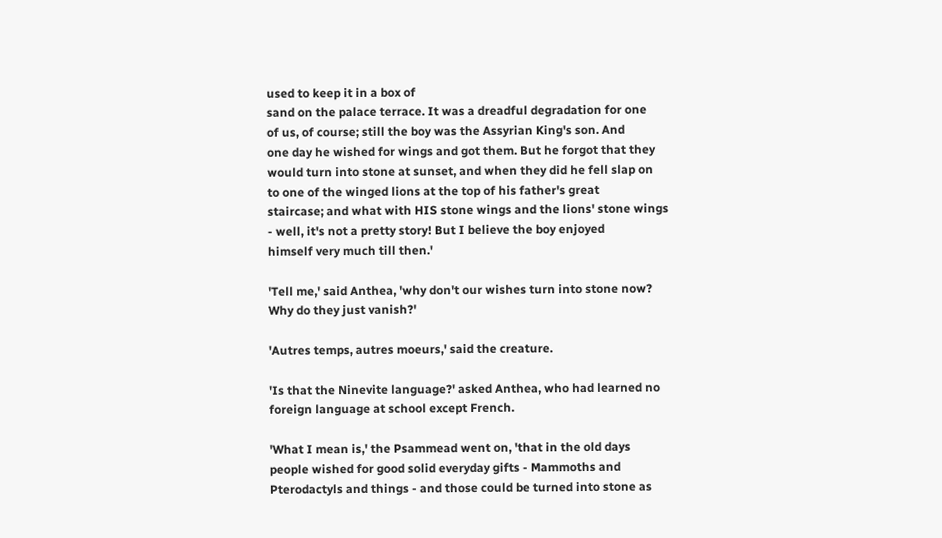used to keep it in a box of
sand on the palace terrace. It was a dreadful degradation for one
of us, of course; still the boy was the Assyrian King's son. And
one day he wished for wings and got them. But he forgot that they
would turn into stone at sunset, and when they did he fell slap on
to one of the winged lions at the top of his father's great
staircase; and what with HIS stone wings and the lions' stone wings
- well, it's not a pretty story! But I believe the boy enjoyed
himself very much till then.'

'Tell me,' said Anthea, 'why don't our wishes turn into stone now?
Why do they just vanish?'

'Autres temps, autres moeurs,' said the creature.

'Is that the Ninevite language?' asked Anthea, who had learned no
foreign language at school except French.

'What I mean is,' the Psammead went on, 'that in the old days
people wished for good solid everyday gifts - Mammoths and
Pterodactyls and things - and those could be turned into stone as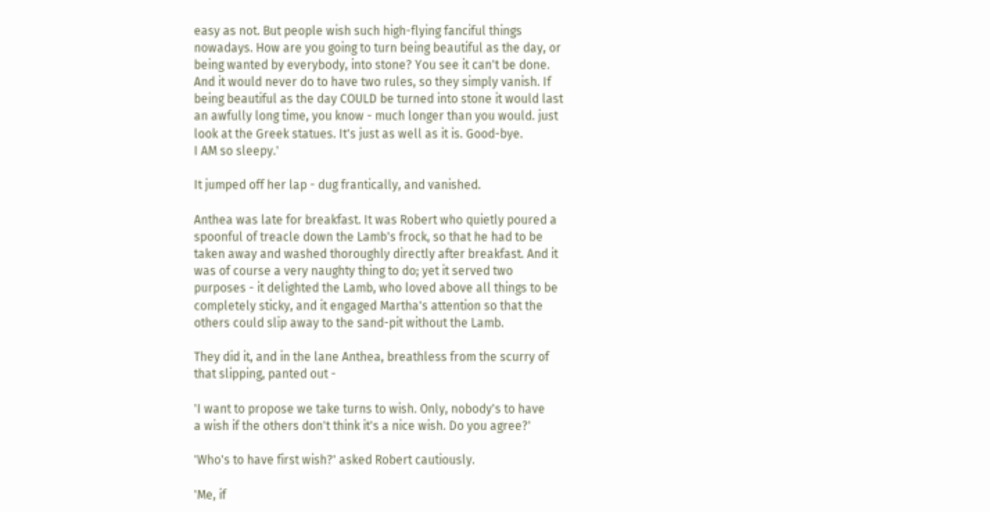easy as not. But people wish such high-flying fanciful things
nowadays. How are you going to turn being beautiful as the day, or
being wanted by everybody, into stone? You see it can't be done.
And it would never do to have two rules, so they simply vanish. If
being beautiful as the day COULD be turned into stone it would last
an awfully long time, you know - much longer than you would. just
look at the Greek statues. It's just as well as it is. Good-bye.
I AM so sleepy.'

It jumped off her lap - dug frantically, and vanished.

Anthea was late for breakfast. It was Robert who quietly poured a
spoonful of treacle down the Lamb's frock, so that he had to be
taken away and washed thoroughly directly after breakfast. And it
was of course a very naughty thing to do; yet it served two
purposes - it delighted the Lamb, who loved above all things to be
completely sticky, and it engaged Martha's attention so that the
others could slip away to the sand-pit without the Lamb.

They did it, and in the lane Anthea, breathless from the scurry of
that slipping, panted out -

'I want to propose we take turns to wish. Only, nobody's to have
a wish if the others don't think it's a nice wish. Do you agree?'

'Who's to have first wish?' asked Robert cautiously.

'Me, if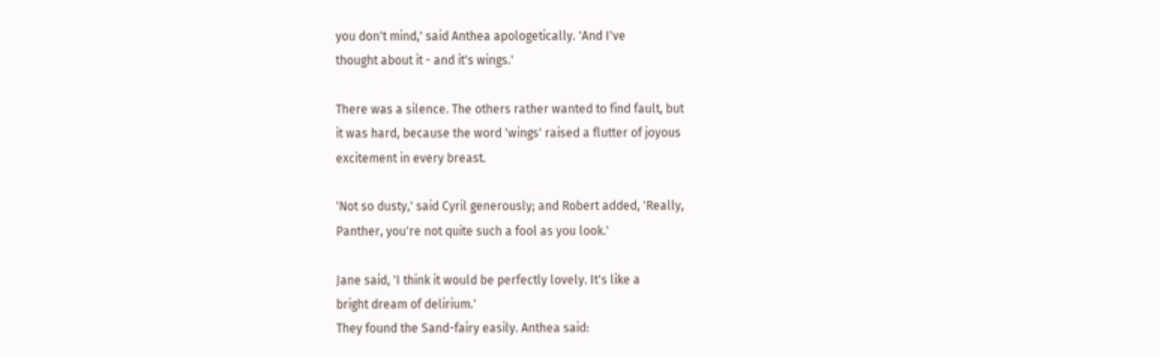you don't mind,' said Anthea apologetically. 'And I've
thought about it - and it's wings.'

There was a silence. The others rather wanted to find fault, but
it was hard, because the word 'wings' raised a flutter of joyous
excitement in every breast.

'Not so dusty,' said Cyril generously; and Robert added, 'Really,
Panther, you're not quite such a fool as you look.'

Jane said, 'I think it would be perfectly lovely. It's like a
bright dream of delirium.'
They found the Sand-fairy easily. Anthea said: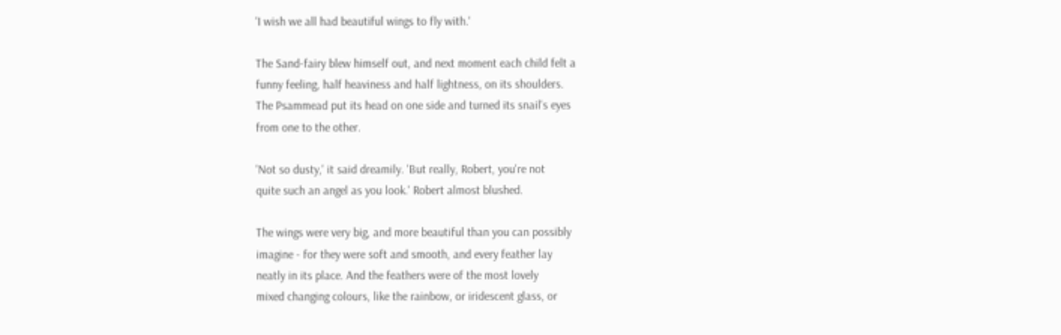'I wish we all had beautiful wings to fly with.'

The Sand-fairy blew himself out, and next moment each child felt a
funny feeling, half heaviness and half lightness, on its shoulders.
The Psammead put its head on one side and turned its snail's eyes
from one to the other.

'Not so dusty,' it said dreamily. 'But really, Robert, you're not
quite such an angel as you look.' Robert almost blushed.

The wings were very big, and more beautiful than you can possibly
imagine - for they were soft and smooth, and every feather lay
neatly in its place. And the feathers were of the most lovely
mixed changing colours, like the rainbow, or iridescent glass, or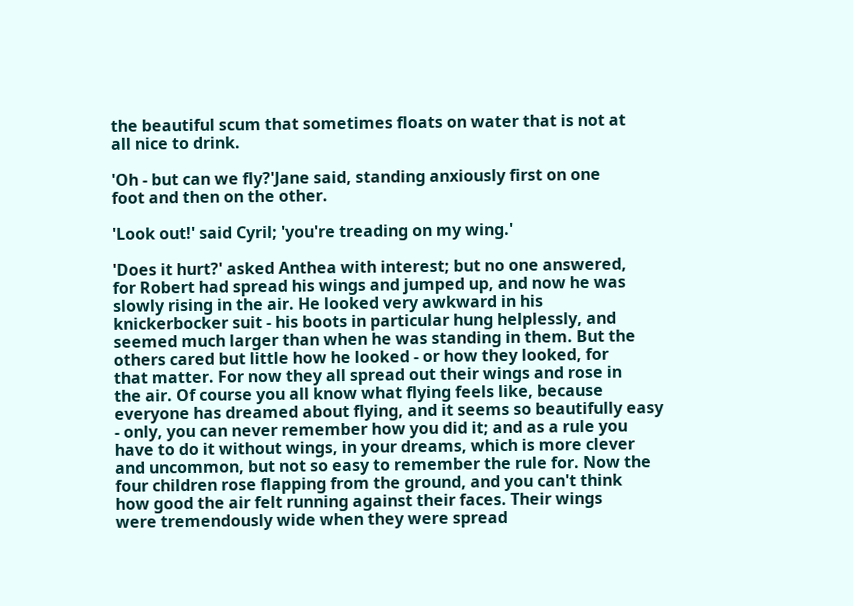the beautiful scum that sometimes floats on water that is not at
all nice to drink.

'Oh - but can we fly?'Jane said, standing anxiously first on one
foot and then on the other.

'Look out!' said Cyril; 'you're treading on my wing.'

'Does it hurt?' asked Anthea with interest; but no one answered,
for Robert had spread his wings and jumped up, and now he was
slowly rising in the air. He looked very awkward in his
knickerbocker suit - his boots in particular hung helplessly, and
seemed much larger than when he was standing in them. But the
others cared but little how he looked - or how they looked, for
that matter. For now they all spread out their wings and rose in
the air. Of course you all know what flying feels like, because
everyone has dreamed about flying, and it seems so beautifully easy
- only, you can never remember how you did it; and as a rule you
have to do it without wings, in your dreams, which is more clever
and uncommon, but not so easy to remember the rule for. Now the
four children rose flapping from the ground, and you can't think
how good the air felt running against their faces. Their wings
were tremendously wide when they were spread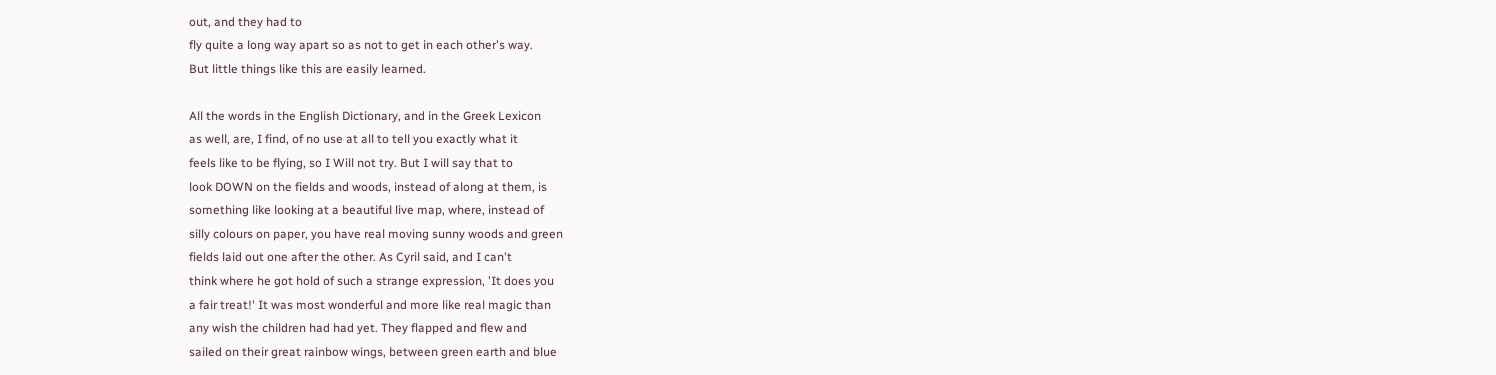out, and they had to
fly quite a long way apart so as not to get in each other's way.
But little things like this are easily learned.

All the words in the English Dictionary, and in the Greek Lexicon
as well, are, I find, of no use at all to tell you exactly what it
feels like to be flying, so I Will not try. But I will say that to
look DOWN on the fields and woods, instead of along at them, is
something like looking at a beautiful live map, where, instead of
silly colours on paper, you have real moving sunny woods and green
fields laid out one after the other. As Cyril said, and I can't
think where he got hold of such a strange expression, 'It does you
a fair treat!' It was most wonderful and more like real magic than
any wish the children had had yet. They flapped and flew and
sailed on their great rainbow wings, between green earth and blue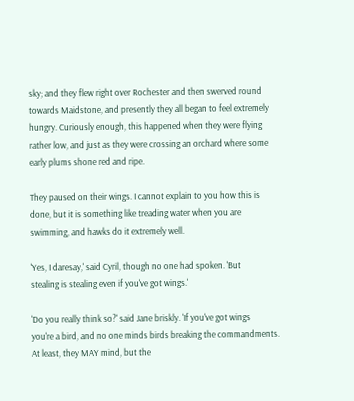sky; and they flew right over Rochester and then swerved round
towards Maidstone, and presently they all began to feel extremely
hungry. Curiously enough, this happened when they were flying
rather low, and just as they were crossing an orchard where some
early plums shone red and ripe.

They paused on their wings. I cannot explain to you how this is
done, but it is something like treading water when you are
swimming, and hawks do it extremely well.

'Yes, I daresay,' said Cyril, though no one had spoken. 'But
stealing is stealing even if you've got wings.'

'Do you really think so?' said Jane briskly. 'If you've got wings
you're a bird, and no one minds birds breaking the commandments.
At least, they MAY mind, but the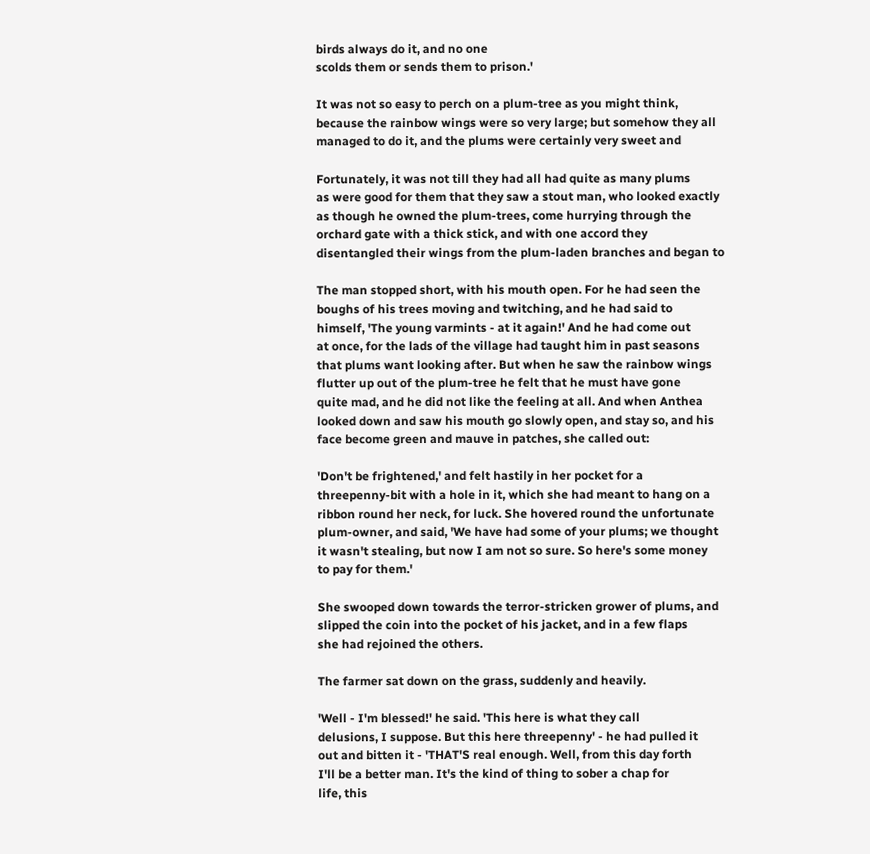birds always do it, and no one
scolds them or sends them to prison.'

It was not so easy to perch on a plum-tree as you might think,
because the rainbow wings were so very large; but somehow they all
managed to do it, and the plums were certainly very sweet and

Fortunately, it was not till they had all had quite as many plums
as were good for them that they saw a stout man, who looked exactly
as though he owned the plum-trees, come hurrying through the
orchard gate with a thick stick, and with one accord they
disentangled their wings from the plum-laden branches and began to

The man stopped short, with his mouth open. For he had seen the
boughs of his trees moving and twitching, and he had said to
himself, 'The young varmints - at it again!' And he had come out
at once, for the lads of the village had taught him in past seasons
that plums want looking after. But when he saw the rainbow wings
flutter up out of the plum-tree he felt that he must have gone
quite mad, and he did not like the feeling at all. And when Anthea
looked down and saw his mouth go slowly open, and stay so, and his
face become green and mauve in patches, she called out:

'Don't be frightened,' and felt hastily in her pocket for a
threepenny-bit with a hole in it, which she had meant to hang on a
ribbon round her neck, for luck. She hovered round the unfortunate
plum-owner, and said, 'We have had some of your plums; we thought
it wasn't stealing, but now I am not so sure. So here's some money
to pay for them.'

She swooped down towards the terror-stricken grower of plums, and
slipped the coin into the pocket of his jacket, and in a few flaps
she had rejoined the others.

The farmer sat down on the grass, suddenly and heavily.

'Well - I'm blessed!' he said. 'This here is what they call
delusions, I suppose. But this here threepenny' - he had pulled it
out and bitten it - 'THAT'S real enough. Well, from this day forth
I'll be a better man. It's the kind of thing to sober a chap for
life, this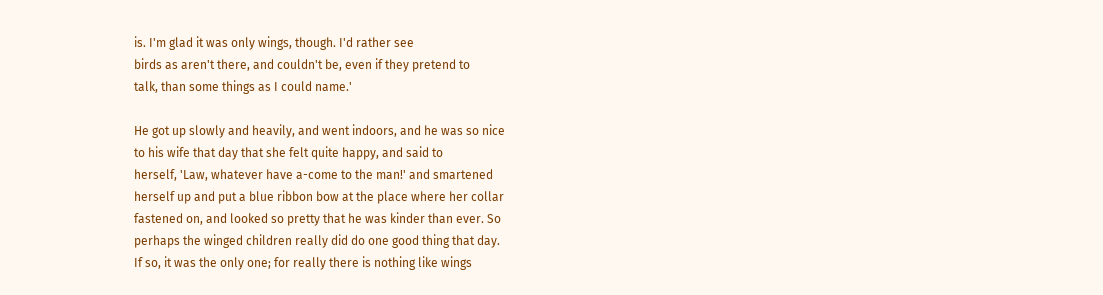is. I'm glad it was only wings, though. I'd rather see
birds as aren't there, and couldn't be, even if they pretend to
talk, than some things as I could name.'

He got up slowly and heavily, and went indoors, and he was so nice
to his wife that day that she felt quite happy, and said to
herself, 'Law, whatever have a-come to the man!' and smartened
herself up and put a blue ribbon bow at the place where her collar
fastened on, and looked so pretty that he was kinder than ever. So
perhaps the winged children really did do one good thing that day.
If so, it was the only one; for really there is nothing like wings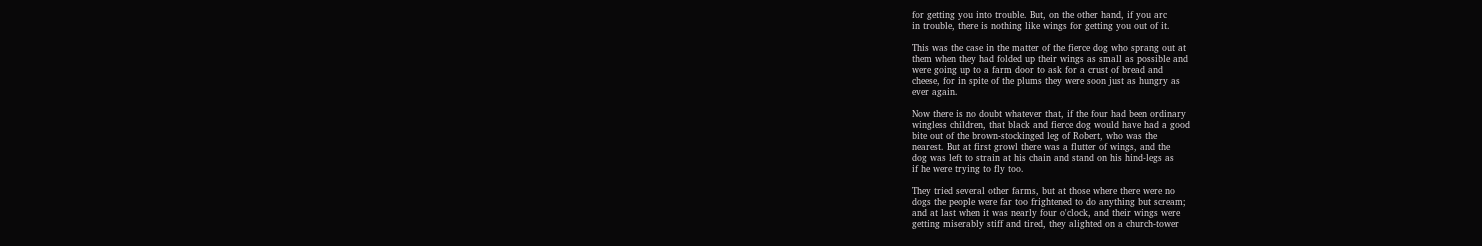for getting you into trouble. But, on the other hand, if you arc
in trouble, there is nothing like wings for getting you out of it.

This was the case in the matter of the fierce dog who sprang out at
them when they had folded up their wings as small as possible and
were going up to a farm door to ask for a crust of bread and
cheese, for in spite of the plums they were soon just as hungry as
ever again.

Now there is no doubt whatever that, if the four had been ordinary
wingless children, that black and fierce dog would have had a good
bite out of the brown-stockinged leg of Robert, who was the
nearest. But at first growl there was a flutter of wings, and the
dog was left to strain at his chain and stand on his hind-legs as
if he were trying to fly too.

They tried several other farms, but at those where there were no
dogs the people were far too frightened to do anything but scream;
and at last when it was nearly four o'clock, and their wings were
getting miserably stiff and tired, they alighted on a church-tower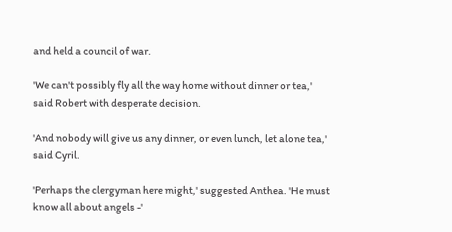and held a council of war.

'We can't possibly fly all the way home without dinner or tea,'
said Robert with desperate decision.

'And nobody will give us any dinner, or even lunch, let alone tea,'
said Cyril.

'Perhaps the clergyman here might,' suggested Anthea. 'He must
know all about angels -'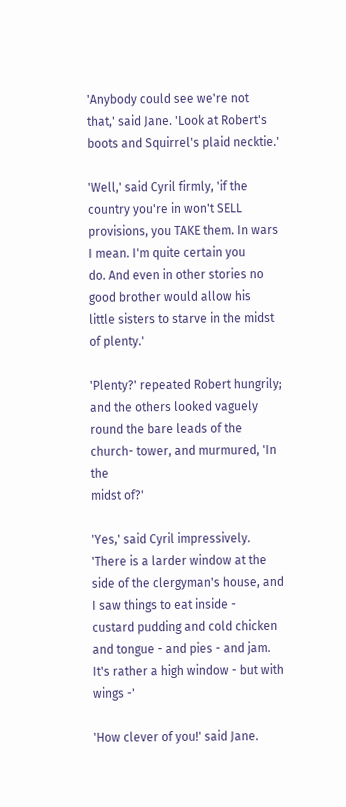'Anybody could see we're not that,' said Jane. 'Look at Robert's
boots and Squirrel's plaid necktie.'

'Well,' said Cyril firmly, 'if the country you're in won't SELL
provisions, you TAKE them. In wars I mean. I'm quite certain you
do. And even in other stories no good brother would allow his
little sisters to starve in the midst of plenty.'

'Plenty?' repeated Robert hungrily; and the others looked vaguely
round the bare leads of the church- tower, and murmured, 'In the
midst of?'

'Yes,' said Cyril impressively. 'There is a larder window at the
side of the clergyman's house, and I saw things to eat inside -
custard pudding and cold chicken and tongue - and pies - and jam.
It's rather a high window - but with wings -'

'How clever of you!' said Jane.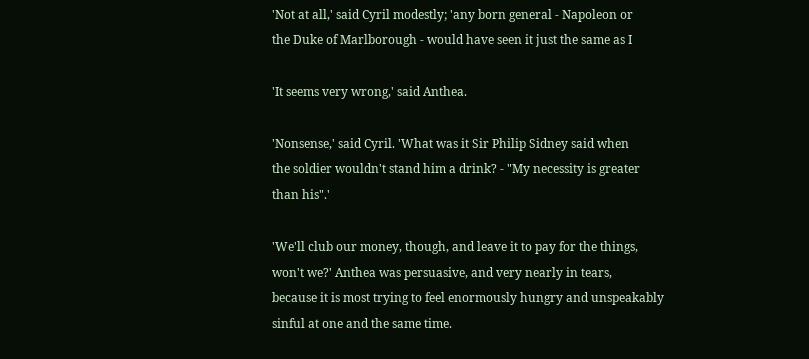'Not at all,' said Cyril modestly; 'any born general - Napoleon or
the Duke of Marlborough - would have seen it just the same as I

'It seems very wrong,' said Anthea.

'Nonsense,' said Cyril. 'What was it Sir Philip Sidney said when
the soldier wouldn't stand him a drink? - "My necessity is greater
than his".'

'We'll club our money, though, and leave it to pay for the things,
won't we?' Anthea was persuasive, and very nearly in tears,
because it is most trying to feel enormously hungry and unspeakably
sinful at one and the same time.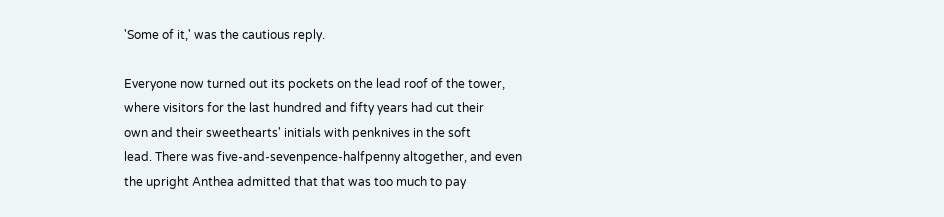'Some of it,' was the cautious reply.

Everyone now turned out its pockets on the lead roof of the tower,
where visitors for the last hundred and fifty years had cut their
own and their sweethearts' initials with penknives in the soft
lead. There was five-and-sevenpence-halfpenny altogether, and even
the upright Anthea admitted that that was too much to pay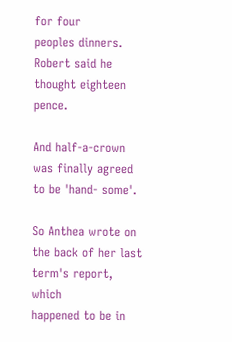for four
peoples dinners. Robert said he thought eighteen pence.

And half-a-crown was finally agreed to be 'hand- some'.

So Anthea wrote on the back of her last term's report, which
happened to be in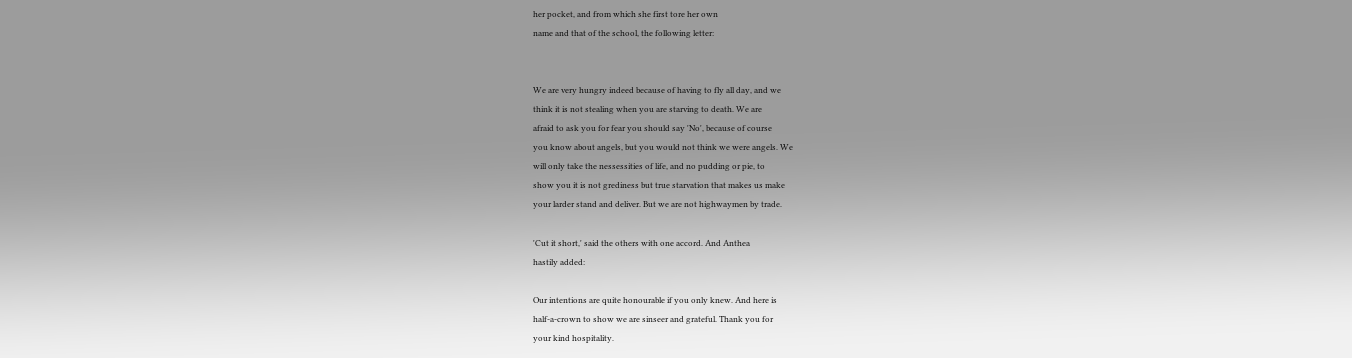her pocket, and from which she first tore her own
name and that of the school, the following letter:


We are very hungry indeed because of having to fly all day, and we
think it is not stealing when you are starving to death. We are
afraid to ask you for fear you should say 'No', because of course
you know about angels, but you would not think we were angels. We
will only take the nessessities of life, and no pudding or pie, to
show you it is not grediness but true starvation that makes us make
your larder stand and deliver. But we are not highwaymen by trade.

'Cut it short,' said the others with one accord. And Anthea
hastily added:

Our intentions are quite honourable if you only knew. And here is
half-a-crown to show we are sinseer and grateful. Thank you for
your kind hospitality.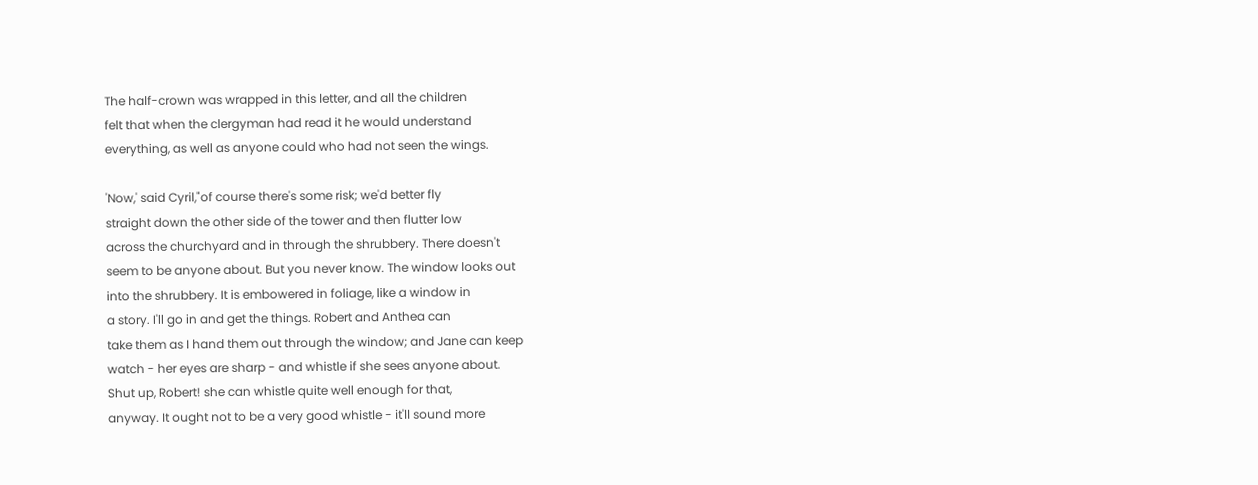The half-crown was wrapped in this letter, and all the children
felt that when the clergyman had read it he would understand
everything, as well as anyone could who had not seen the wings.

'Now,' said Cyril,"of course there's some risk; we'd better fly
straight down the other side of the tower and then flutter low
across the churchyard and in through the shrubbery. There doesn't
seem to be anyone about. But you never know. The window looks out
into the shrubbery. It is embowered in foliage, like a window in
a story. I'll go in and get the things. Robert and Anthea can
take them as I hand them out through the window; and Jane can keep
watch - her eyes are sharp - and whistle if she sees anyone about.
Shut up, Robert! she can whistle quite well enough for that,
anyway. It ought not to be a very good whistle - it'll sound more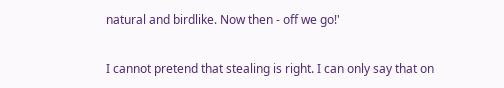natural and birdlike. Now then - off we go!'

I cannot pretend that stealing is right. I can only say that on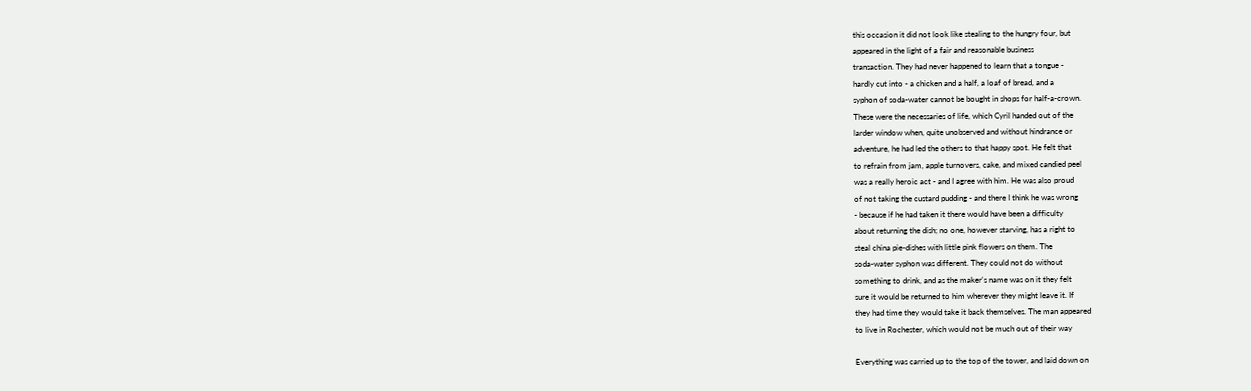this occasion it did not look like stealing to the hungry four, but
appeared in the light of a fair and reasonable business
transaction. They had never happened to learn that a tongue -
hardly cut into - a chicken and a half, a loaf of bread, and a
syphon of soda-water cannot be bought in shops for half-a-crown.
These were the necessaries of life, which Cyril handed out of the
larder window when, quite unobserved and without hindrance or
adventure, he had led the others to that happy spot. He felt that
to refrain from jam, apple turnovers, cake, and mixed candied peel
was a really heroic act - and I agree with him. He was also proud
of not taking the custard pudding - and there I think he was wrong
- because if he had taken it there would have been a difficulty
about returning the dish; no one, however starving, has a right to
steal china pie-dishes with little pink flowers on them. The
soda-water syphon was different. They could not do without
something to drink, and as the maker's name was on it they felt
sure it would be returned to him wherever they might leave it. If
they had time they would take it back themselves. The man appeared
to live in Rochester, which would not be much out of their way

Everything was carried up to the top of the tower, and laid down on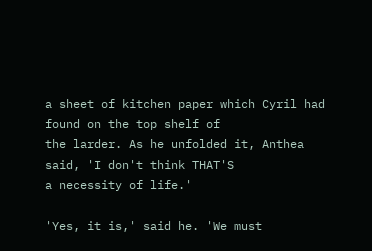a sheet of kitchen paper which Cyril had found on the top shelf of
the larder. As he unfolded it, Anthea said, 'I don't think THAT'S
a necessity of life.'

'Yes, it is,' said he. 'We must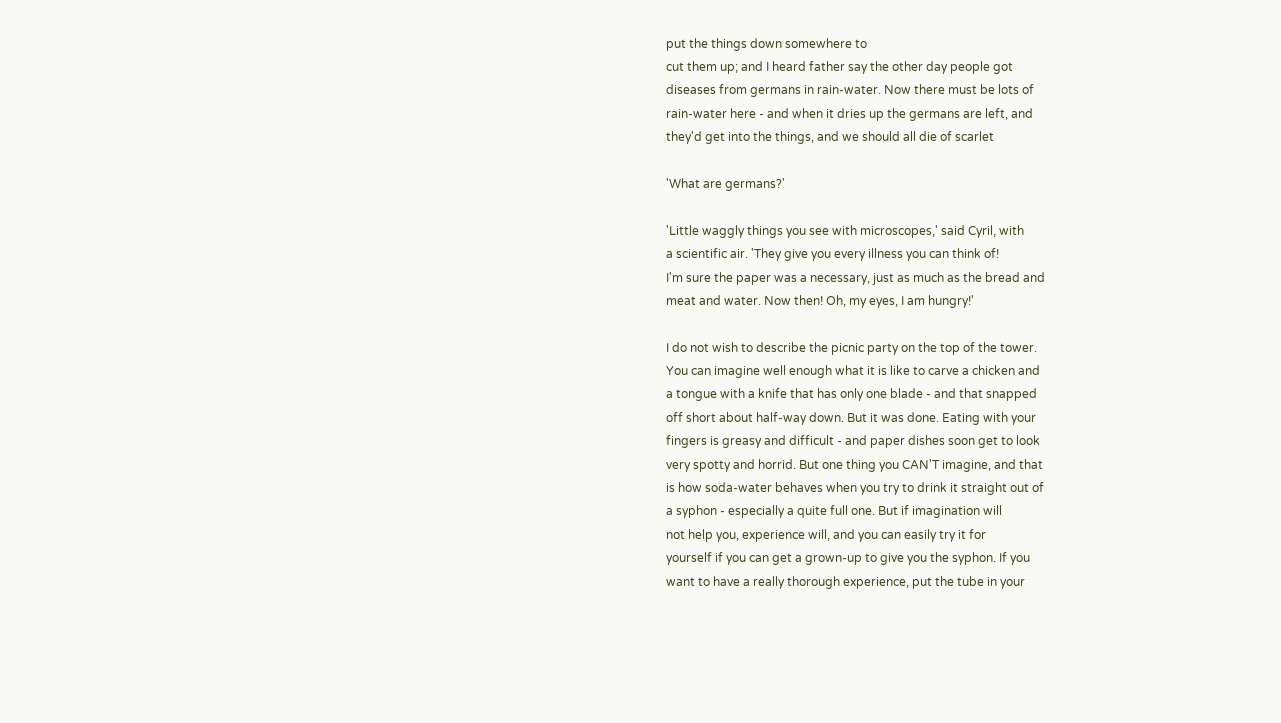put the things down somewhere to
cut them up; and I heard father say the other day people got
diseases from germans in rain-water. Now there must be lots of
rain-water here - and when it dries up the germans are left, and
they'd get into the things, and we should all die of scarlet

'What are germans?'

'Little waggly things you see with microscopes,' said Cyril, with
a scientific air. 'They give you every illness you can think of!
I'm sure the paper was a necessary, just as much as the bread and
meat and water. Now then! Oh, my eyes, I am hungry!'

I do not wish to describe the picnic party on the top of the tower.
You can imagine well enough what it is like to carve a chicken and
a tongue with a knife that has only one blade - and that snapped
off short about half-way down. But it was done. Eating with your
fingers is greasy and difficult - and paper dishes soon get to look
very spotty and horrid. But one thing you CAN'T imagine, and that
is how soda-water behaves when you try to drink it straight out of
a syphon - especially a quite full one. But if imagination will
not help you, experience will, and you can easily try it for
yourself if you can get a grown-up to give you the syphon. If you
want to have a really thorough experience, put the tube in your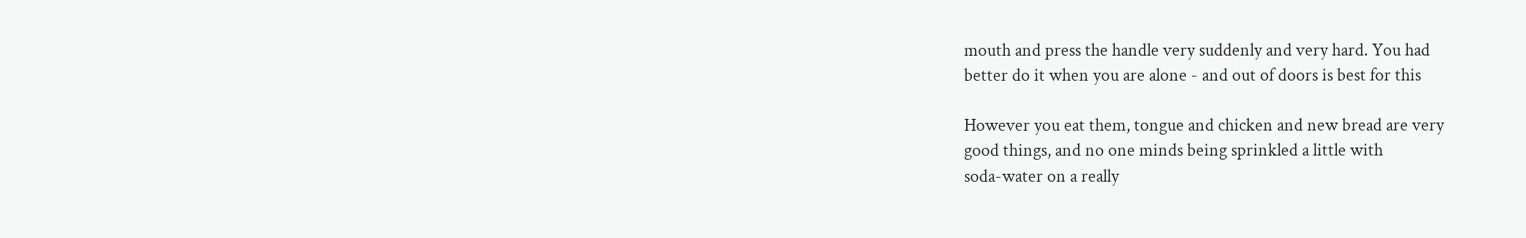mouth and press the handle very suddenly and very hard. You had
better do it when you are alone - and out of doors is best for this

However you eat them, tongue and chicken and new bread are very
good things, and no one minds being sprinkled a little with
soda-water on a really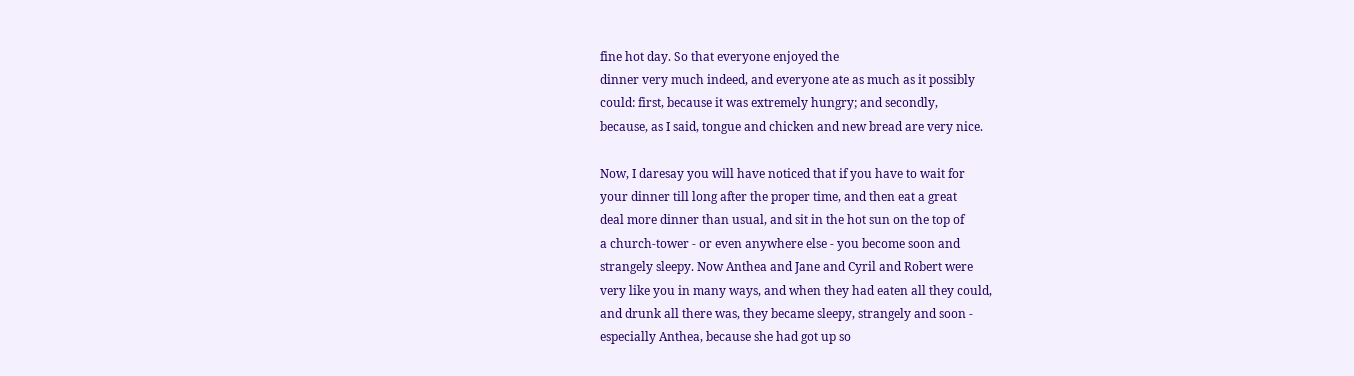fine hot day. So that everyone enjoyed the
dinner very much indeed, and everyone ate as much as it possibly
could: first, because it was extremely hungry; and secondly,
because, as I said, tongue and chicken and new bread are very nice.

Now, I daresay you will have noticed that if you have to wait for
your dinner till long after the proper time, and then eat a great
deal more dinner than usual, and sit in the hot sun on the top of
a church-tower - or even anywhere else - you become soon and
strangely sleepy. Now Anthea and Jane and Cyril and Robert were
very like you in many ways, and when they had eaten all they could,
and drunk all there was, they became sleepy, strangely and soon -
especially Anthea, because she had got up so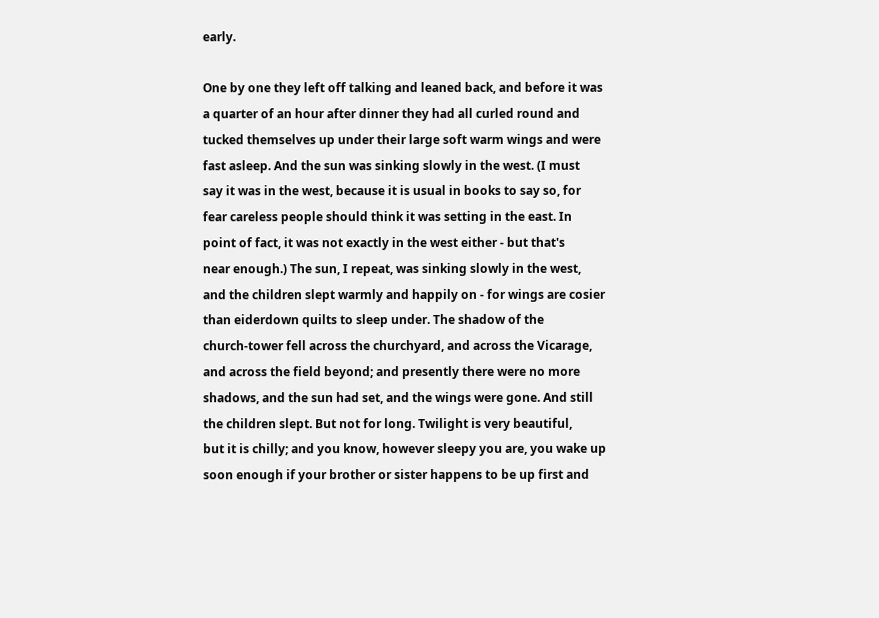early.

One by one they left off talking and leaned back, and before it was
a quarter of an hour after dinner they had all curled round and
tucked themselves up under their large soft warm wings and were
fast asleep. And the sun was sinking slowly in the west. (I must
say it was in the west, because it is usual in books to say so, for
fear careless people should think it was setting in the east. In
point of fact, it was not exactly in the west either - but that's
near enough.) The sun, I repeat, was sinking slowly in the west,
and the children slept warmly and happily on - for wings are cosier
than eiderdown quilts to sleep under. The shadow of the
church-tower fell across the churchyard, and across the Vicarage,
and across the field beyond; and presently there were no more
shadows, and the sun had set, and the wings were gone. And still
the children slept. But not for long. Twilight is very beautiful,
but it is chilly; and you know, however sleepy you are, you wake up
soon enough if your brother or sister happens to be up first and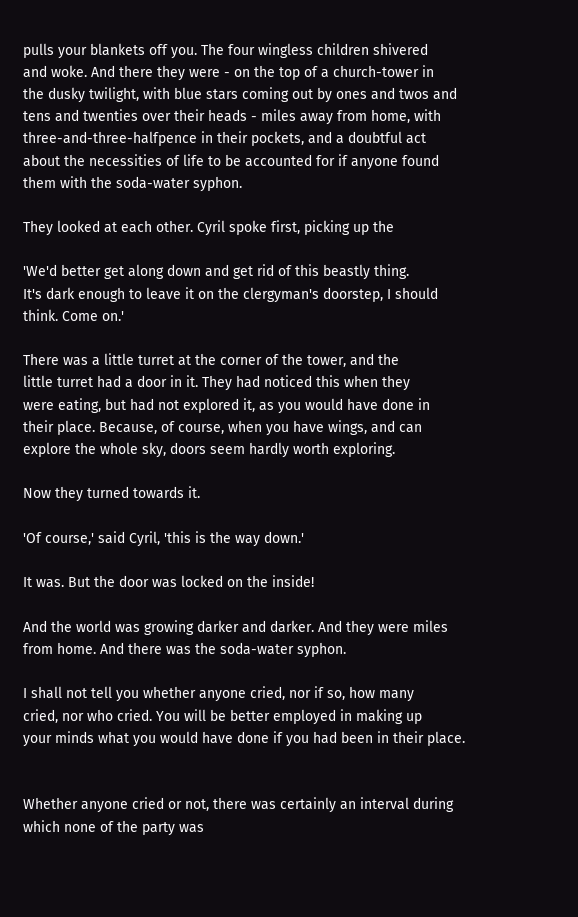pulls your blankets off you. The four wingless children shivered
and woke. And there they were - on the top of a church-tower in
the dusky twilight, with blue stars coming out by ones and twos and
tens and twenties over their heads - miles away from home, with
three-and-three-halfpence in their pockets, and a doubtful act
about the necessities of life to be accounted for if anyone found
them with the soda-water syphon.

They looked at each other. Cyril spoke first, picking up the

'We'd better get along down and get rid of this beastly thing.
It's dark enough to leave it on the clergyman's doorstep, I should
think. Come on.'

There was a little turret at the corner of the tower, and the
little turret had a door in it. They had noticed this when they
were eating, but had not explored it, as you would have done in
their place. Because, of course, when you have wings, and can
explore the whole sky, doors seem hardly worth exploring.

Now they turned towards it.

'Of course,' said Cyril, 'this is the way down.'

It was. But the door was locked on the inside!

And the world was growing darker and darker. And they were miles
from home. And there was the soda-water syphon.

I shall not tell you whether anyone cried, nor if so, how many
cried, nor who cried. You will be better employed in making up
your minds what you would have done if you had been in their place.


Whether anyone cried or not, there was certainly an interval during
which none of the party was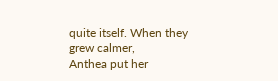quite itself. When they grew calmer,
Anthea put her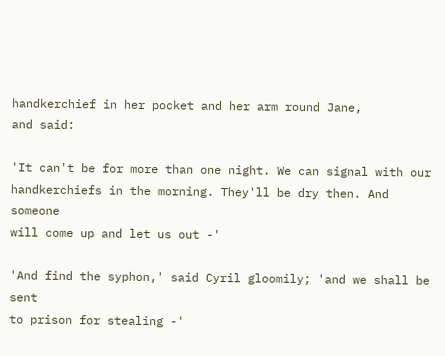handkerchief in her pocket and her arm round Jane,
and said:

'It can't be for more than one night. We can signal with our
handkerchiefs in the morning. They'll be dry then. And someone
will come up and let us out -'

'And find the syphon,' said Cyril gloomily; 'and we shall be sent
to prison for stealing -'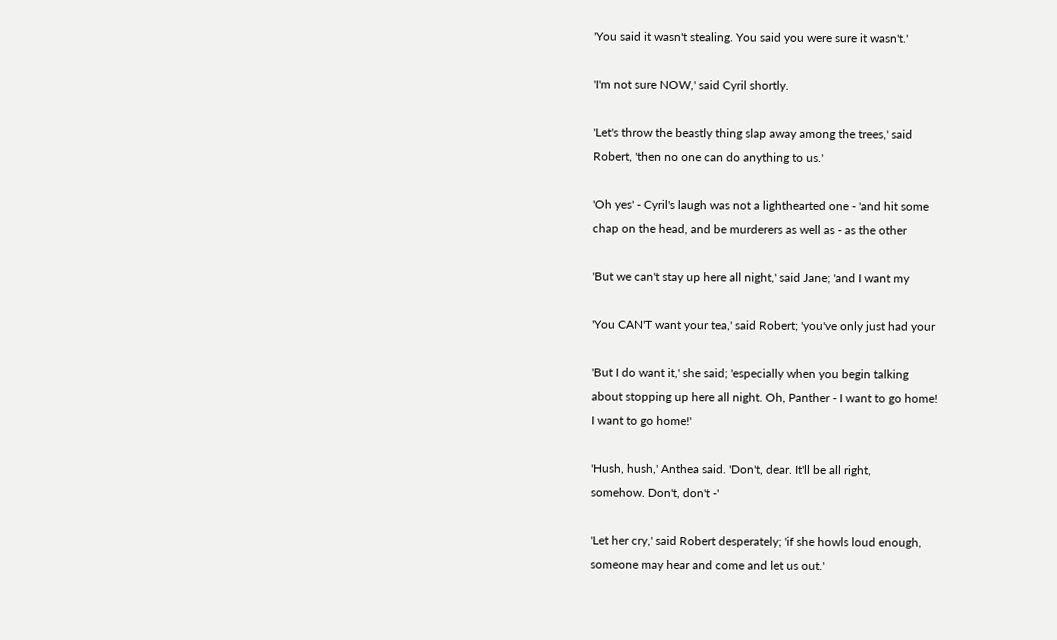'You said it wasn't stealing. You said you were sure it wasn't.'

'I'm not sure NOW,' said Cyril shortly.

'Let's throw the beastly thing slap away among the trees,' said
Robert, 'then no one can do anything to us.'

'Oh yes' - Cyril's laugh was not a lighthearted one - 'and hit some
chap on the head, and be murderers as well as - as the other

'But we can't stay up here all night,' said Jane; 'and I want my

'You CAN'T want your tea,' said Robert; 'you've only just had your

'But I do want it,' she said; 'especially when you begin talking
about stopping up here all night. Oh, Panther - I want to go home!
I want to go home!'

'Hush, hush,' Anthea said. 'Don't, dear. It'll be all right,
somehow. Don't, don't -'

'Let her cry,' said Robert desperately; 'if she howls loud enough,
someone may hear and come and let us out.'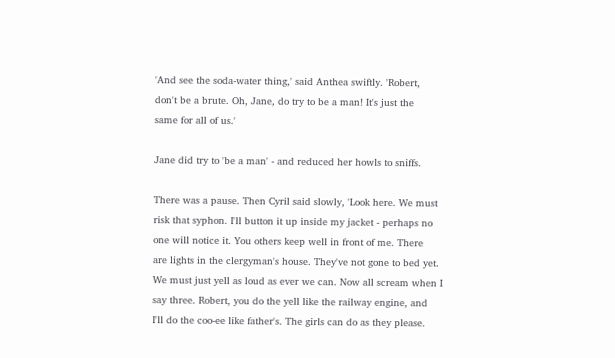'And see the soda-water thing,' said Anthea swiftly. 'Robert,
don't be a brute. Oh, Jane, do try to be a man! It's just the
same for all of us.'

Jane did try to 'be a man' - and reduced her howls to sniffs.

There was a pause. Then Cyril said slowly, 'Look here. We must
risk that syphon. I'll button it up inside my jacket - perhaps no
one will notice it. You others keep well in front of me. There
are lights in the clergyman's house. They've not gone to bed yet.
We must just yell as loud as ever we can. Now all scream when I
say three. Robert, you do the yell like the railway engine, and
I'll do the coo-ee like father's. The girls can do as they please.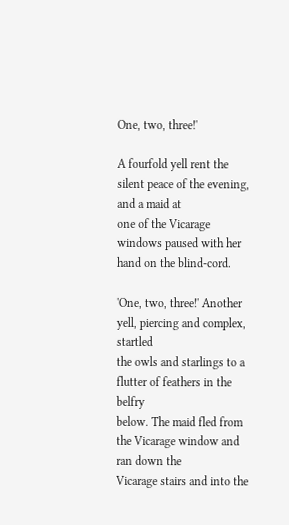One, two, three!'

A fourfold yell rent the silent peace of the evening, and a maid at
one of the Vicarage windows paused with her hand on the blind-cord.

'One, two, three!' Another yell, piercing and complex, startled
the owls and starlings to a flutter of feathers in the belfry
below. The maid fled from the Vicarage window and ran down the
Vicarage stairs and into the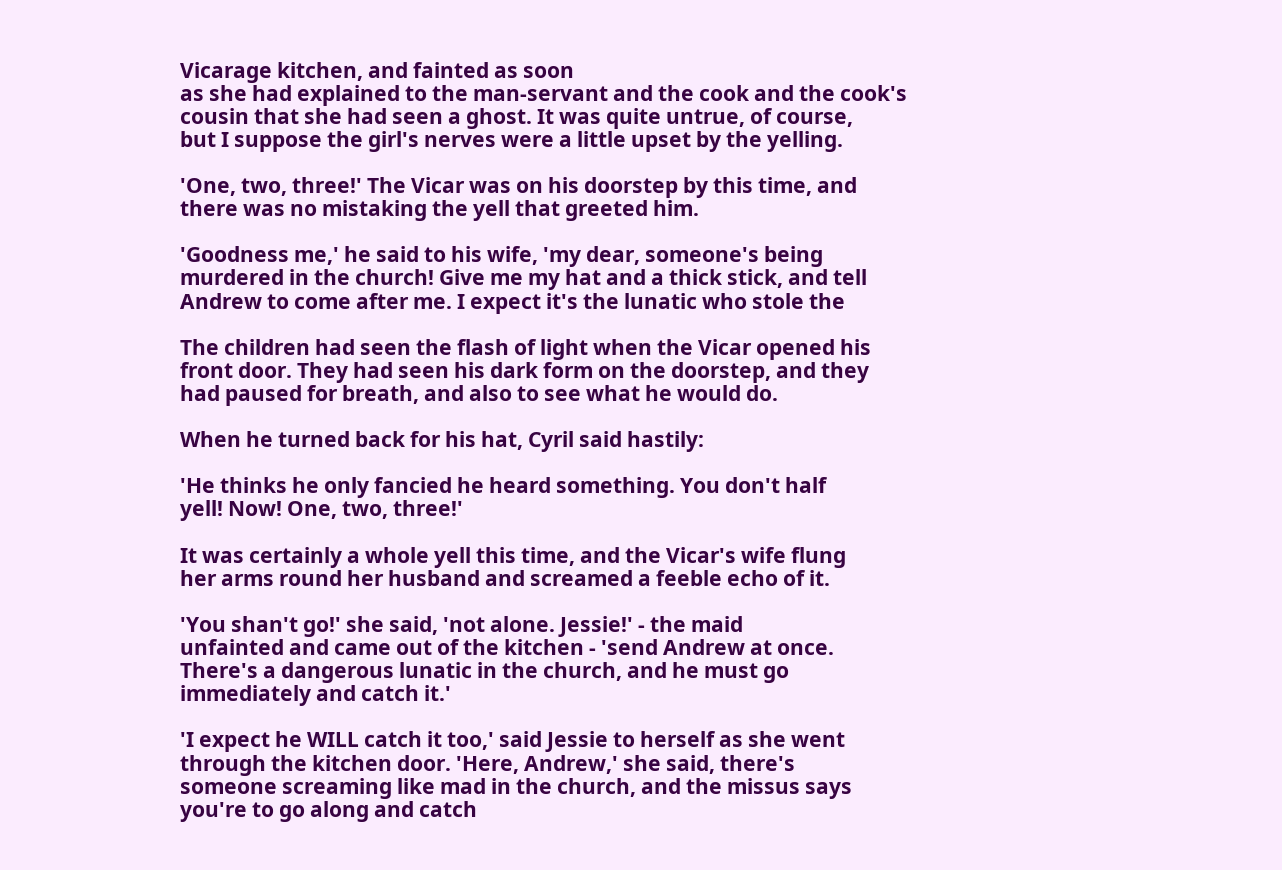Vicarage kitchen, and fainted as soon
as she had explained to the man-servant and the cook and the cook's
cousin that she had seen a ghost. It was quite untrue, of course,
but I suppose the girl's nerves were a little upset by the yelling.

'One, two, three!' The Vicar was on his doorstep by this time, and
there was no mistaking the yell that greeted him.

'Goodness me,' he said to his wife, 'my dear, someone's being
murdered in the church! Give me my hat and a thick stick, and tell
Andrew to come after me. I expect it's the lunatic who stole the

The children had seen the flash of light when the Vicar opened his
front door. They had seen his dark form on the doorstep, and they
had paused for breath, and also to see what he would do.

When he turned back for his hat, Cyril said hastily:

'He thinks he only fancied he heard something. You don't half
yell! Now! One, two, three!'

It was certainly a whole yell this time, and the Vicar's wife flung
her arms round her husband and screamed a feeble echo of it.

'You shan't go!' she said, 'not alone. Jessie!' - the maid
unfainted and came out of the kitchen - 'send Andrew at once.
There's a dangerous lunatic in the church, and he must go
immediately and catch it.'

'I expect he WILL catch it too,' said Jessie to herself as she went
through the kitchen door. 'Here, Andrew,' she said, there's
someone screaming like mad in the church, and the missus says
you're to go along and catch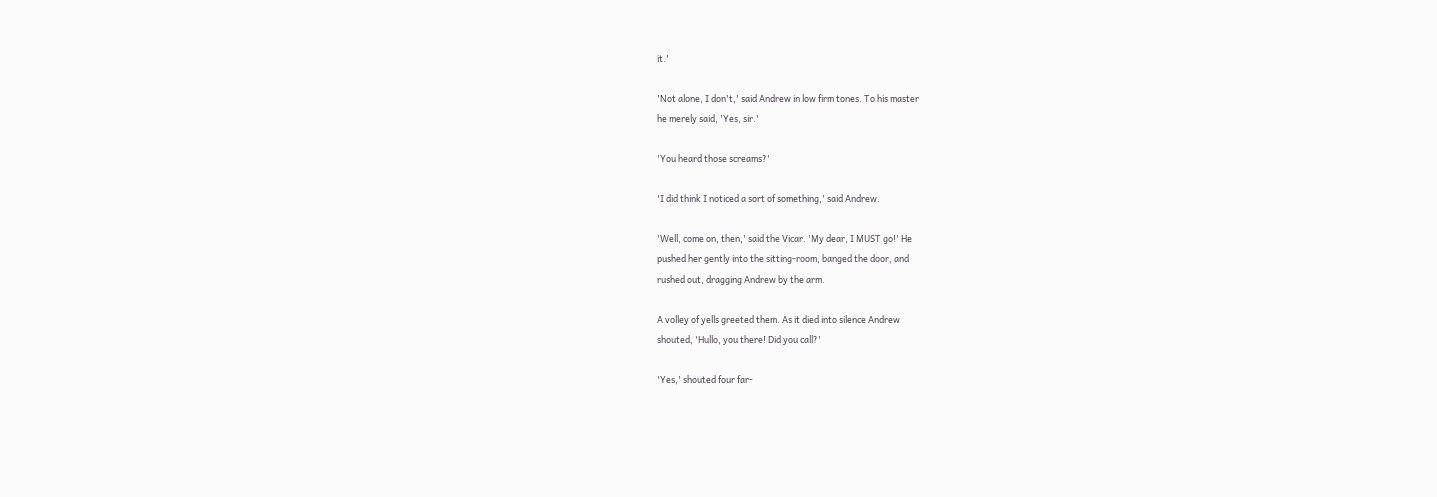it.'

'Not alone, I don't,' said Andrew in low firm tones. To his master
he merely said, 'Yes, sir.'

'You heard those screams?'

'I did think I noticed a sort of something,' said Andrew.

'Well, come on, then,' said the Vicar. 'My dear, I MUST go!' He
pushed her gently into the sitting-room, banged the door, and
rushed out, dragging Andrew by the arm.

A volley of yells greeted them. As it died into silence Andrew
shouted, 'Hullo, you there! Did you call?'

'Yes,' shouted four far-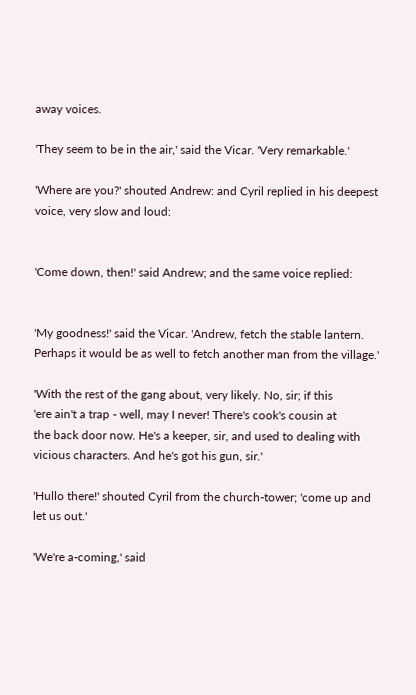away voices.

'They seem to be in the air,' said the Vicar. 'Very remarkable.'

'Where are you?' shouted Andrew: and Cyril replied in his deepest
voice, very slow and loud:


'Come down, then!' said Andrew; and the same voice replied:


'My goodness!' said the Vicar. 'Andrew, fetch the stable lantern.
Perhaps it would be as well to fetch another man from the village.'

'With the rest of the gang about, very likely. No, sir; if this
'ere ain't a trap - well, may I never! There's cook's cousin at
the back door now. He's a keeper, sir, and used to dealing with
vicious characters. And he's got his gun, sir.'

'Hullo there!' shouted Cyril from the church-tower; 'come up and
let us out.'

'We're a-coming,' said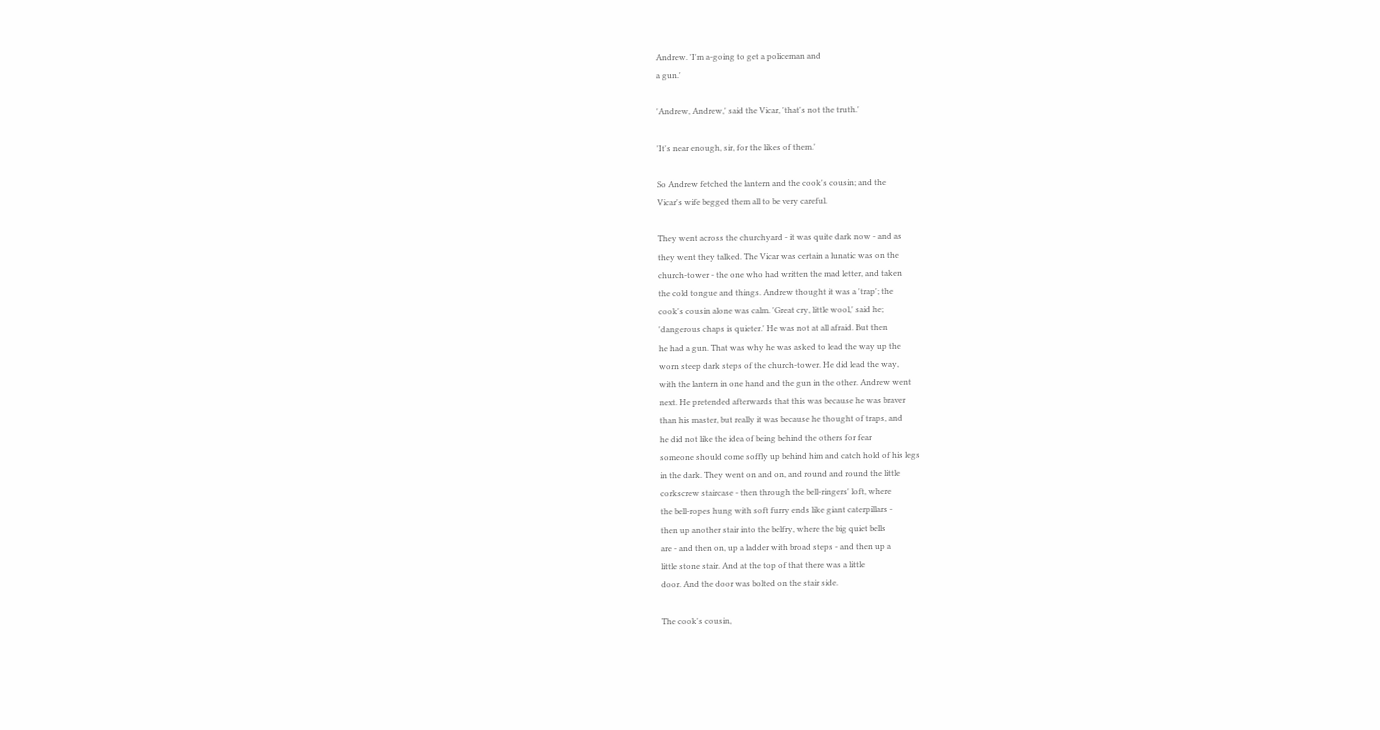Andrew. 'I'm a-going to get a policeman and
a gun.'

'Andrew, Andrew,' said the Vicar, 'that's not the truth.'

'It's near enough, sir, for the likes of them.'

So Andrew fetched the lantern and the cook's cousin; and the
Vicar's wife begged them all to be very careful.

They went across the churchyard - it was quite dark now - and as
they went they talked. The Vicar was certain a lunatic was on the
church-tower - the one who had written the mad letter, and taken
the cold tongue and things. Andrew thought it was a 'trap'; the
cook's cousin alone was calm. 'Great cry, little wool,' said he;
'dangerous chaps is quieter.' He was not at all afraid. But then
he had a gun. That was why he was asked to lead the way up the
worn steep dark steps of the church-tower. He did lead the way,
with the lantern in one hand and the gun in the other. Andrew went
next. He pretended afterwards that this was because he was braver
than his master, but really it was because he thought of traps, and
he did not like the idea of being behind the others for fear
someone should come soffly up behind him and catch hold of his legs
in the dark. They went on and on, and round and round the little
corkscrew staircase - then through the bell-ringers' loft, where
the bell-ropes hung with soft furry ends like giant caterpillars -
then up another stair into the belfry, where the big quiet bells
are - and then on, up a ladder with broad steps - and then up a
little stone stair. And at the top of that there was a little
door. And the door was bolted on the stair side.

The cook's cousin,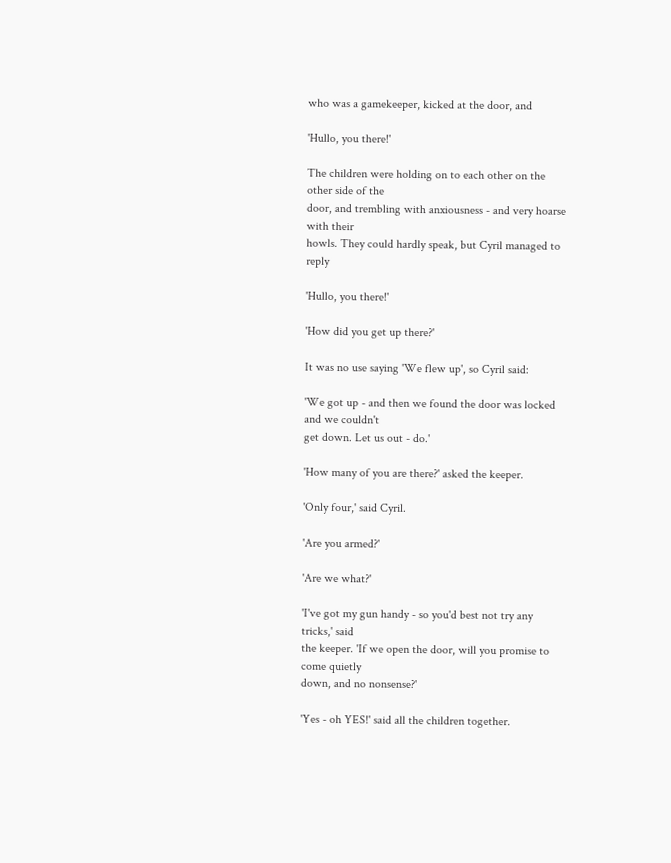who was a gamekeeper, kicked at the door, and

'Hullo, you there!'

The children were holding on to each other on the other side of the
door, and trembling with anxiousness - and very hoarse with their
howls. They could hardly speak, but Cyril managed to reply

'Hullo, you there!'

'How did you get up there?'

It was no use saying 'We flew up', so Cyril said:

'We got up - and then we found the door was locked and we couldn't
get down. Let us out - do.'

'How many of you are there?' asked the keeper.

'Only four,' said Cyril.

'Are you armed?'

'Are we what?'

'I've got my gun handy - so you'd best not try any tricks,' said
the keeper. 'If we open the door, will you promise to come quietly
down, and no nonsense?'

'Yes - oh YES!' said all the children together.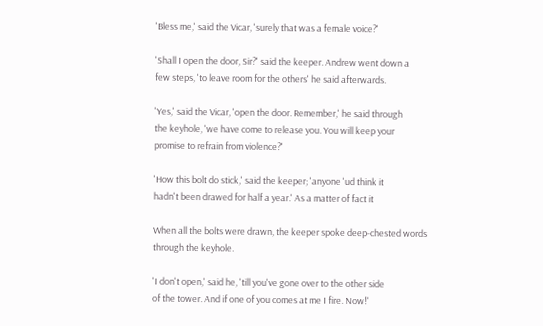'Bless me,' said the Vicar, 'surely that was a female voice?'

'Shall I open the door, Sir?' said the keeper. Andrew went down a
few steps, 'to leave room for the others' he said afterwards.

'Yes,' said the Vicar, 'open the door. Remember,' he said through
the keyhole, 'we have come to release you. You will keep your
promise to refrain from violence?'

'How this bolt do stick,' said the keeper; 'anyone 'ud think it
hadn't been drawed for half a year.' As a matter of fact it

When all the bolts were drawn, the keeper spoke deep-chested words
through the keyhole.

'I don't open,' said he, 'till you've gone over to the other side
of the tower. And if one of you comes at me I fire. Now!'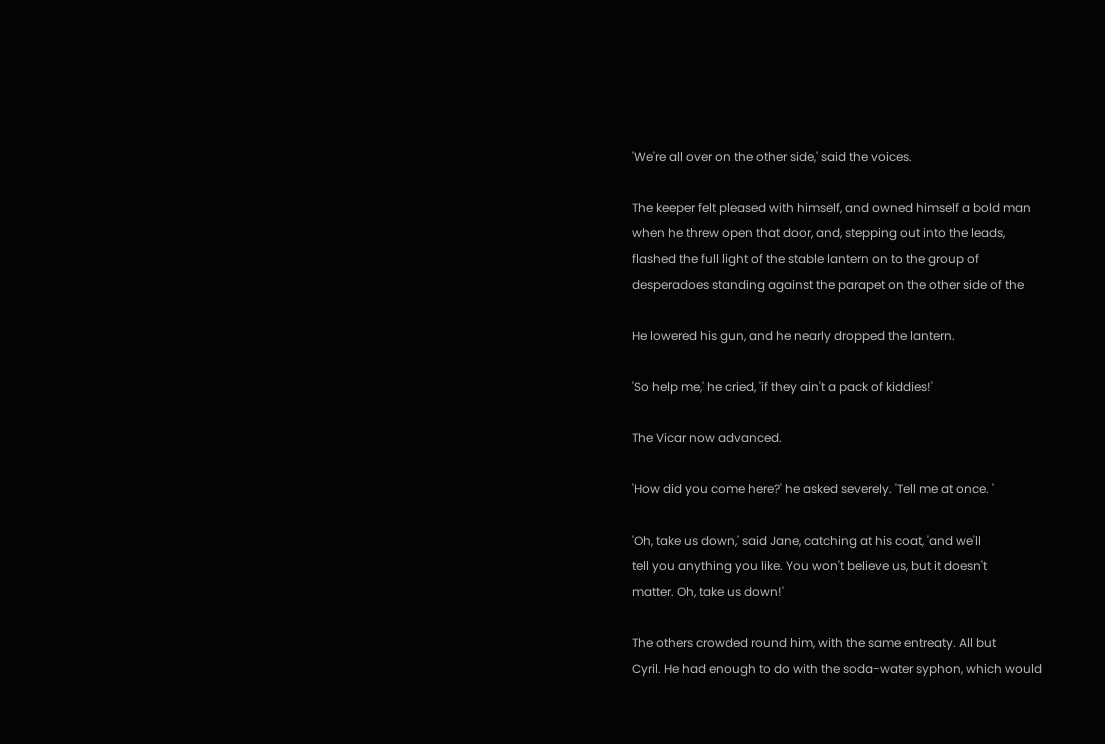'We're all over on the other side,' said the voices.

The keeper felt pleased with himself, and owned himself a bold man
when he threw open that door, and, stepping out into the leads,
flashed the full light of the stable lantern on to the group of
desperadoes standing against the parapet on the other side of the

He lowered his gun, and he nearly dropped the lantern.

'So help me,' he cried, 'if they ain't a pack of kiddies!'

The Vicar now advanced.

'How did you come here?' he asked severely. 'Tell me at once. '

'Oh, take us down,' said Jane, catching at his coat, 'and we'll
tell you anything you like. You won't believe us, but it doesn't
matter. Oh, take us down!'

The others crowded round him, with the same entreaty. All but
Cyril. He had enough to do with the soda-water syphon, which would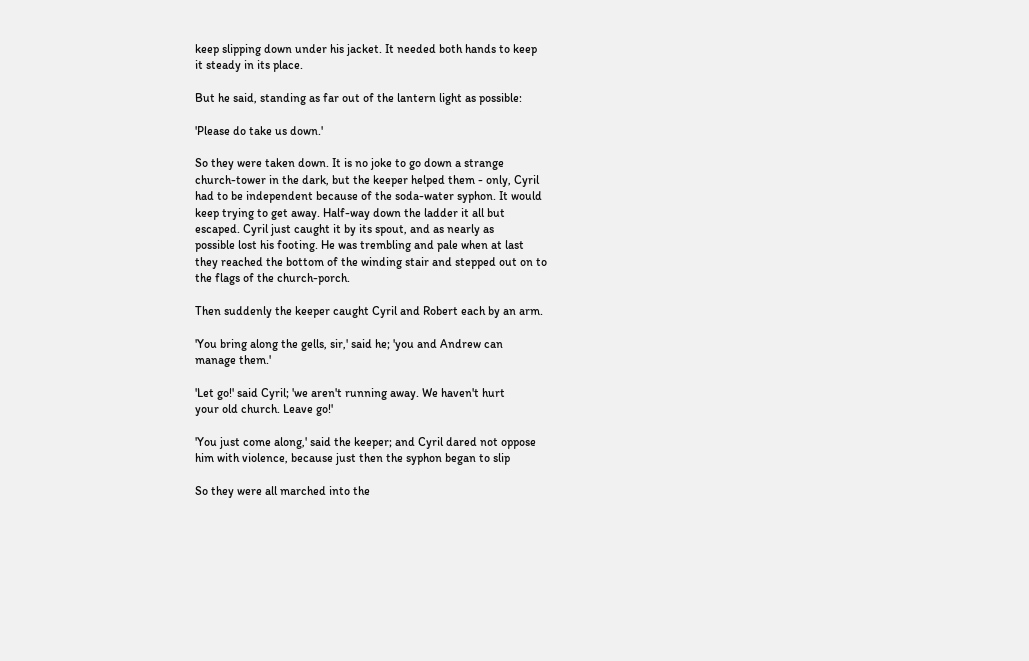keep slipping down under his jacket. It needed both hands to keep
it steady in its place.

But he said, standing as far out of the lantern light as possible:

'Please do take us down.'

So they were taken down. It is no joke to go down a strange
church-tower in the dark, but the keeper helped them - only, Cyril
had to be independent because of the soda-water syphon. It would
keep trying to get away. Half-way down the ladder it all but
escaped. Cyril just caught it by its spout, and as nearly as
possible lost his footing. He was trembling and pale when at last
they reached the bottom of the winding stair and stepped out on to
the flags of the church-porch.

Then suddenly the keeper caught Cyril and Robert each by an arm.

'You bring along the gells, sir,' said he; 'you and Andrew can
manage them.'

'Let go!' said Cyril; 'we aren't running away. We haven't hurt
your old church. Leave go!'

'You just come along,' said the keeper; and Cyril dared not oppose
him with violence, because just then the syphon began to slip

So they were all marched into the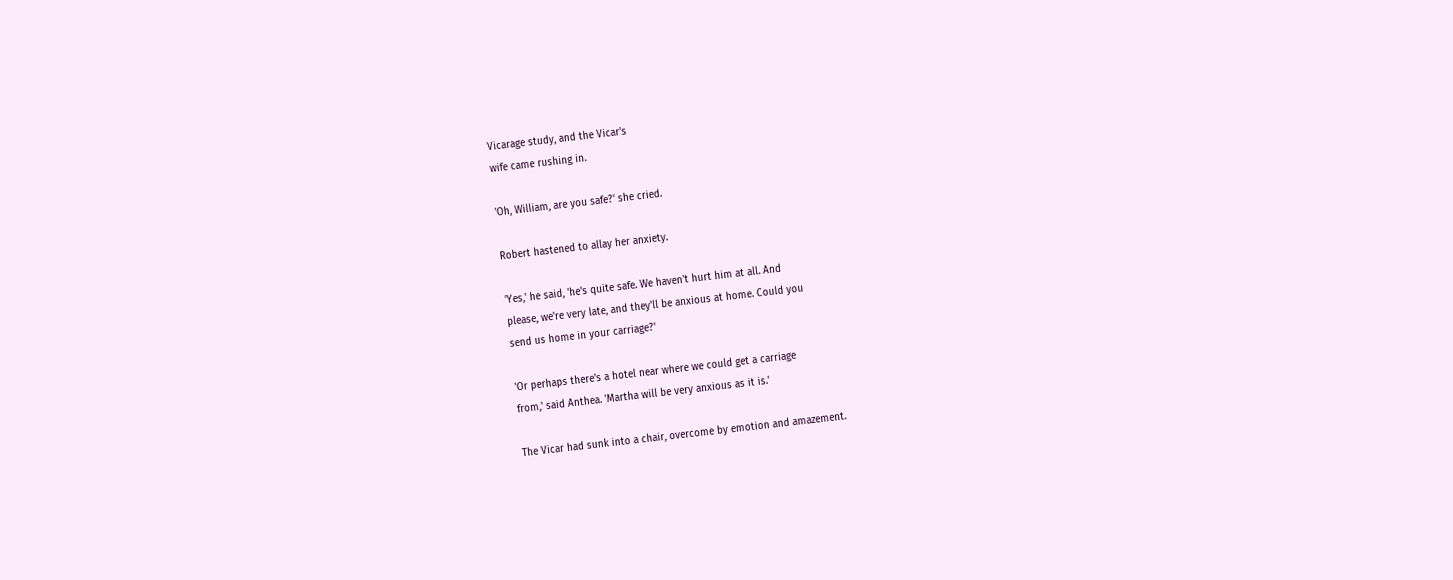Vicarage study, and the Vicar's
wife came rushing in.

'Oh, William, are you safe?' she cried.

Robert hastened to allay her anxiety.

'Yes,' he said, 'he's quite safe. We haven't hurt him at all. And
please, we're very late, and they'll be anxious at home. Could you
send us home in your carriage?'

'Or perhaps there's a hotel near where we could get a carriage
from,' said Anthea. 'Martha will be very anxious as it is.'

The Vicar had sunk into a chair, overcome by emotion and amazement.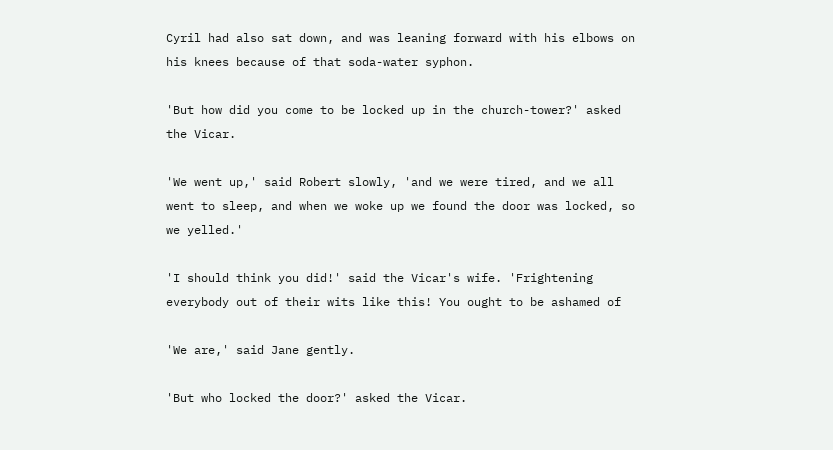Cyril had also sat down, and was leaning forward with his elbows on
his knees because of that soda-water syphon.

'But how did you come to be locked up in the church-tower?' asked
the Vicar.

'We went up,' said Robert slowly, 'and we were tired, and we all
went to sleep, and when we woke up we found the door was locked, so
we yelled.'

'I should think you did!' said the Vicar's wife. 'Frightening
everybody out of their wits like this! You ought to be ashamed of

'We are,' said Jane gently.

'But who locked the door?' asked the Vicar.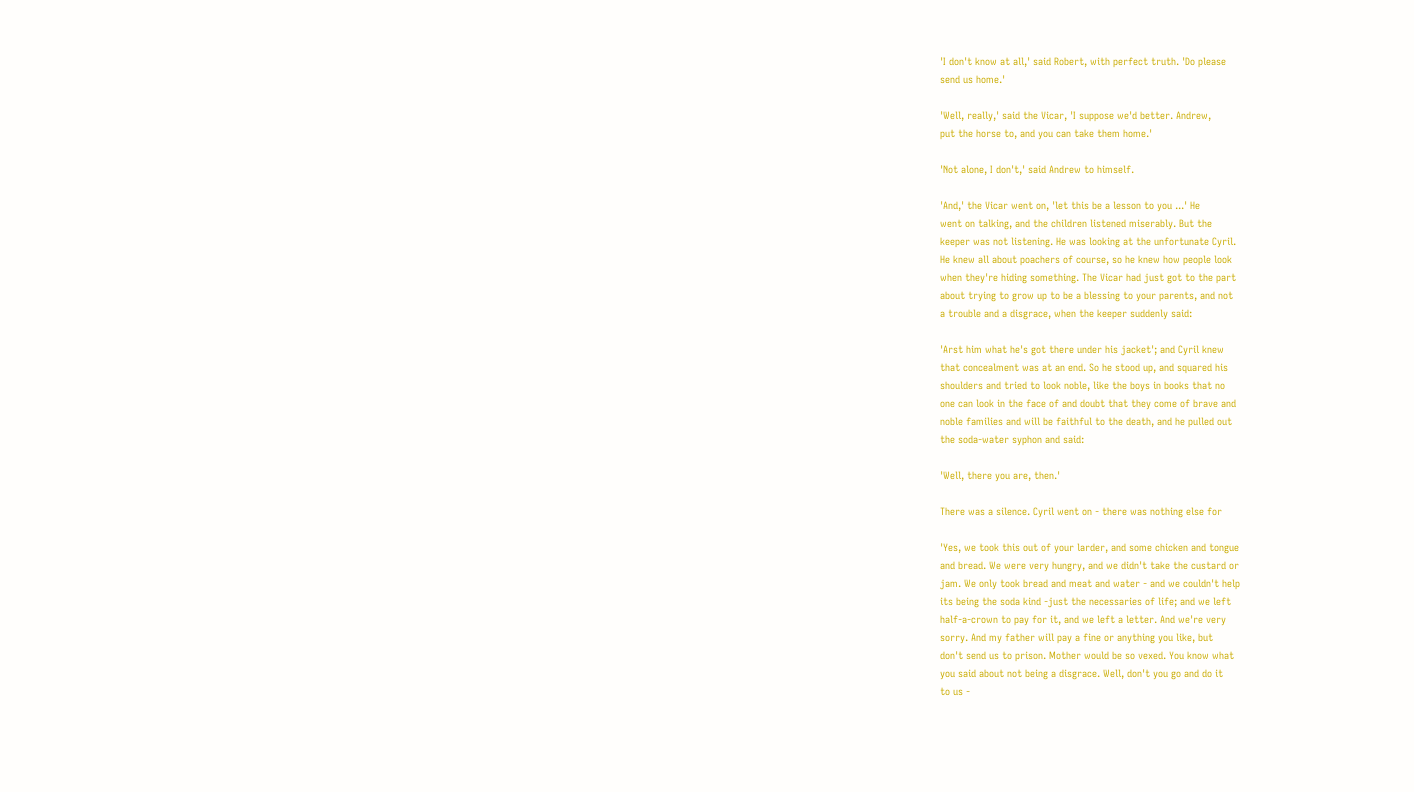'I don't know at all,' said Robert, with perfect truth. 'Do please
send us home.'

'Well, really,' said the Vicar, 'I suppose we'd better. Andrew,
put the horse to, and you can take them home.'

'Not alone, I don't,' said Andrew to himself.

'And,' the Vicar went on, 'let this be a lesson to you ...' He
went on talking, and the children listened miserably. But the
keeper was not listening. He was looking at the unfortunate Cyril.
He knew all about poachers of course, so he knew how people look
when they're hiding something. The Vicar had just got to the part
about trying to grow up to be a blessing to your parents, and not
a trouble and a disgrace, when the keeper suddenly said:

'Arst him what he's got there under his jacket'; and Cyril knew
that concealment was at an end. So he stood up, and squared his
shoulders and tried to look noble, like the boys in books that no
one can look in the face of and doubt that they come of brave and
noble families and will be faithful to the death, and he pulled out
the soda-water syphon and said:

'Well, there you are, then.'

There was a silence. Cyril went on - there was nothing else for

'Yes, we took this out of your larder, and some chicken and tongue
and bread. We were very hungry, and we didn't take the custard or
jam. We only took bread and meat and water - and we couldn't help
its being the soda kind -just the necessaries of life; and we left
half-a-crown to pay for it, and we left a letter. And we're very
sorry. And my father will pay a fine or anything you like, but
don't send us to prison. Mother would be so vexed. You know what
you said about not being a disgrace. Well, don't you go and do it
to us -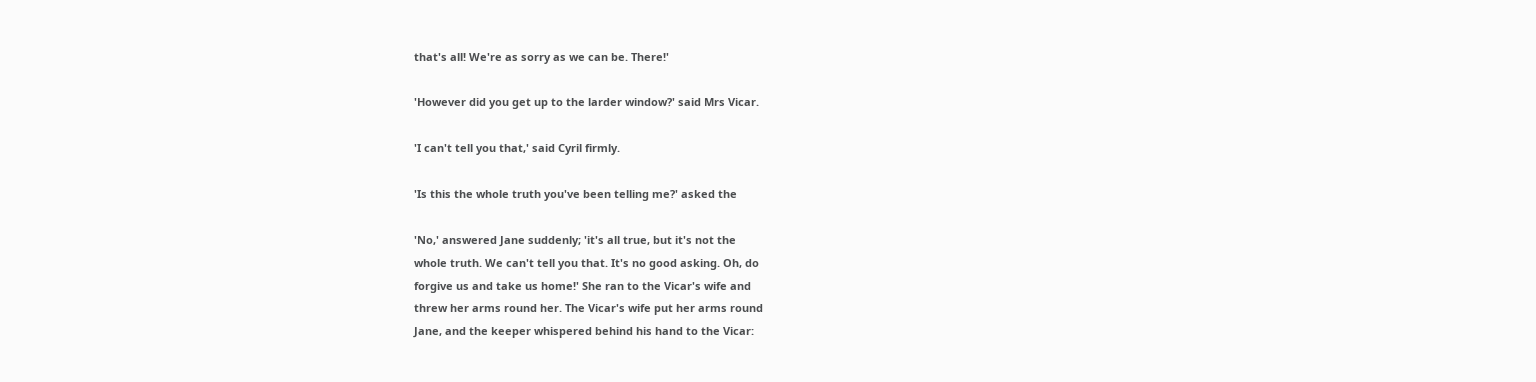that's all! We're as sorry as we can be. There!'

'However did you get up to the larder window?' said Mrs Vicar.

'I can't tell you that,' said Cyril firmly.

'Is this the whole truth you've been telling me?' asked the

'No,' answered Jane suddenly; 'it's all true, but it's not the
whole truth. We can't tell you that. It's no good asking. Oh, do
forgive us and take us home!' She ran to the Vicar's wife and
threw her arms round her. The Vicar's wife put her arms round
Jane, and the keeper whispered behind his hand to the Vicar: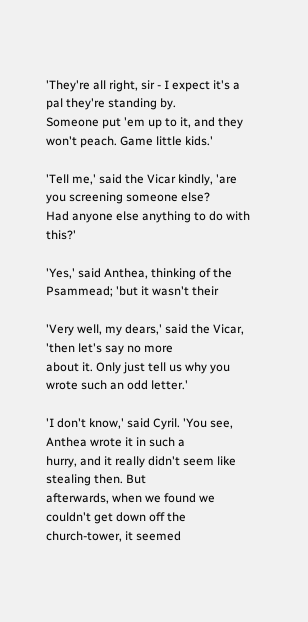'They're all right, sir - I expect it's a pal they're standing by.
Someone put 'em up to it, and they won't peach. Game little kids.'

'Tell me,' said the Vicar kindly, 'are you screening someone else?
Had anyone else anything to do with this?'

'Yes,' said Anthea, thinking of the Psammead; 'but it wasn't their

'Very well, my dears,' said the Vicar, 'then let's say no more
about it. Only just tell us why you wrote such an odd letter.'

'I don't know,' said Cyril. 'You see, Anthea wrote it in such a
hurry, and it really didn't seem like stealing then. But
afterwards, when we found we couldn't get down off the
church-tower, it seemed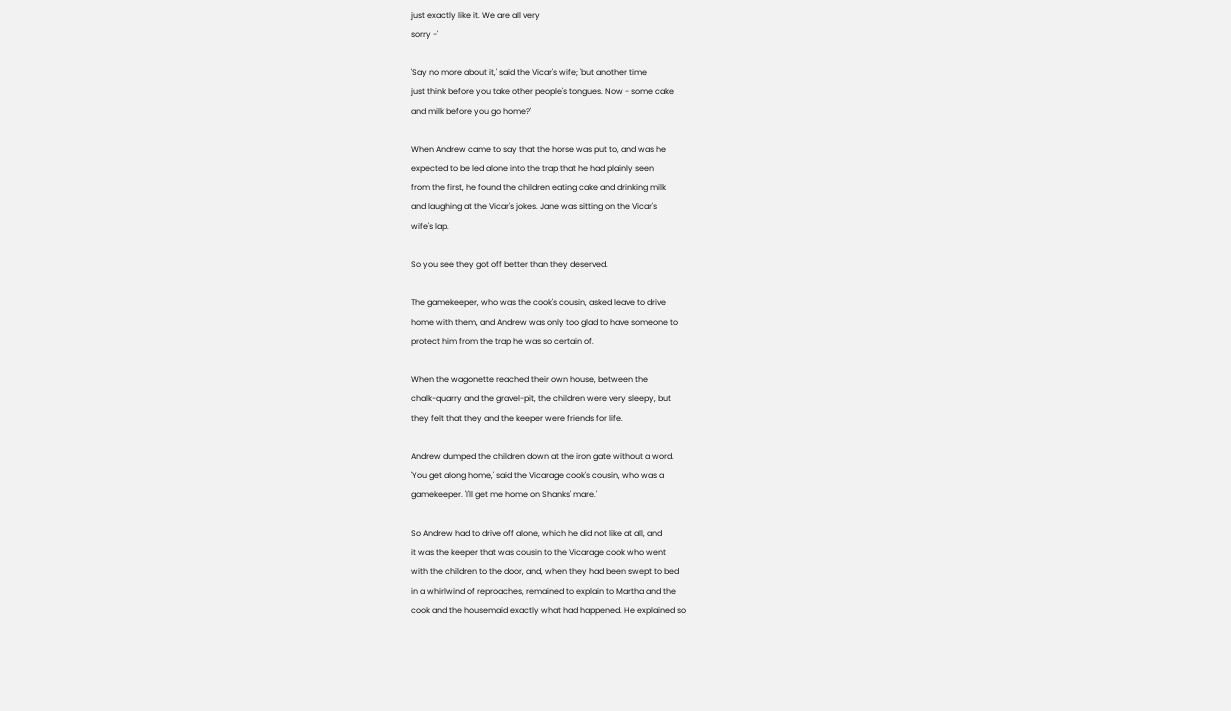just exactly like it. We are all very
sorry -'

'Say no more about it,' said the Vicar's wife; 'but another time
just think before you take other people's tongues. Now - some cake
and milk before you go home?'

When Andrew came to say that the horse was put to, and was he
expected to be led alone into the trap that he had plainly seen
from the first, he found the children eating cake and drinking milk
and laughing at the Vicar's jokes. Jane was sitting on the Vicar's
wife's lap.

So you see they got off better than they deserved.

The gamekeeper, who was the cook's cousin, asked leave to drive
home with them, and Andrew was only too glad to have someone to
protect him from the trap he was so certain of.

When the wagonette reached their own house, between the
chalk-quarry and the gravel-pit, the children were very sleepy, but
they felt that they and the keeper were friends for life.

Andrew dumped the children down at the iron gate without a word.
'You get along home,' said the Vicarage cook's cousin, who was a
gamekeeper. 'I'll get me home on Shanks' mare.'

So Andrew had to drive off alone, which he did not like at all, and
it was the keeper that was cousin to the Vicarage cook who went
with the children to the door, and, when they had been swept to bed
in a whirlwind of reproaches, remained to explain to Martha and the
cook and the housemaid exactly what had happened. He explained so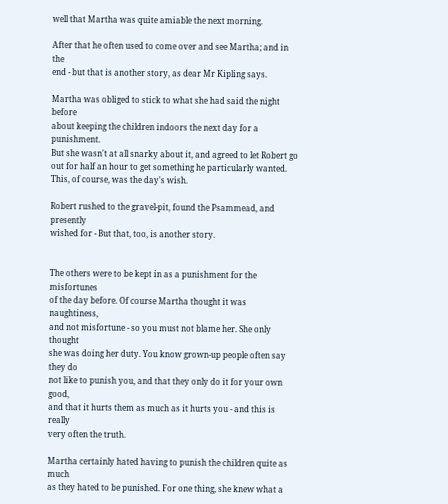well that Martha was quite amiable the next morning.

After that he often used to come over and see Martha; and in the
end - but that is another story, as dear Mr Kipling says.

Martha was obliged to stick to what she had said the night before
about keeping the children indoors the next day for a punishment.
But she wasn't at all snarky about it, and agreed to let Robert go
out for half an hour to get something he particularly wanted.
This, of course, was the day's wish.

Robert rushed to the gravel-pit, found the Psammead, and presently
wished for - But that, too, is another story.


The others were to be kept in as a punishment for the misfortunes
of the day before. Of course Martha thought it was naughtiness,
and not misfortune - so you must not blame her. She only thought
she was doing her duty. You know grown-up people often say they do
not like to punish you, and that they only do it for your own good,
and that it hurts them as much as it hurts you - and this is really
very often the truth.

Martha certainly hated having to punish the children quite as much
as they hated to be punished. For one thing, she knew what a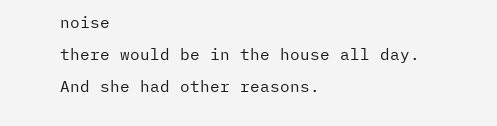noise
there would be in the house all day. And she had other reasons.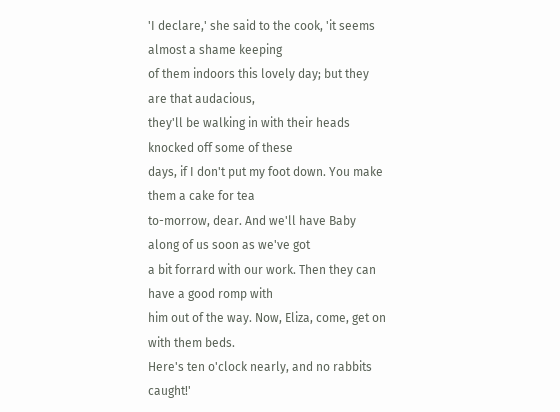'I declare,' she said to the cook, 'it seems almost a shame keeping
of them indoors this lovely day; but they are that audacious,
they'll be walking in with their heads knocked off some of these
days, if I don't put my foot down. You make them a cake for tea
to-morrow, dear. And we'll have Baby along of us soon as we've got
a bit forrard with our work. Then they can have a good romp with
him out of the way. Now, Eliza, come, get on with them beds.
Here's ten o'clock nearly, and no rabbits caught!'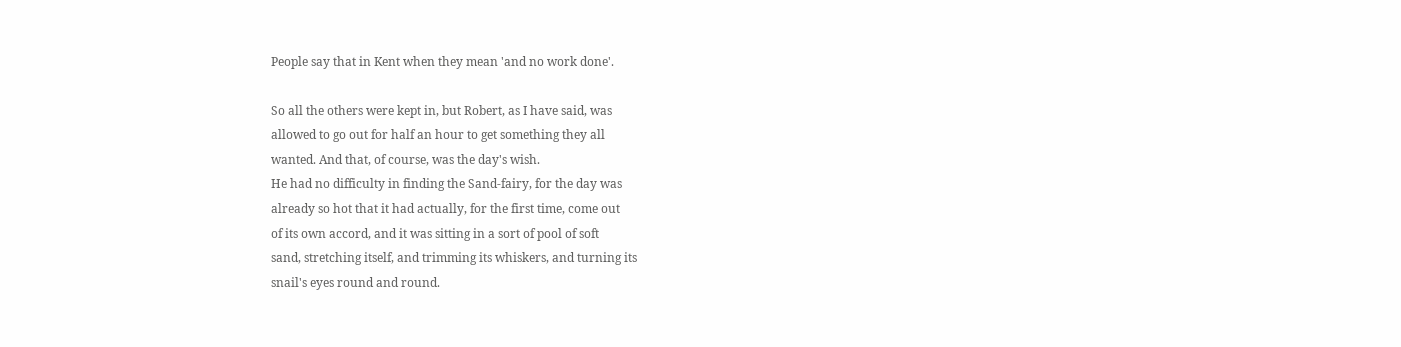People say that in Kent when they mean 'and no work done'.

So all the others were kept in, but Robert, as I have said, was
allowed to go out for half an hour to get something they all
wanted. And that, of course, was the day's wish.
He had no difficulty in finding the Sand-fairy, for the day was
already so hot that it had actually, for the first time, come out
of its own accord, and it was sitting in a sort of pool of soft
sand, stretching itself, and trimming its whiskers, and turning its
snail's eyes round and round.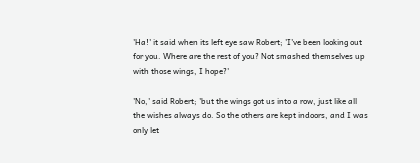'Ha!' it said when its left eye saw Robert; 'I've been looking out
for you. Where are the rest of you? Not smashed themselves up
with those wings, I hope?'

'No,' said Robert; 'but the wings got us into a row, just like all
the wishes always do. So the others are kept indoors, and I was
only let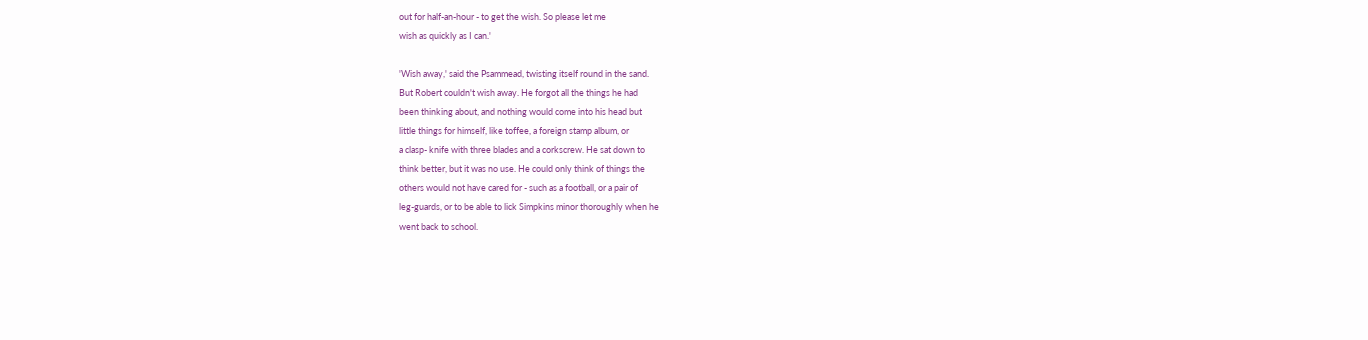out for half-an-hour - to get the wish. So please let me
wish as quickly as I can.'

'Wish away,' said the Psammead, twisting itself round in the sand.
But Robert couldn't wish away. He forgot all the things he had
been thinking about, and nothing would come into his head but
little things for himself, like toffee, a foreign stamp album, or
a clasp- knife with three blades and a corkscrew. He sat down to
think better, but it was no use. He could only think of things the
others would not have cared for - such as a football, or a pair of
leg-guards, or to be able to lick Simpkins minor thoroughly when he
went back to school.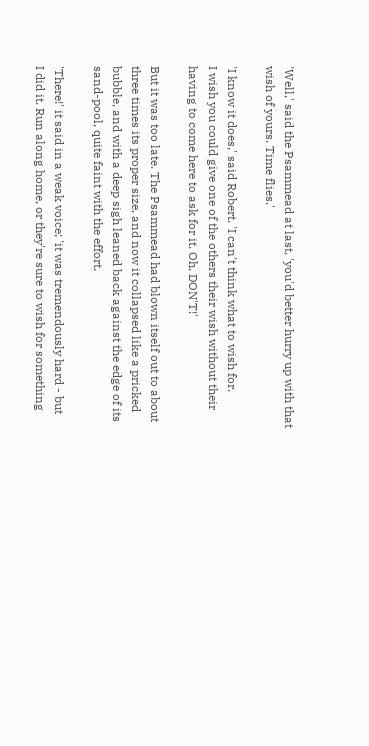'Well,' said the Psammead at last, 'you'd better hurry up with that
wish of yours. Time flies.'

'I know it does,' said Robert. 'I can't think what to wish for.
I wish you could give one of the others their wish without their
having to come here to ask for it. Oh, DON'T!'

But it was too late. The Psammead had blown itself out to about
three times its proper size, and now it collapsed like a pricked
bubble, and with a deep sigh leaned back against the edge of its
sand-pool, quite faint with the effort.

'There!' it said in a weak voice; 'it was tremendously hard - but
I did it. Run along home, or they're sure to wish for something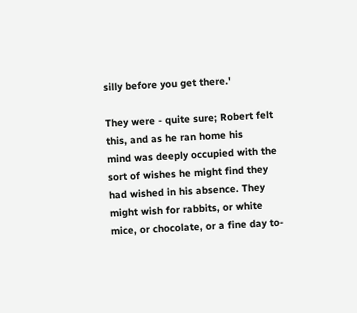silly before you get there.'

They were - quite sure; Robert felt this, and as he ran home his
mind was deeply occupied with the sort of wishes he might find they
had wished in his absence. They might wish for rabbits, or white
mice, or chocolate, or a fine day to-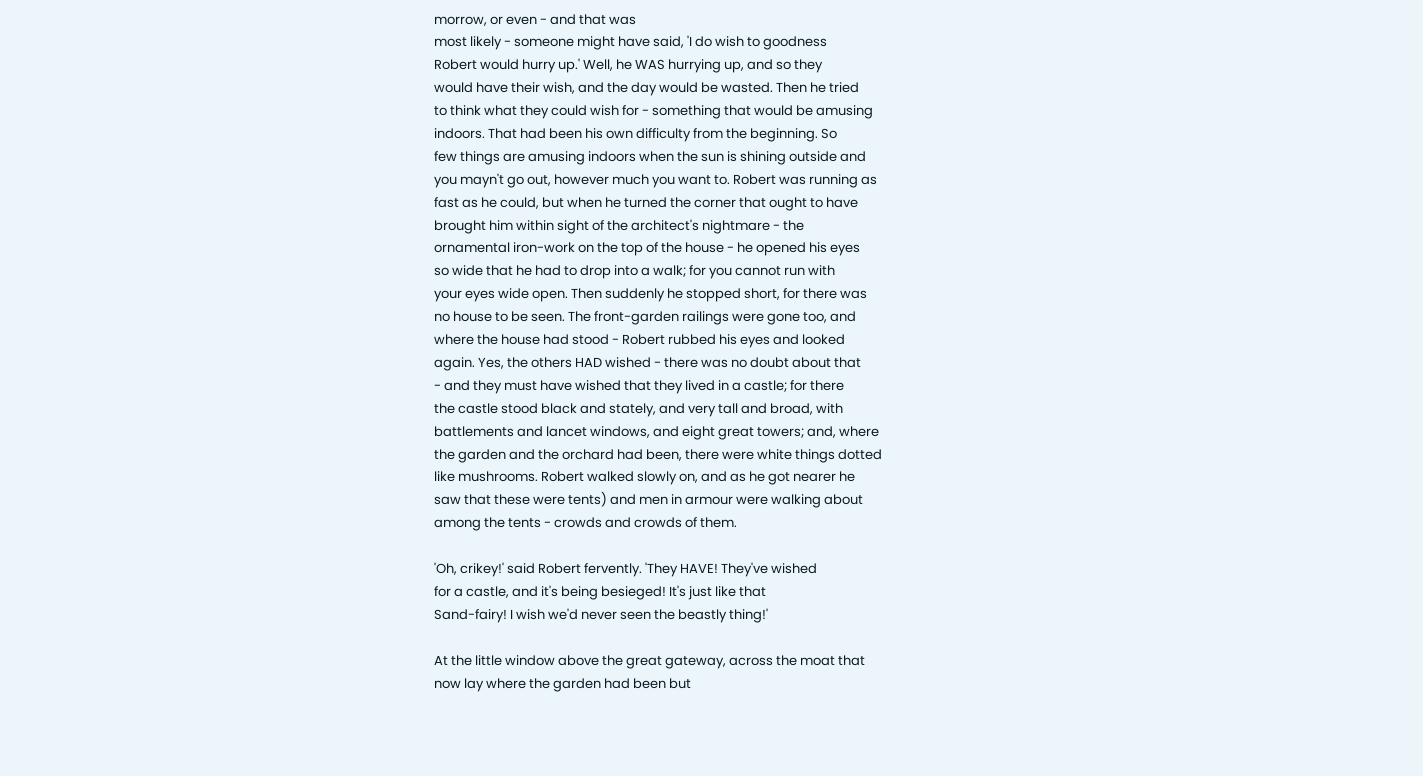morrow, or even - and that was
most likely - someone might have said, 'I do wish to goodness
Robert would hurry up.' Well, he WAS hurrying up, and so they
would have their wish, and the day would be wasted. Then he tried
to think what they could wish for - something that would be amusing
indoors. That had been his own difficulty from the beginning. So
few things are amusing indoors when the sun is shining outside and
you mayn't go out, however much you want to. Robert was running as
fast as he could, but when he turned the corner that ought to have
brought him within sight of the architect's nightmare - the
ornamental iron-work on the top of the house - he opened his eyes
so wide that he had to drop into a walk; for you cannot run with
your eyes wide open. Then suddenly he stopped short, for there was
no house to be seen. The front-garden railings were gone too, and
where the house had stood - Robert rubbed his eyes and looked
again. Yes, the others HAD wished - there was no doubt about that
- and they must have wished that they lived in a castle; for there
the castle stood black and stately, and very tall and broad, with
battlements and lancet windows, and eight great towers; and, where
the garden and the orchard had been, there were white things dotted
like mushrooms. Robert walked slowly on, and as he got nearer he
saw that these were tents) and men in armour were walking about
among the tents - crowds and crowds of them.

'Oh, crikey!' said Robert fervently. 'They HAVE! They've wished
for a castle, and it's being besieged! It's just like that
Sand-fairy! I wish we'd never seen the beastly thing!'

At the little window above the great gateway, across the moat that
now lay where the garden had been but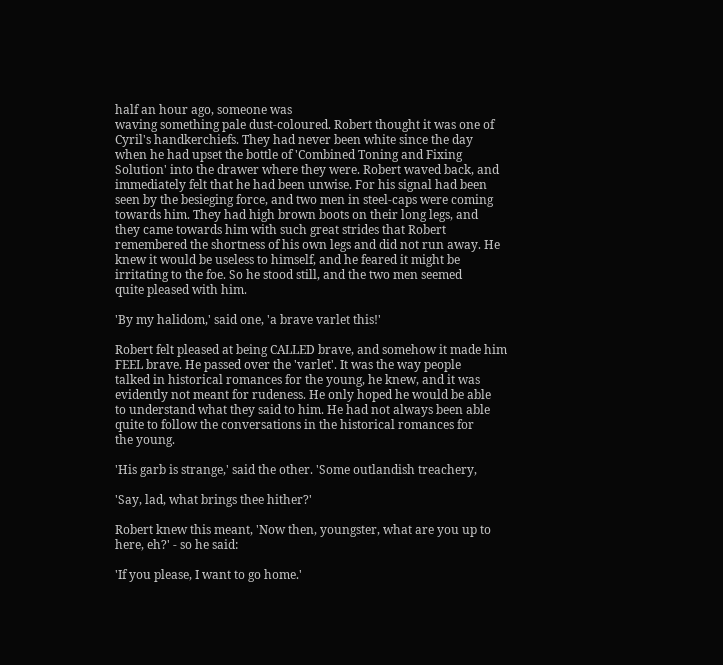half an hour ago, someone was
waving something pale dust-coloured. Robert thought it was one of
Cyril's handkerchiefs. They had never been white since the day
when he had upset the bottle of 'Combined Toning and Fixing
Solution' into the drawer where they were. Robert waved back, and
immediately felt that he had been unwise. For his signal had been
seen by the besieging force, and two men in steel-caps were coming
towards him. They had high brown boots on their long legs, and
they came towards him with such great strides that Robert
remembered the shortness of his own legs and did not run away. He
knew it would be useless to himself, and he feared it might be
irritating to the foe. So he stood still, and the two men seemed
quite pleased with him.

'By my halidom,' said one, 'a brave varlet this!'

Robert felt pleased at being CALLED brave, and somehow it made him
FEEL brave. He passed over the 'varlet'. It was the way people
talked in historical romances for the young, he knew, and it was
evidently not meant for rudeness. He only hoped he would be able
to understand what they said to him. He had not always been able
quite to follow the conversations in the historical romances for
the young.

'His garb is strange,' said the other. 'Some outlandish treachery,

'Say, lad, what brings thee hither?'

Robert knew this meant, 'Now then, youngster, what are you up to
here, eh?' - so he said:

'If you please, I want to go home.'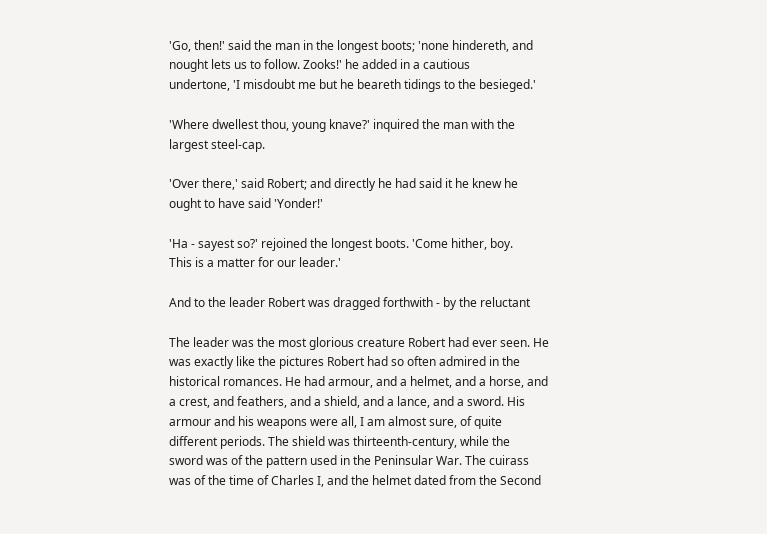'Go, then!' said the man in the longest boots; 'none hindereth, and
nought lets us to follow. Zooks!' he added in a cautious
undertone, 'I misdoubt me but he beareth tidings to the besieged.'

'Where dwellest thou, young knave?' inquired the man with the
largest steel-cap.

'Over there,' said Robert; and directly he had said it he knew he
ought to have said 'Yonder!'

'Ha - sayest so?' rejoined the longest boots. 'Come hither, boy.
This is a matter for our leader.'

And to the leader Robert was dragged forthwith - by the reluctant

The leader was the most glorious creature Robert had ever seen. He
was exactly like the pictures Robert had so often admired in the
historical romances. He had armour, and a helmet, and a horse, and
a crest, and feathers, and a shield, and a lance, and a sword. His
armour and his weapons were all, I am almost sure, of quite
different periods. The shield was thirteenth-century, while the
sword was of the pattern used in the Peninsular War. The cuirass
was of the time of Charles I, and the helmet dated from the Second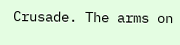Crusade. The arms on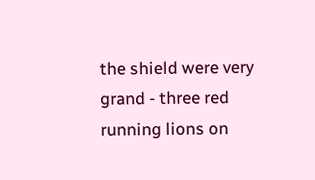the shield were very grand - three red
running lions on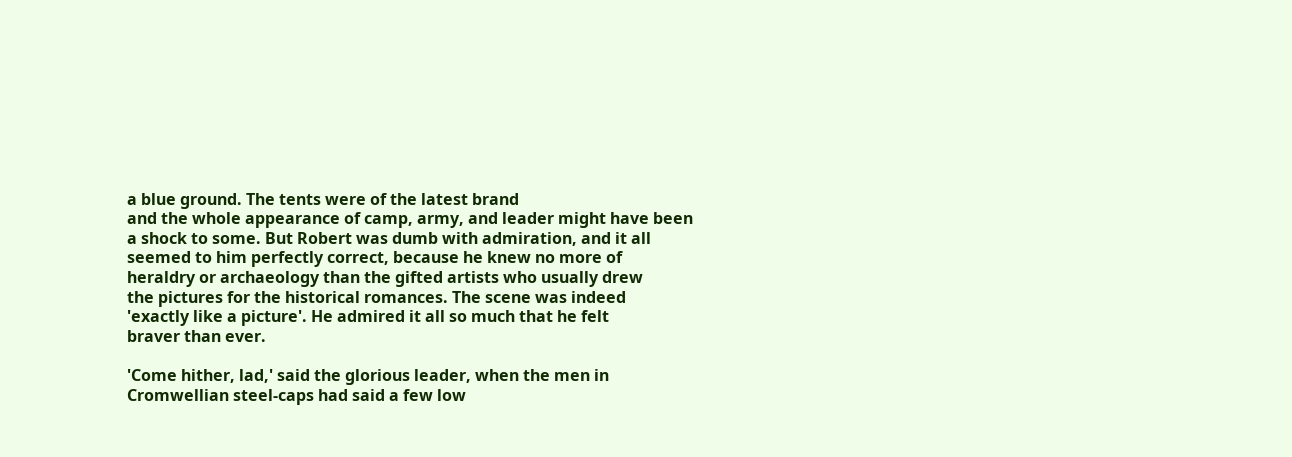a blue ground. The tents were of the latest brand
and the whole appearance of camp, army, and leader might have been
a shock to some. But Robert was dumb with admiration, and it all
seemed to him perfectly correct, because he knew no more of
heraldry or archaeology than the gifted artists who usually drew
the pictures for the historical romances. The scene was indeed
'exactly like a picture'. He admired it all so much that he felt
braver than ever.

'Come hither, lad,' said the glorious leader, when the men in
Cromwellian steel-caps had said a few low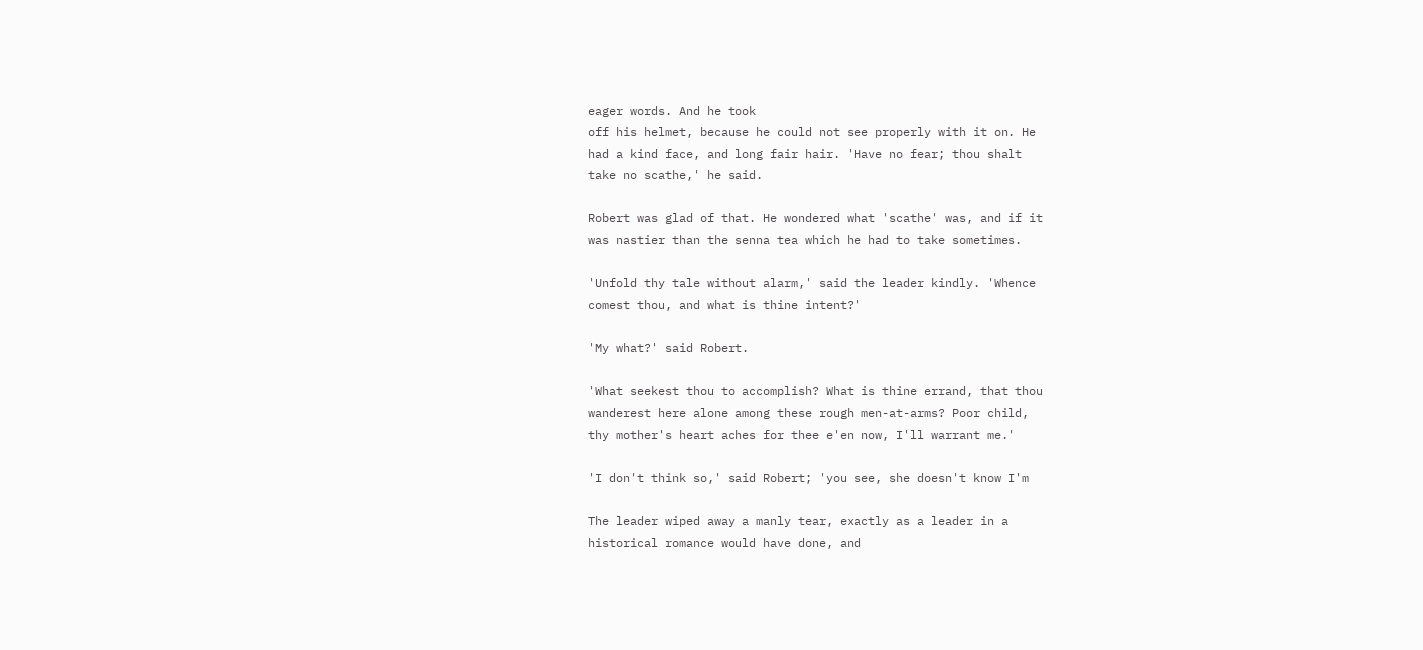eager words. And he took
off his helmet, because he could not see properly with it on. He
had a kind face, and long fair hair. 'Have no fear; thou shalt
take no scathe,' he said.

Robert was glad of that. He wondered what 'scathe' was, and if it
was nastier than the senna tea which he had to take sometimes.

'Unfold thy tale without alarm,' said the leader kindly. 'Whence
comest thou, and what is thine intent?'

'My what?' said Robert.

'What seekest thou to accomplish? What is thine errand, that thou
wanderest here alone among these rough men-at-arms? Poor child,
thy mother's heart aches for thee e'en now, I'll warrant me.'

'I don't think so,' said Robert; 'you see, she doesn't know I'm

The leader wiped away a manly tear, exactly as a leader in a
historical romance would have done, and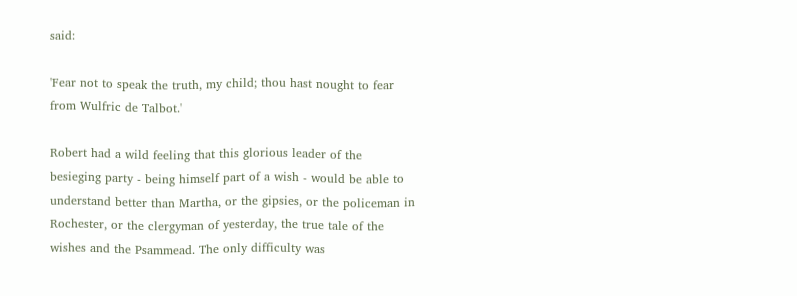said:

'Fear not to speak the truth, my child; thou hast nought to fear
from Wulfric de Talbot.'

Robert had a wild feeling that this glorious leader of the
besieging party - being himself part of a wish - would be able to
understand better than Martha, or the gipsies, or the policeman in
Rochester, or the clergyman of yesterday, the true tale of the
wishes and the Psammead. The only difficulty was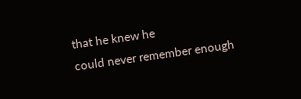that he knew he
could never remember enough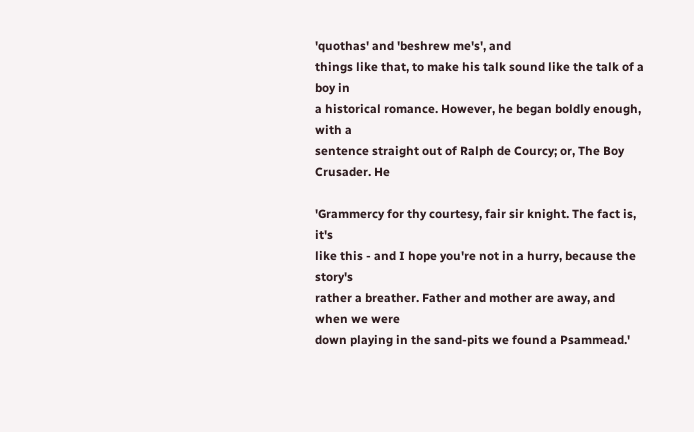'quothas' and 'beshrew me's', and
things like that, to make his talk sound like the talk of a boy in
a historical romance. However, he began boldly enough, with a
sentence straight out of Ralph de Courcy; or, The Boy Crusader. He

'Grammercy for thy courtesy, fair sir knight. The fact is, it's
like this - and I hope you're not in a hurry, because the story's
rather a breather. Father and mother are away, and when we were
down playing in the sand-pits we found a Psammead.'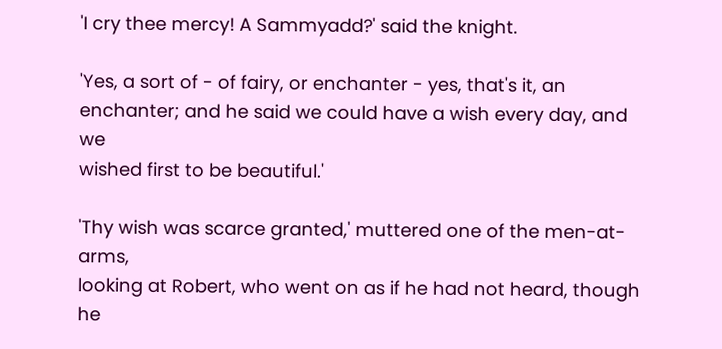'I cry thee mercy! A Sammyadd?' said the knight.

'Yes, a sort of - of fairy, or enchanter - yes, that's it, an
enchanter; and he said we could have a wish every day, and we
wished first to be beautiful.'

'Thy wish was scarce granted,' muttered one of the men-at-arms,
looking at Robert, who went on as if he had not heard, though he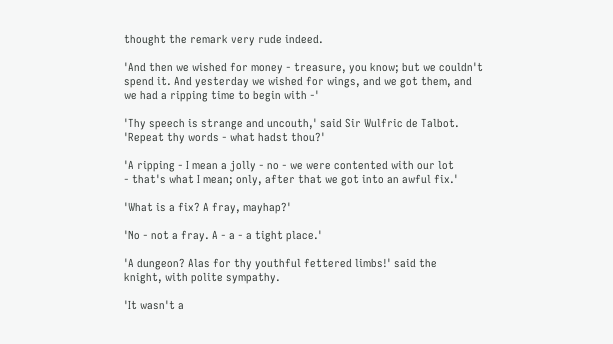thought the remark very rude indeed.

'And then we wished for money - treasure, you know; but we couldn't
spend it. And yesterday we wished for wings, and we got them, and
we had a ripping time to begin with -'

'Thy speech is strange and uncouth,' said Sir Wulfric de Talbot.
'Repeat thy words - what hadst thou?'

'A ripping - I mean a jolly - no - we were contented with our lot
- that's what I mean; only, after that we got into an awful fix.'

'What is a fix? A fray, mayhap?'

'No - not a fray. A - a - a tight place.'

'A dungeon? Alas for thy youthful fettered limbs!' said the
knight, with polite sympathy.

'It wasn't a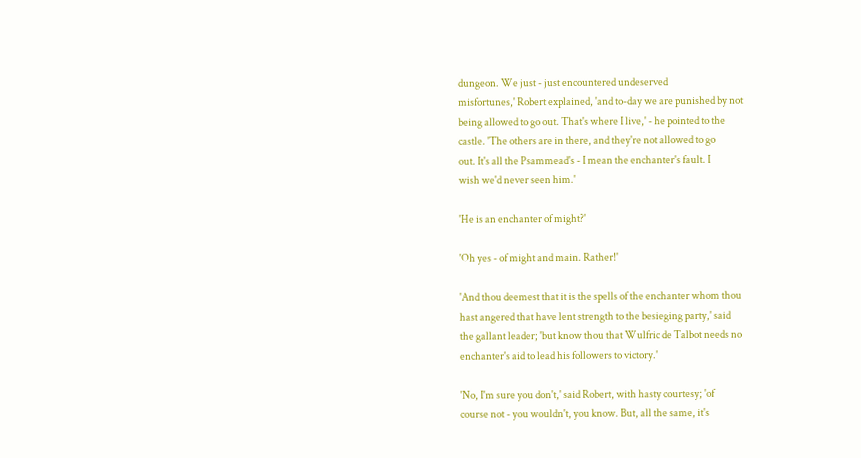dungeon. We just - just encountered undeserved
misfortunes,' Robert explained, 'and to-day we are punished by not
being allowed to go out. That's where I live,' - he pointed to the
castle. 'The others are in there, and they're not allowed to go
out. It's all the Psammead's - I mean the enchanter's fault. I
wish we'd never seen him.'

'He is an enchanter of might?'

'Oh yes - of might and main. Rather!'

'And thou deemest that it is the spells of the enchanter whom thou
hast angered that have lent strength to the besieging party,' said
the gallant leader; 'but know thou that Wulfric de Talbot needs no
enchanter's aid to lead his followers to victory.'

'No, I'm sure you don't,' said Robert, with hasty courtesy; 'of
course not - you wouldn't, you know. But, all the same, it's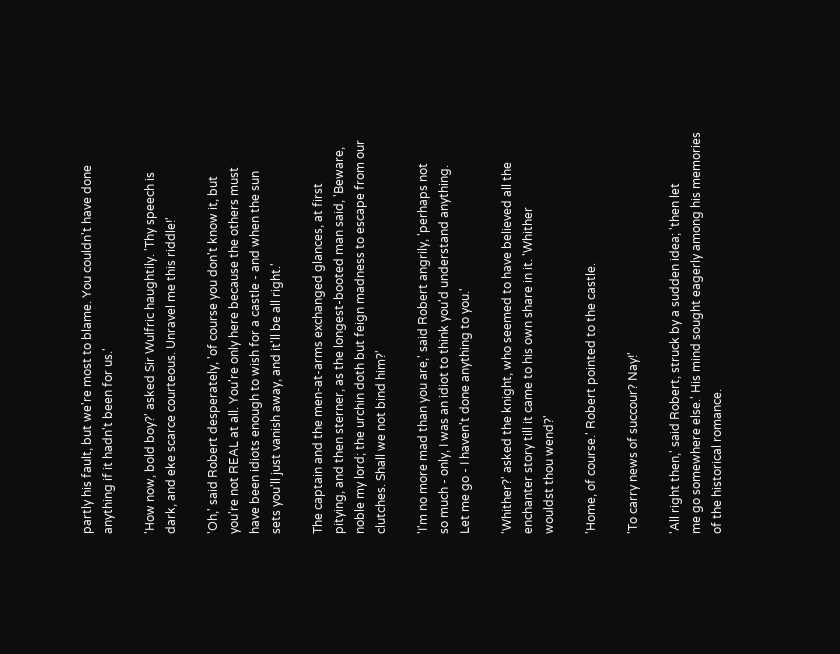partly his fault, but we're most to blame. You couldn't have done
anything if it hadn't been for us.'

'How now, bold boy?' asked Sir Wulfric haughtily. 'Thy speech is
dark, and eke scarce courteous. Unravel me this riddle!'

'Oh,' said Robert desperately, 'of course you don't know it, but
you're not REAL at all. You're only here because the others must
have been idiots enough to wish for a castle - and when the sun
sets you'll just vanish away, and it'll be all right.'

The captain and the men-at-arms exchanged glances, at first
pitying, and then sterner, as the longest-booted man said, 'Beware,
noble my lord; the urchin doth but feign madness to escape from our
clutches. Shall we not bind him?'

'I'm no more mad than you are,' said Robert angrily, 'perhaps not
so much - only, I was an idiot to think you'd understand anything.
Let me go - I haven't done anything to you.'

'Whither?' asked the knight, who seemed to have believed all the
enchanter story till it came to his own share in it. 'Whither
wouldst thou wend?'

'Home, of course.' Robert pointed to the castle.

'To carry news of succour? Nay!'

'All right then,' said Robert, struck by a sudden idea; 'then let
me go somewhere else.' His mind sought eagerly among his memories
of the historical romance.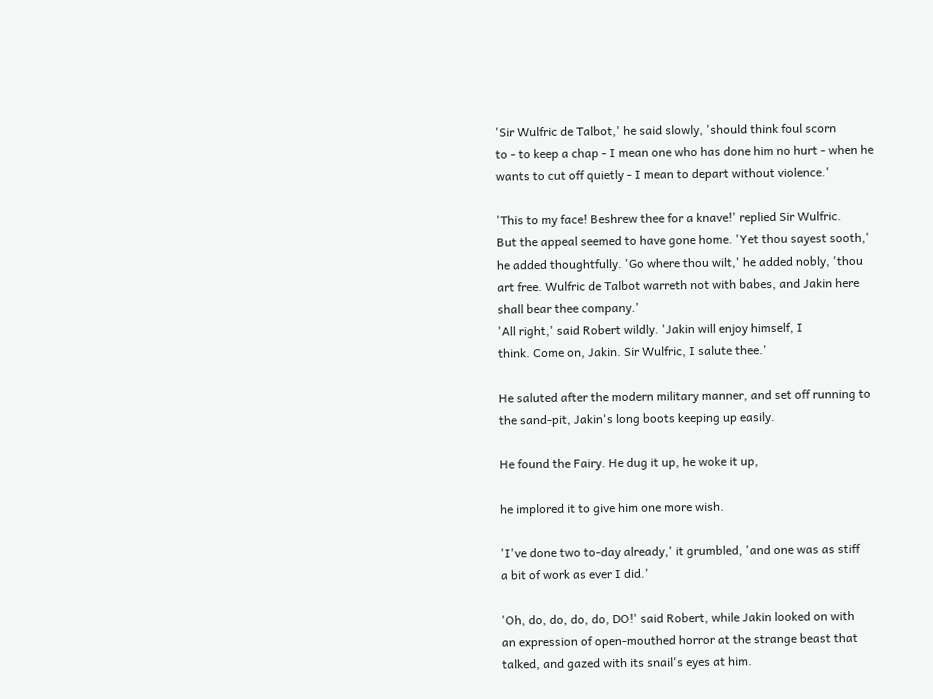'Sir Wulfric de Talbot,' he said slowly, 'should think foul scorn
to - to keep a chap - I mean one who has done him no hurt - when he
wants to cut off quietly - I mean to depart without violence.'

'This to my face! Beshrew thee for a knave!' replied Sir Wulfric.
But the appeal seemed to have gone home. 'Yet thou sayest sooth,'
he added thoughtfully. 'Go where thou wilt,' he added nobly, 'thou
art free. Wulfric de Talbot warreth not with babes, and Jakin here
shall bear thee company.'
'All right,' said Robert wildly. 'Jakin will enjoy himself, I
think. Come on, Jakin. Sir Wulfric, I salute thee.'

He saluted after the modern military manner, and set off running to
the sand-pit, Jakin's long boots keeping up easily.

He found the Fairy. He dug it up, he woke it up,

he implored it to give him one more wish.

'I've done two to-day already,' it grumbled, 'and one was as stiff
a bit of work as ever I did.'

'Oh, do, do, do, do, DO!' said Robert, while Jakin looked on with
an expression of open-mouthed horror at the strange beast that
talked, and gazed with its snail's eyes at him.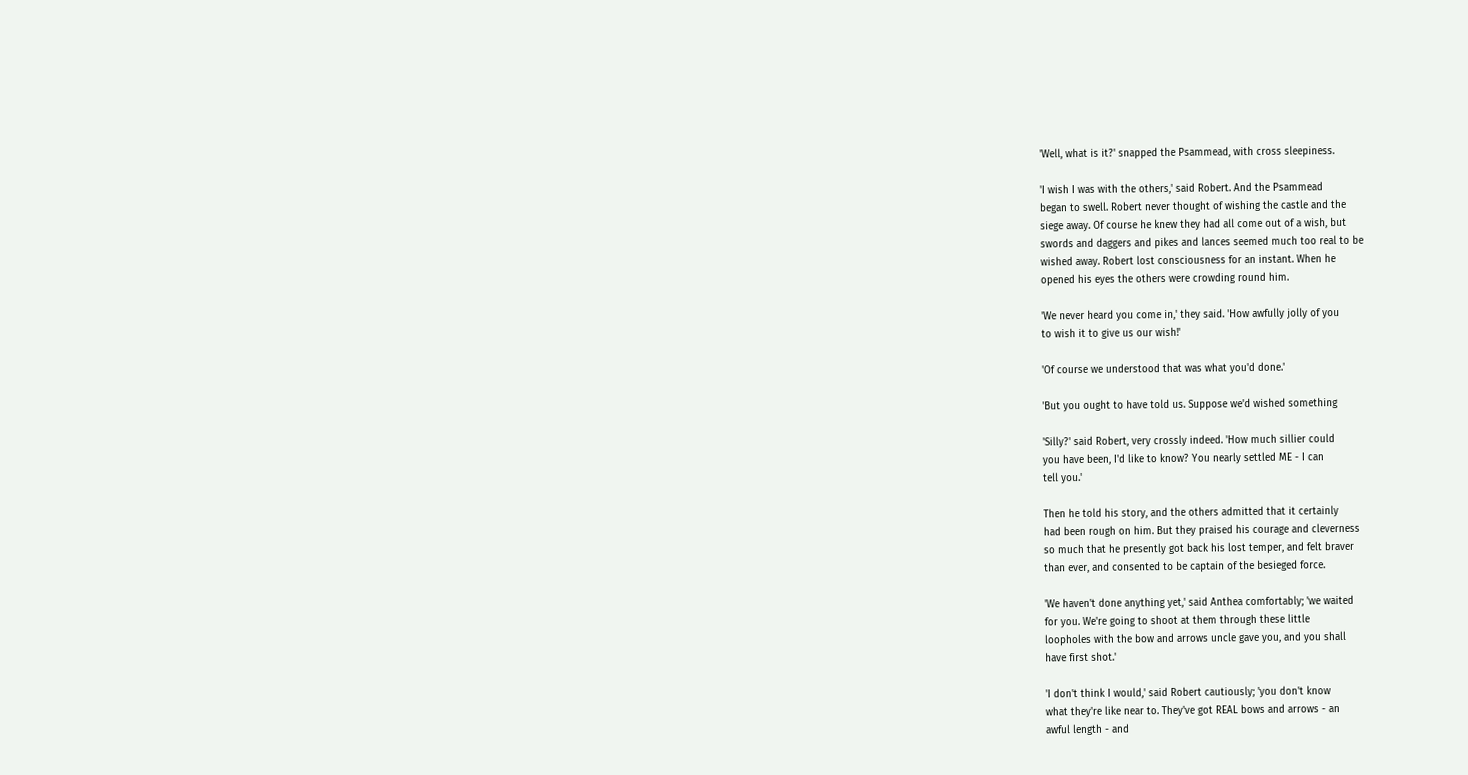'Well, what is it?' snapped the Psammead, with cross sleepiness.

'I wish I was with the others,' said Robert. And the Psammead
began to swell. Robert never thought of wishing the castle and the
siege away. Of course he knew they had all come out of a wish, but
swords and daggers and pikes and lances seemed much too real to be
wished away. Robert lost consciousness for an instant. When he
opened his eyes the others were crowding round him.

'We never heard you come in,' they said. 'How awfully jolly of you
to wish it to give us our wish!'

'Of course we understood that was what you'd done.'

'But you ought to have told us. Suppose we'd wished something

'Silly?' said Robert, very crossly indeed. 'How much sillier could
you have been, I'd like to know? You nearly settled ME - I can
tell you.'

Then he told his story, and the others admitted that it certainly
had been rough on him. But they praised his courage and cleverness
so much that he presently got back his lost temper, and felt braver
than ever, and consented to be captain of the besieged force.

'We haven't done anything yet,' said Anthea comfortably; 'we waited
for you. We're going to shoot at them through these little
loopholes with the bow and arrows uncle gave you, and you shall
have first shot.'

'I don't think I would,' said Robert cautiously; 'you don't know
what they're like near to. They've got REAL bows and arrows - an
awful length - and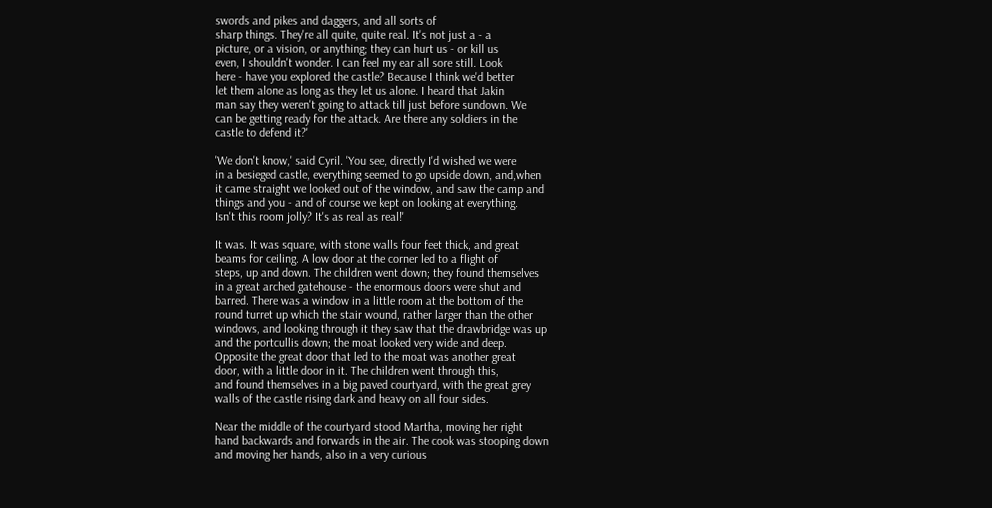swords and pikes and daggers, and all sorts of
sharp things. They're all quite, quite real. It's not just a - a
picture, or a vision, or anything; they can hurt us - or kill us
even, I shouldn't wonder. I can feel my ear all sore still. Look
here - have you explored the castle? Because I think we'd better
let them alone as long as they let us alone. I heard that Jakin
man say they weren't going to attack till just before sundown. We
can be getting ready for the attack. Are there any soldiers in the
castle to defend it?'

'We don't know,' said Cyril. 'You see, directly I'd wished we were
in a besieged castle, everything seemed to go upside down, and,when
it came straight we looked out of the window, and saw the camp and
things and you - and of course we kept on looking at everything.
Isn't this room jolly? It's as real as real!'

It was. It was square, with stone walls four feet thick, and great
beams for ceiling. A low door at the corner led to a flight of
steps, up and down. The children went down; they found themselves
in a great arched gatehouse - the enormous doors were shut and
barred. There was a window in a little room at the bottom of the
round turret up which the stair wound, rather larger than the other
windows, and looking through it they saw that the drawbridge was up
and the portcullis down; the moat looked very wide and deep.
Opposite the great door that led to the moat was another great
door, with a little door in it. The children went through this,
and found themselves in a big paved courtyard, with the great grey
walls of the castle rising dark and heavy on all four sides.

Near the middle of the courtyard stood Martha, moving her right
hand backwards and forwards in the air. The cook was stooping down
and moving her hands, also in a very curious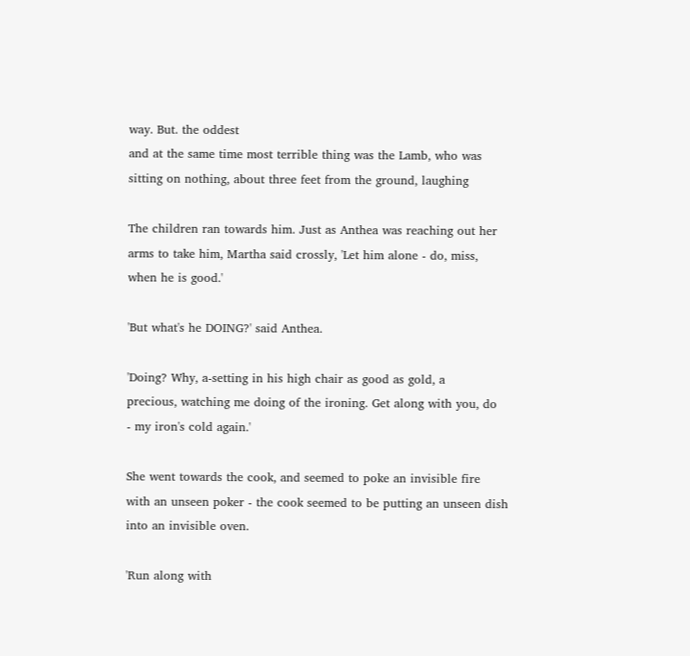way. But. the oddest
and at the same time most terrible thing was the Lamb, who was
sitting on nothing, about three feet from the ground, laughing

The children ran towards him. Just as Anthea was reaching out her
arms to take him, Martha said crossly, 'Let him alone - do, miss,
when he is good.'

'But what's he DOING?' said Anthea.

'Doing? Why, a-setting in his high chair as good as gold, a
precious, watching me doing of the ironing. Get along with you, do
- my iron's cold again.'

She went towards the cook, and seemed to poke an invisible fire
with an unseen poker - the cook seemed to be putting an unseen dish
into an invisible oven.

'Run along with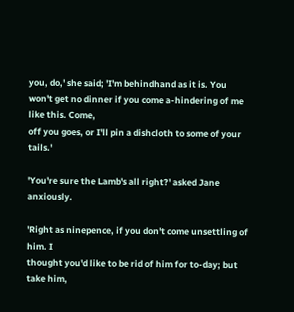you, do,' she said; 'I'm behindhand as it is. You
won't get no dinner if you come a-hindering of me like this. Come,
off you goes, or I'll pin a dishcloth to some of your tails.'

'You're sure the Lamb's all right?' asked Jane anxiously.

'Right as ninepence, if you don't come unsettling of him. I
thought you'd like to be rid of him for to-day; but take him,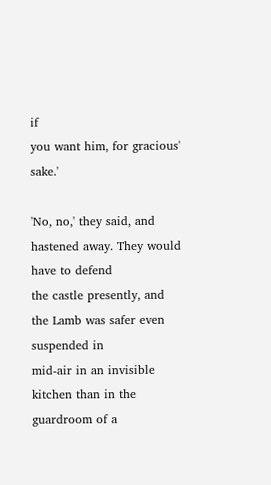if
you want him, for gracious' sake.'

'No, no,' they said, and hastened away. They would have to defend
the castle presently, and the Lamb was safer even suspended in
mid-air in an invisible kitchen than in the guardroom of a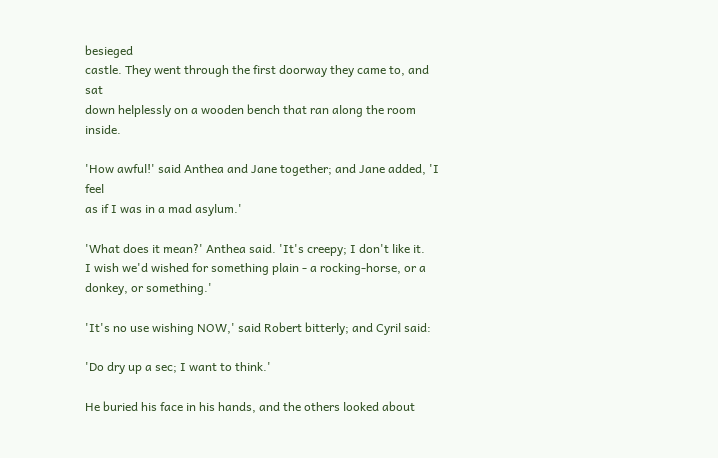besieged
castle. They went through the first doorway they came to, and sat
down helplessly on a wooden bench that ran along the room inside.

'How awful!' said Anthea and Jane together; and Jane added, 'I feel
as if I was in a mad asylum.'

'What does it mean?' Anthea said. 'It's creepy; I don't like it.
I wish we'd wished for something plain - a rocking-horse, or a
donkey, or something.'

'It's no use wishing NOW,' said Robert bitterly; and Cyril said:

'Do dry up a sec; I want to think.'

He buried his face in his hands, and the others looked about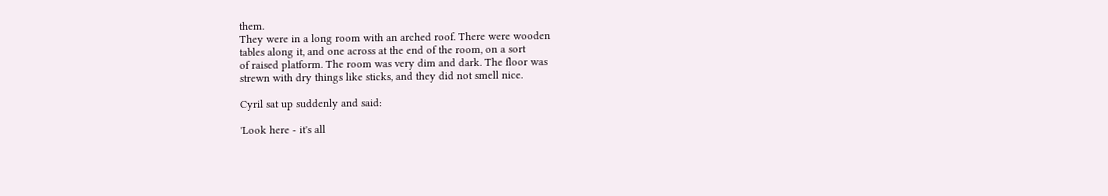them.
They were in a long room with an arched roof. There were wooden
tables along it, and one across at the end of the room, on a sort
of raised platform. The room was very dim and dark. The floor was
strewn with dry things like sticks, and they did not smell nice.

Cyril sat up suddenly and said:

'Look here - it's all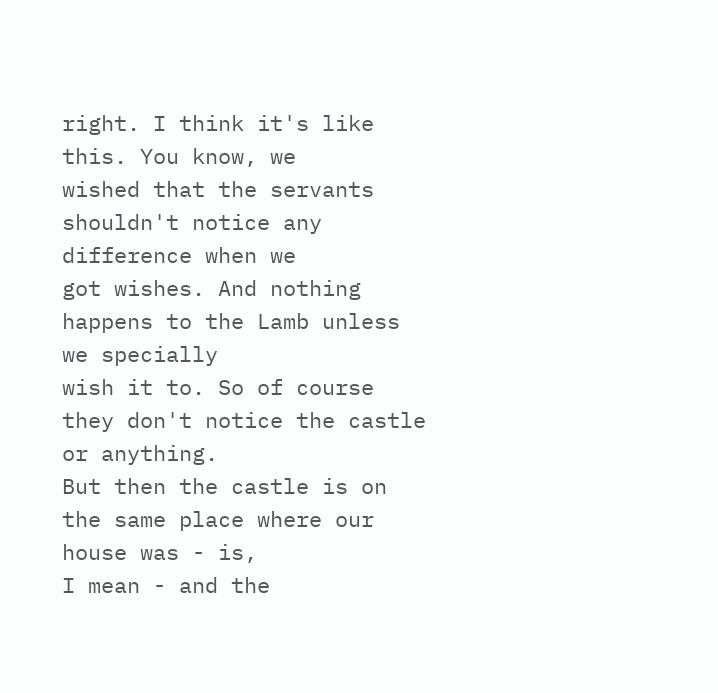right. I think it's like this. You know, we
wished that the servants shouldn't notice any difference when we
got wishes. And nothing happens to the Lamb unless we specially
wish it to. So of course they don't notice the castle or anything.
But then the castle is on the same place where our house was - is,
I mean - and the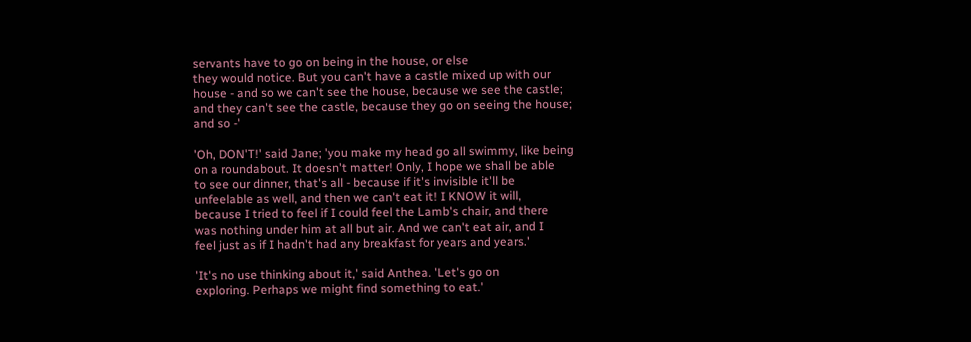servants have to go on being in the house, or else
they would notice. But you can't have a castle mixed up with our
house - and so we can't see the house, because we see the castle;
and they can't see the castle, because they go on seeing the house;
and so -'

'Oh, DON'T!' said Jane; 'you make my head go all swimmy, like being
on a roundabout. It doesn't matter! Only, I hope we shall be able
to see our dinner, that's all - because if it's invisible it'll be
unfeelable as well, and then we can't eat it! I KNOW it will,
because I tried to feel if I could feel the Lamb's chair, and there
was nothing under him at all but air. And we can't eat air, and I
feel just as if I hadn't had any breakfast for years and years.'

'It's no use thinking about it,' said Anthea. 'Let's go on
exploring. Perhaps we might find something to eat.'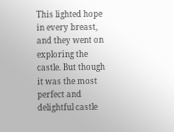This lighted hope in every breast, and they went on exploring the
castle. But though it was the most perfect and delightful castle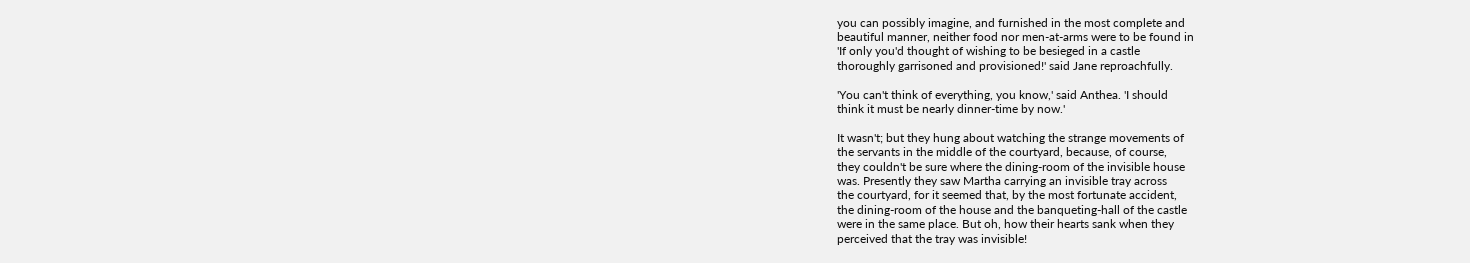you can possibly imagine, and furnished in the most complete and
beautiful manner, neither food nor men-at-arms were to be found in
'If only you'd thought of wishing to be besieged in a castle
thoroughly garrisoned and provisioned!' said Jane reproachfully.

'You can't think of everything, you know,' said Anthea. 'I should
think it must be nearly dinner-time by now.'

It wasn't; but they hung about watching the strange movements of
the servants in the middle of the courtyard, because, of course,
they couldn't be sure where the dining-room of the invisible house
was. Presently they saw Martha carrying an invisible tray across
the courtyard, for it seemed that, by the most fortunate accident,
the dining-room of the house and the banqueting-hall of the castle
were in the same place. But oh, how their hearts sank when they
perceived that the tray was invisible!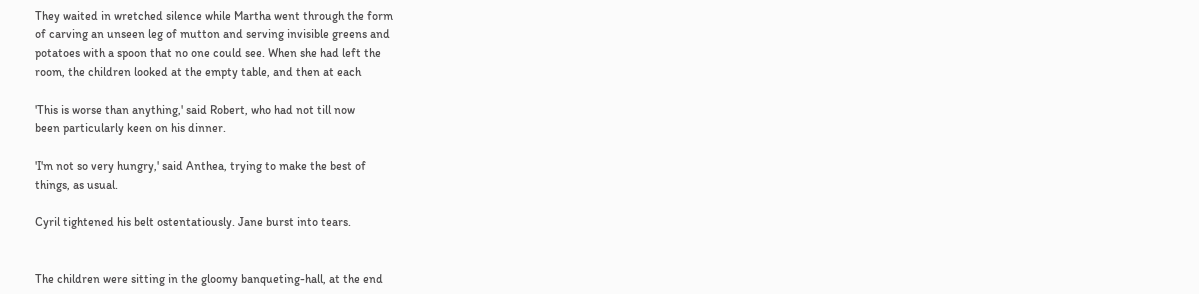They waited in wretched silence while Martha went through the form
of carving an unseen leg of mutton and serving invisible greens and
potatoes with a spoon that no one could see. When she had left the
room, the children looked at the empty table, and then at each

'This is worse than anything,' said Robert, who had not till now
been particularly keen on his dinner.

'I'm not so very hungry,' said Anthea, trying to make the best of
things, as usual.

Cyril tightened his belt ostentatiously. Jane burst into tears.


The children were sitting in the gloomy banqueting-hall, at the end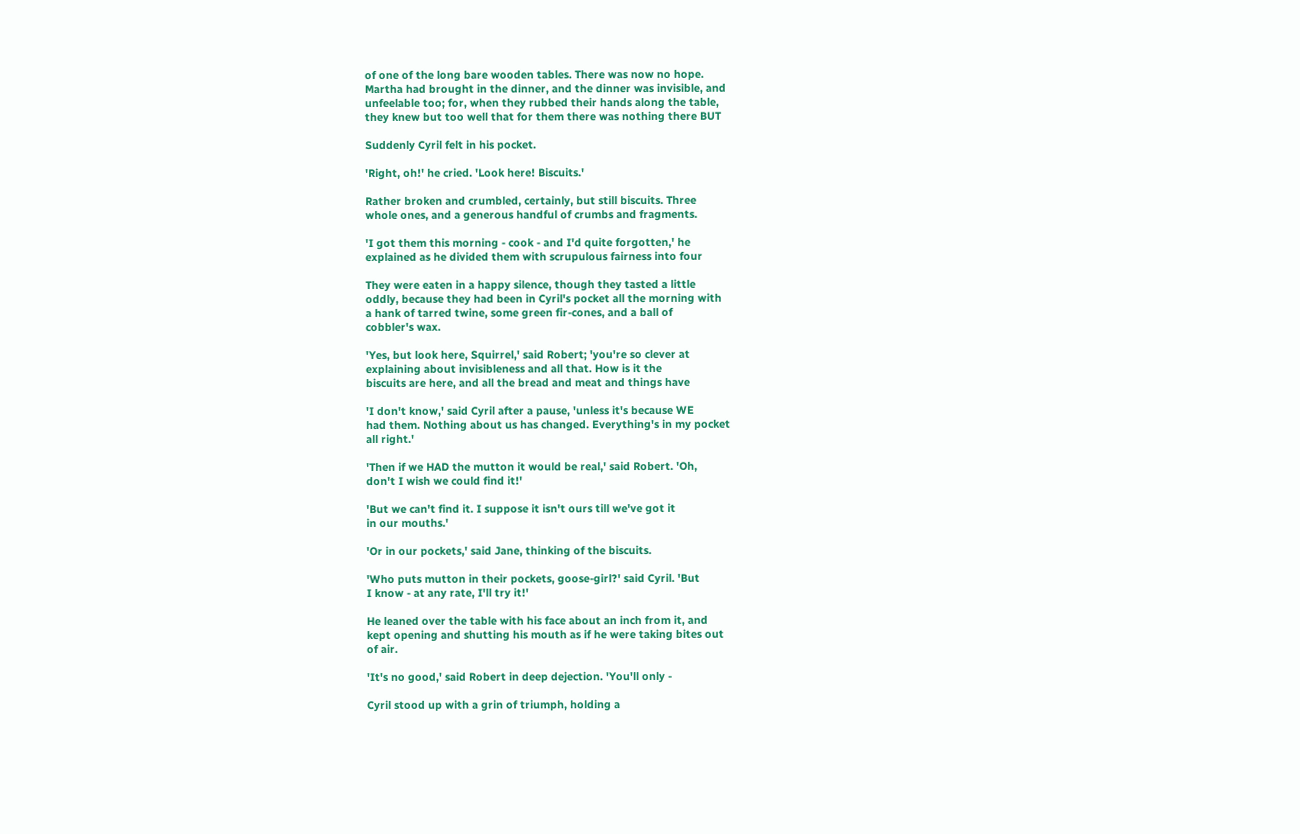of one of the long bare wooden tables. There was now no hope.
Martha had brought in the dinner, and the dinner was invisible, and
unfeelable too; for, when they rubbed their hands along the table,
they knew but too well that for them there was nothing there BUT

Suddenly Cyril felt in his pocket.

'Right, oh!' he cried. 'Look here! Biscuits.'

Rather broken and crumbled, certainly, but still biscuits. Three
whole ones, and a generous handful of crumbs and fragments.

'I got them this morning - cook - and I'd quite forgotten,' he
explained as he divided them with scrupulous fairness into four

They were eaten in a happy silence, though they tasted a little
oddly, because they had been in Cyril's pocket all the morning with
a hank of tarred twine, some green fir-cones, and a ball of
cobbler's wax.

'Yes, but look here, Squirrel,' said Robert; 'you're so clever at
explaining about invisibleness and all that. How is it the
biscuits are here, and all the bread and meat and things have

'I don't know,' said Cyril after a pause, 'unless it's because WE
had them. Nothing about us has changed. Everything's in my pocket
all right.'

'Then if we HAD the mutton it would be real,' said Robert. 'Oh,
don't I wish we could find it!'

'But we can't find it. I suppose it isn't ours till we've got it
in our mouths.'

'Or in our pockets,' said Jane, thinking of the biscuits.

'Who puts mutton in their pockets, goose-girl?' said Cyril. 'But
I know - at any rate, I'll try it!'

He leaned over the table with his face about an inch from it, and
kept opening and shutting his mouth as if he were taking bites out
of air.

'It's no good,' said Robert in deep dejection. 'You'll only -

Cyril stood up with a grin of triumph, holding a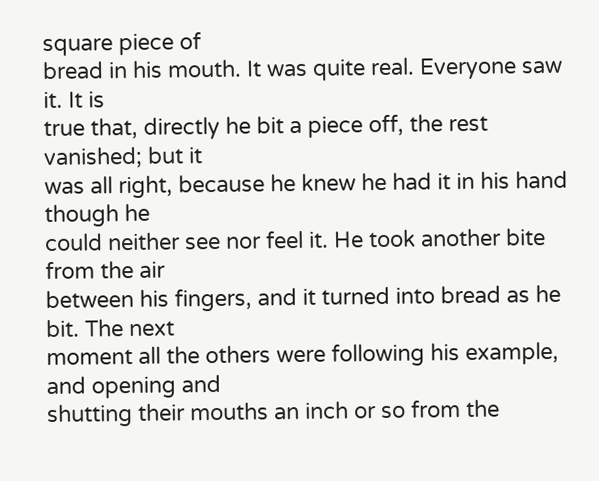square piece of
bread in his mouth. It was quite real. Everyone saw it. It is
true that, directly he bit a piece off, the rest vanished; but it
was all right, because he knew he had it in his hand though he
could neither see nor feel it. He took another bite from the air
between his fingers, and it turned into bread as he bit. The next
moment all the others were following his example, and opening and
shutting their mouths an inch or so from the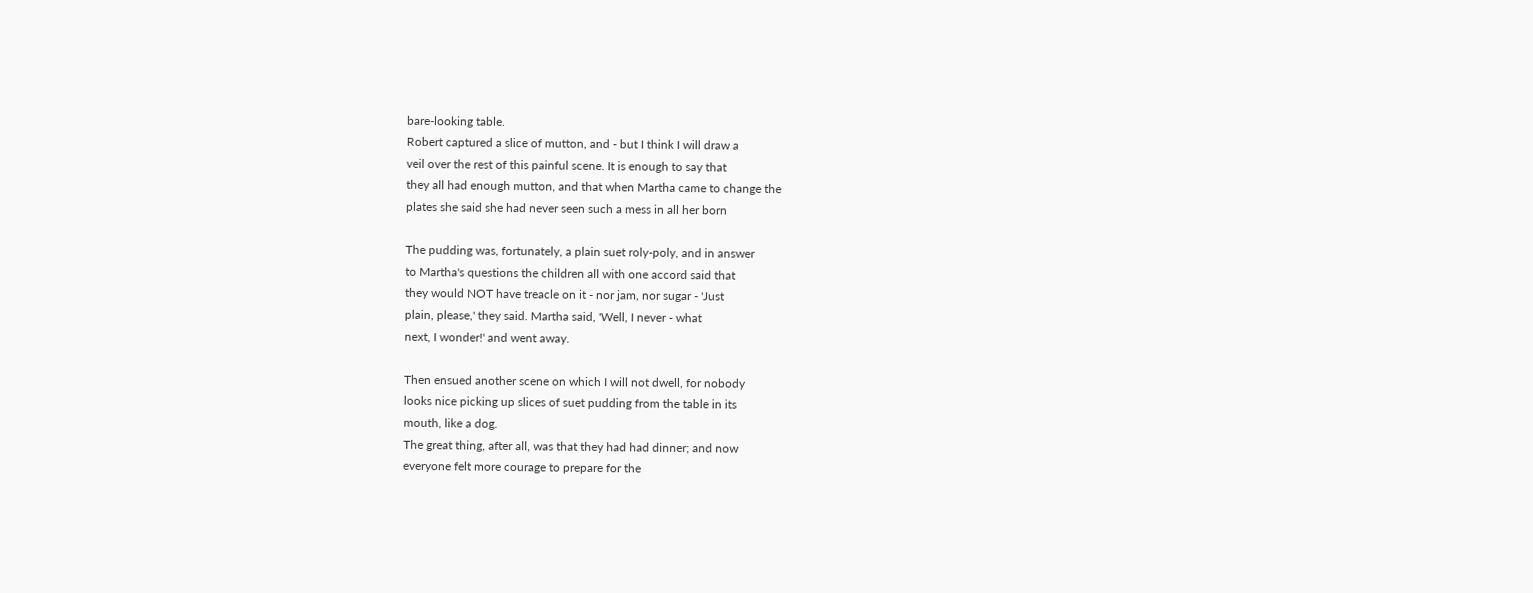bare-looking table.
Robert captured a slice of mutton, and - but I think I will draw a
veil over the rest of this painful scene. It is enough to say that
they all had enough mutton, and that when Martha came to change the
plates she said she had never seen such a mess in all her born

The pudding was, fortunately, a plain suet roly-poly, and in answer
to Martha's questions the children all with one accord said that
they would NOT have treacle on it - nor jam, nor sugar - 'Just
plain, please,' they said. Martha said, 'Well, I never - what
next, I wonder!' and went away.

Then ensued another scene on which I will not dwell, for nobody
looks nice picking up slices of suet pudding from the table in its
mouth, like a dog.
The great thing, after all, was that they had had dinner; and now
everyone felt more courage to prepare for the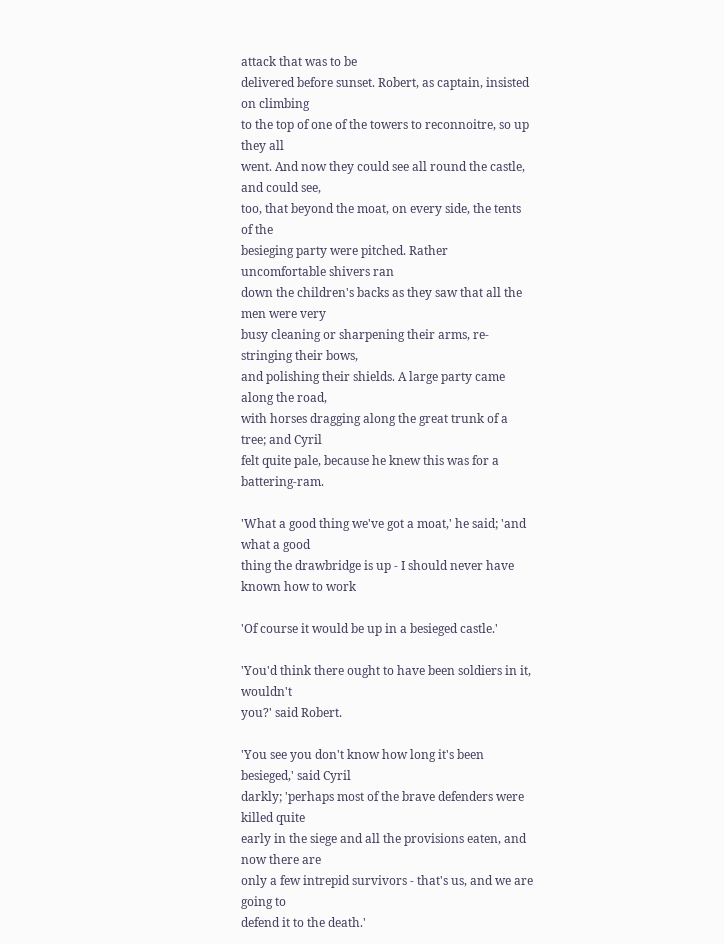attack that was to be
delivered before sunset. Robert, as captain, insisted on climbing
to the top of one of the towers to reconnoitre, so up they all
went. And now they could see all round the castle, and could see,
too, that beyond the moat, on every side, the tents of the
besieging party were pitched. Rather uncomfortable shivers ran
down the children's backs as they saw that all the men were very
busy cleaning or sharpening their arms, re-stringing their bows,
and polishing their shields. A large party came along the road,
with horses dragging along the great trunk of a tree; and Cyril
felt quite pale, because he knew this was for a battering-ram.

'What a good thing we've got a moat,' he said; 'and what a good
thing the drawbridge is up - I should never have known how to work

'Of course it would be up in a besieged castle.'

'You'd think there ought to have been soldiers in it, wouldn't
you?' said Robert.

'You see you don't know how long it's been besieged,' said Cyril
darkly; 'perhaps most of the brave defenders were killed quite
early in the siege and all the provisions eaten, and now there are
only a few intrepid survivors - that's us, and we are going to
defend it to the death.'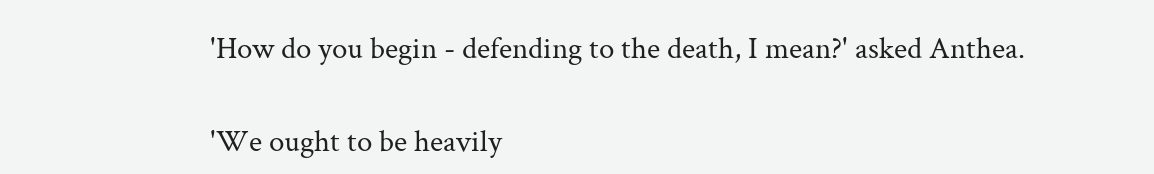'How do you begin - defending to the death, I mean?' asked Anthea.

'We ought to be heavily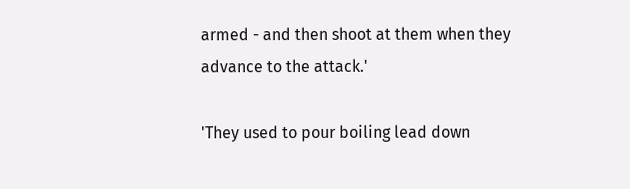armed - and then shoot at them when they
advance to the attack.'

'They used to pour boiling lead down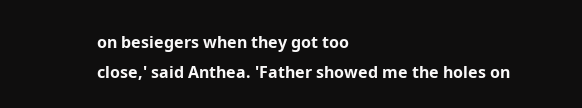on besiegers when they got too
close,' said Anthea. 'Father showed me the holes on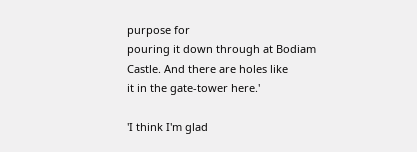purpose for
pouring it down through at Bodiam Castle. And there are holes like
it in the gate-tower here.'

'I think I'm glad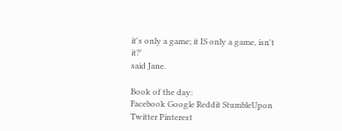it's only a game; it IS only a game, isn't it?'
said Jane.

Book of the day:
Facebook Google Reddit StumbleUpon Twitter Pinterest